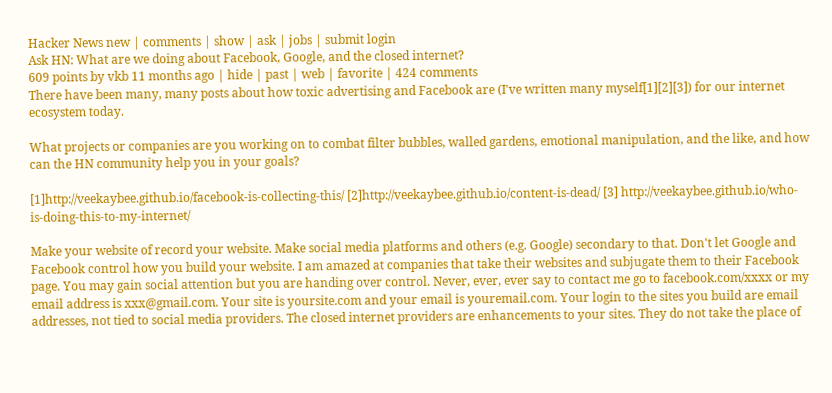Hacker News new | comments | show | ask | jobs | submit login
Ask HN: What are we doing about Facebook, Google, and the closed internet?
609 points by vkb 11 months ago | hide | past | web | favorite | 424 comments
There have been many, many posts about how toxic advertising and Facebook are (I've written many myself[1][2][3]) for our internet ecosystem today.

What projects or companies are you working on to combat filter bubbles, walled gardens, emotional manipulation, and the like, and how can the HN community help you in your goals?

[1]http://veekaybee.github.io/facebook-is-collecting-this/ [2]http://veekaybee.github.io/content-is-dead/ [3] http://veekaybee.github.io/who-is-doing-this-to-my-internet/

Make your website of record your website. Make social media platforms and others (e.g. Google) secondary to that. Don't let Google and Facebook control how you build your website. I am amazed at companies that take their websites and subjugate them to their Facebook page. You may gain social attention but you are handing over control. Never, ever, ever say to contact me go to facebook.com/xxxx or my email address is xxx@gmail.com. Your site is yoursite.com and your email is youremail.com. Your login to the sites you build are email addresses, not tied to social media providers. The closed internet providers are enhancements to your sites. They do not take the place of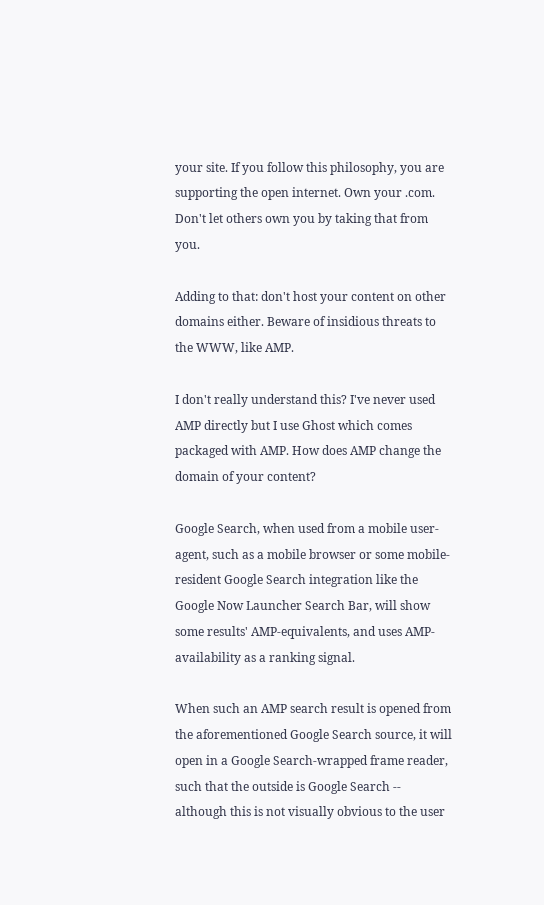your site. If you follow this philosophy, you are supporting the open internet. Own your .com. Don't let others own you by taking that from you.

Adding to that: don't host your content on other domains either. Beware of insidious threats to the WWW, like AMP.

I don't really understand this? I've never used AMP directly but I use Ghost which comes packaged with AMP. How does AMP change the domain of your content?

Google Search, when used from a mobile user-agent, such as a mobile browser or some mobile-resident Google Search integration like the Google Now Launcher Search Bar, will show some results' AMP-equivalents, and uses AMP-availability as a ranking signal.

When such an AMP search result is opened from the aforementioned Google Search source, it will open in a Google Search-wrapped frame reader, such that the outside is Google Search -- although this is not visually obvious to the user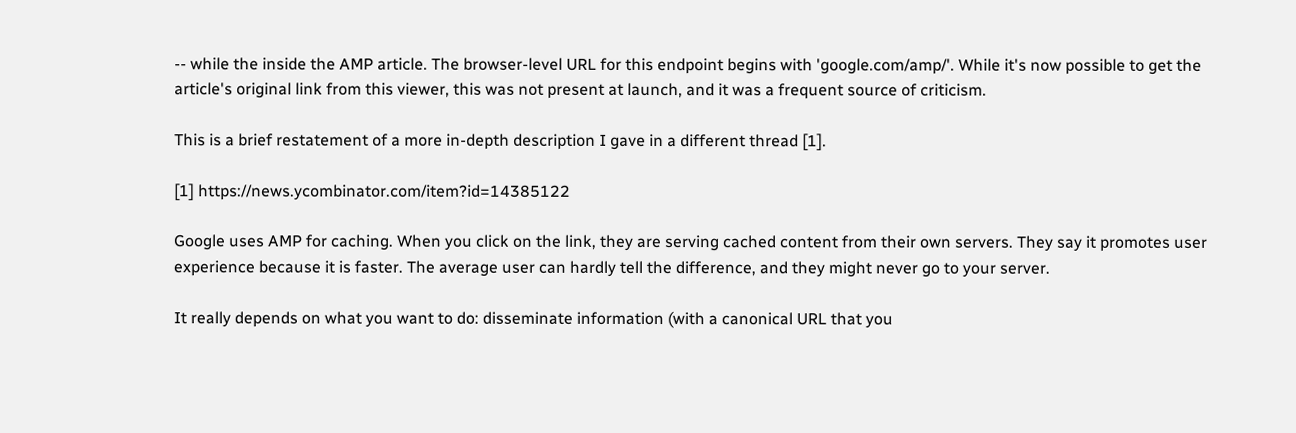-- while the inside the AMP article. The browser-level URL for this endpoint begins with 'google.com/amp/'. While it's now possible to get the article's original link from this viewer, this was not present at launch, and it was a frequent source of criticism.

This is a brief restatement of a more in-depth description I gave in a different thread [1].

[1] https://news.ycombinator.com/item?id=14385122

Google uses AMP for caching. When you click on the link, they are serving cached content from their own servers. They say it promotes user experience because it is faster. The average user can hardly tell the difference, and they might never go to your server.

It really depends on what you want to do: disseminate information (with a canonical URL that you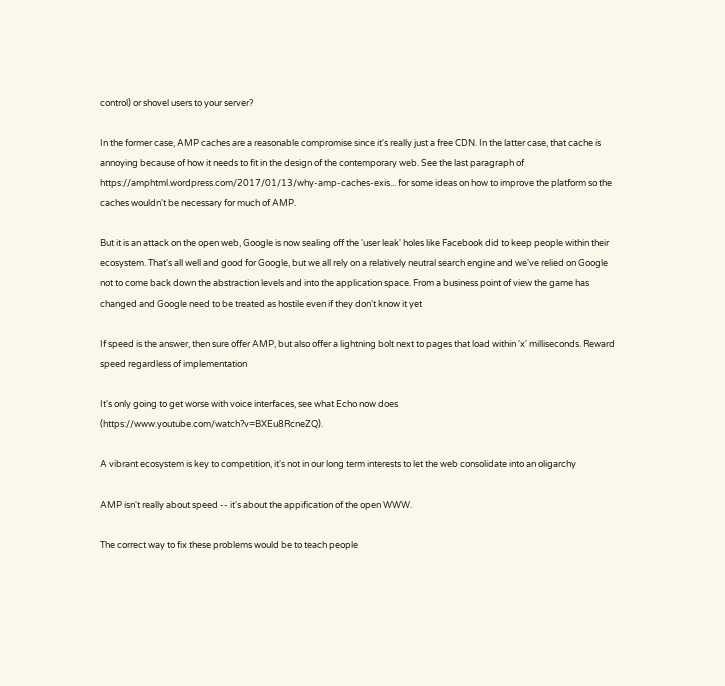control) or shovel users to your server?

In the former case, AMP caches are a reasonable compromise since it's really just a free CDN. In the latter case, that cache is annoying because of how it needs to fit in the design of the contemporary web. See the last paragraph of https://amphtml.wordpress.com/2017/01/13/why-amp-caches-exis... for some ideas on how to improve the platform so the caches wouldn't be necessary for much of AMP.

But it is an attack on the open web, Google is now sealing off the 'user leak' holes like Facebook did to keep people within their ecosystem. That's all well and good for Google, but we all rely on a relatively neutral search engine and we've relied on Google not to come back down the abstraction levels and into the application space. From a business point of view the game has changed and Google need to be treated as hostile even if they don't know it yet

If speed is the answer, then sure offer AMP, but also offer a lightning bolt next to pages that load within 'x' milliseconds. Reward speed regardless of implementation

It's only going to get worse with voice interfaces, see what Echo now does (https://www.youtube.com/watch?v=BXEu8RcneZQ).

A vibrant ecosystem is key to competition, it's not in our long term interests to let the web consolidate into an oligarchy

AMP isn't really about speed -- it's about the appification of the open WWW.

The correct way to fix these problems would be to teach people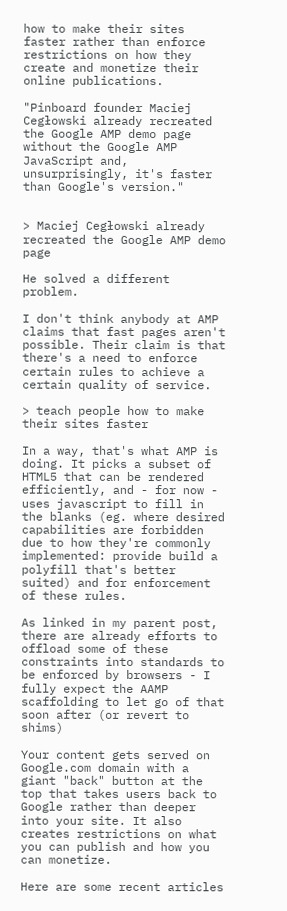how to make their sites faster rather than enforce restrictions on how they create and monetize their online publications.

"Pinboard founder Maciej Cegłowski already recreated the Google AMP demo page without the Google AMP JavaScript and, unsurprisingly, it's faster than Google's version."


> Maciej Cegłowski already recreated the Google AMP demo page

He solved a different problem.

I don't think anybody at AMP claims that fast pages aren't possible. Their claim is that there's a need to enforce certain rules to achieve a certain quality of service.

> teach people how to make their sites faster

In a way, that's what AMP is doing. It picks a subset of HTML5 that can be rendered efficiently, and - for now - uses javascript to fill in the blanks (eg. where desired capabilities are forbidden due to how they're commonly implemented: provide build a polyfill that's better suited) and for enforcement of these rules.

As linked in my parent post, there are already efforts to offload some of these constraints into standards to be enforced by browsers - I fully expect the AAMP scaffolding to let go of that soon after (or revert to shims)

Your content gets served on Google.com domain with a giant "back" button at the top that takes users back to Google rather than deeper into your site. It also creates restrictions on what you can publish and how you can monetize.

Here are some recent articles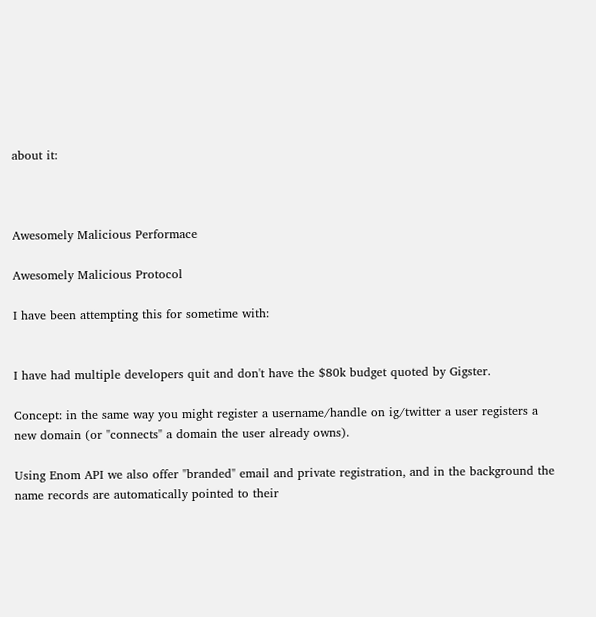about it:



Awesomely Malicious Performace

Awesomely Malicious Protocol

I have been attempting this for sometime with:


I have had multiple developers quit and don't have the $80k budget quoted by Gigster.

Concept: in the same way you might register a username/handle on ig/twitter a user registers a new domain (or "connects" a domain the user already owns).

Using Enom API we also offer "branded" email and private registration, and in the background the name records are automatically pointed to their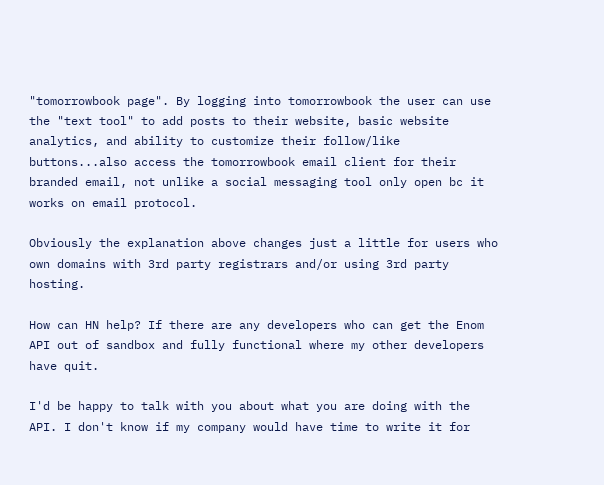"tomorrowbook page". By logging into tomorrowbook the user can use the "text tool" to add posts to their website, basic website analytics, and ability to customize their follow/like buttons...also access the tomorrowbook email client for their branded email, not unlike a social messaging tool only open bc it works on email protocol.

Obviously the explanation above changes just a little for users who own domains with 3rd party registrars and/or using 3rd party hosting.

How can HN help? If there are any developers who can get the Enom API out of sandbox and fully functional where my other developers have quit.

I'd be happy to talk with you about what you are doing with the API. I don't know if my company would have time to write it for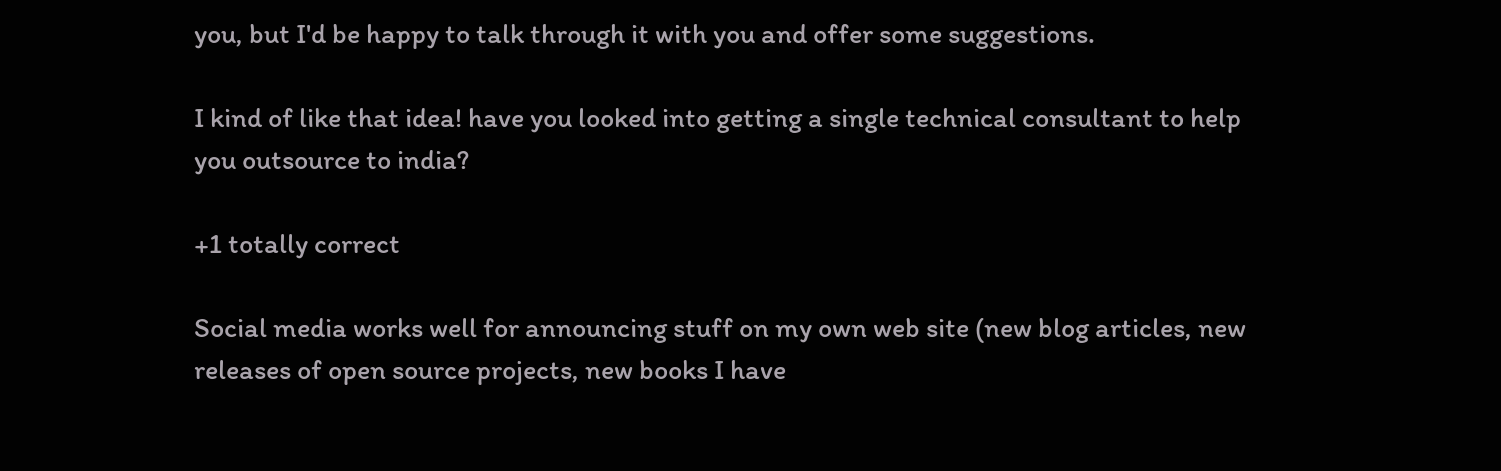you, but I'd be happy to talk through it with you and offer some suggestions.

I kind of like that idea! have you looked into getting a single technical consultant to help you outsource to india?

+1 totally correct

Social media works well for announcing stuff on my own web site (new blog articles, new releases of open source projects, new books I have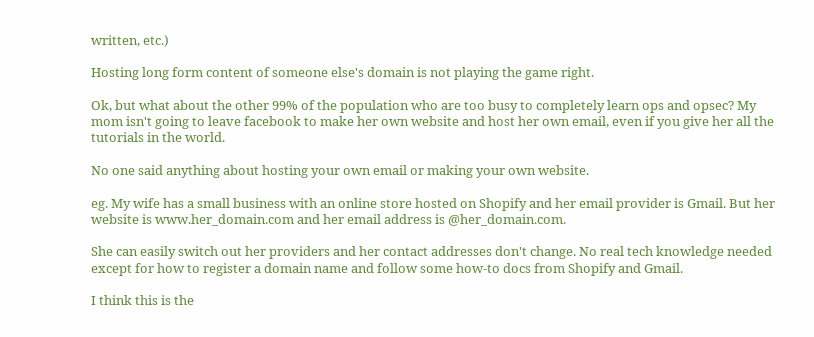written, etc.)

Hosting long form content of someone else's domain is not playing the game right.

Ok, but what about the other 99% of the population who are too busy to completely learn ops and opsec? My mom isn't going to leave facebook to make her own website and host her own email, even if you give her all the tutorials in the world.

No one said anything about hosting your own email or making your own website.

eg. My wife has a small business with an online store hosted on Shopify and her email provider is Gmail. But her website is www.her_domain.com and her email address is @her_domain.com.

She can easily switch out her providers and her contact addresses don't change. No real tech knowledge needed except for how to register a domain name and follow some how-to docs from Shopify and Gmail.

I think this is the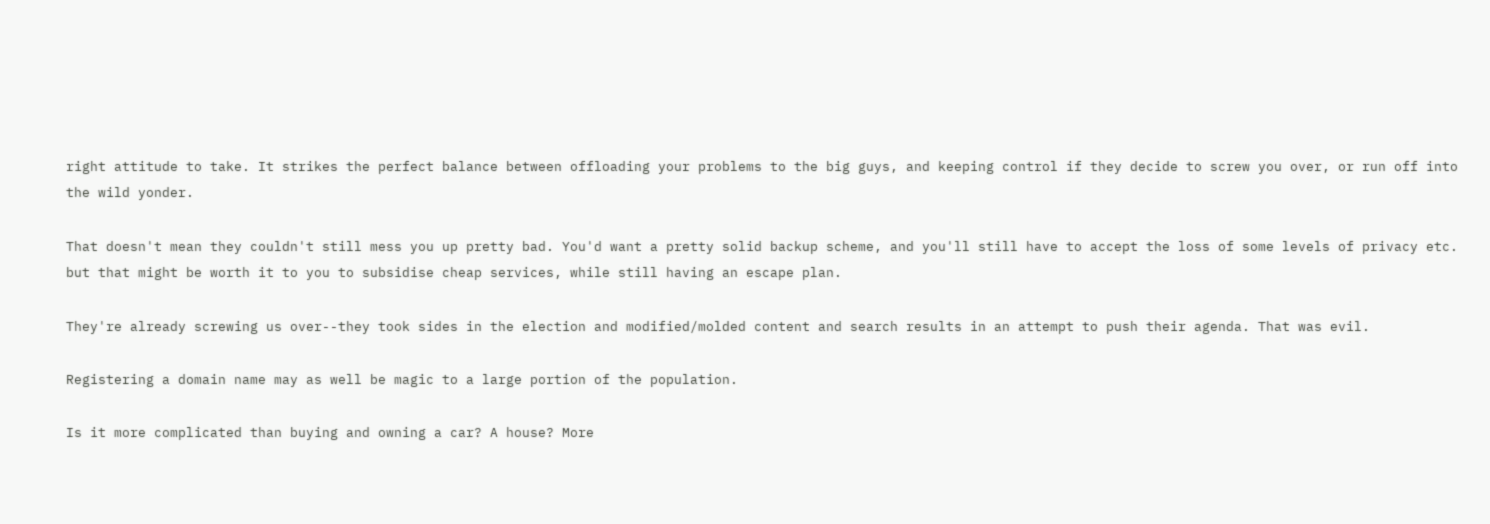right attitude to take. It strikes the perfect balance between offloading your problems to the big guys, and keeping control if they decide to screw you over, or run off into the wild yonder.

That doesn't mean they couldn't still mess you up pretty bad. You'd want a pretty solid backup scheme, and you'll still have to accept the loss of some levels of privacy etc. but that might be worth it to you to subsidise cheap services, while still having an escape plan.

They're already screwing us over--they took sides in the election and modified/molded content and search results in an attempt to push their agenda. That was evil.

Registering a domain name may as well be magic to a large portion of the population.

Is it more complicated than buying and owning a car? A house? More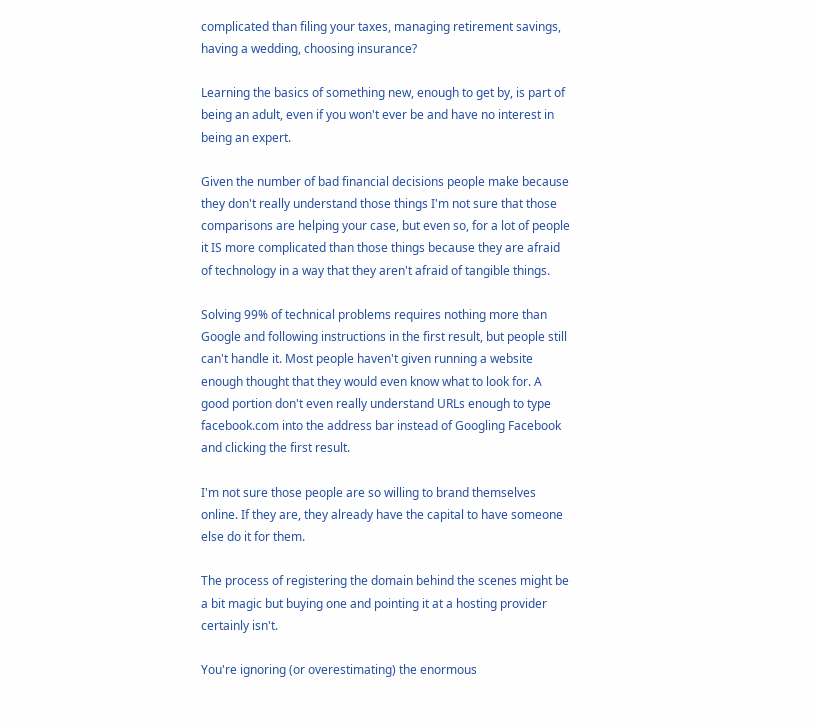complicated than filing your taxes, managing retirement savings, having a wedding, choosing insurance?

Learning the basics of something new, enough to get by, is part of being an adult, even if you won't ever be and have no interest in being an expert.

Given the number of bad financial decisions people make because they don't really understand those things I'm not sure that those comparisons are helping your case, but even so, for a lot of people it IS more complicated than those things because they are afraid of technology in a way that they aren't afraid of tangible things.

Solving 99% of technical problems requires nothing more than Google and following instructions in the first result, but people still can't handle it. Most people haven't given running a website enough thought that they would even know what to look for. A good portion don't even really understand URLs enough to type facebook.com into the address bar instead of Googling Facebook and clicking the first result.

I'm not sure those people are so willing to brand themselves online. If they are, they already have the capital to have someone else do it for them.

The process of registering the domain behind the scenes might be a bit magic but buying one and pointing it at a hosting provider certainly isn't.

You're ignoring (or overestimating) the enormous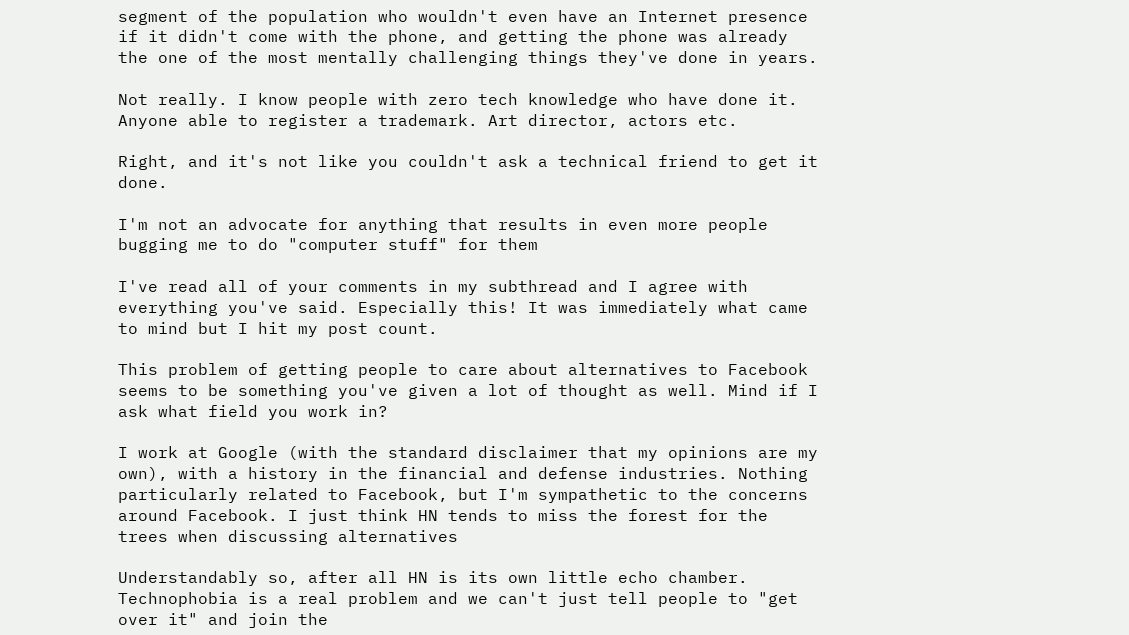segment of the population who wouldn't even have an Internet presence if it didn't come with the phone, and getting the phone was already the one of the most mentally challenging things they've done in years.

Not really. I know people with zero tech knowledge who have done it. Anyone able to register a trademark. Art director, actors etc.

Right, and it's not like you couldn't ask a technical friend to get it done.

I'm not an advocate for anything that results in even more people bugging me to do "computer stuff" for them

I've read all of your comments in my subthread and I agree with everything you've said. Especially this! It was immediately what came to mind but I hit my post count.

This problem of getting people to care about alternatives to Facebook seems to be something you've given a lot of thought as well. Mind if I ask what field you work in?

I work at Google (with the standard disclaimer that my opinions are my own), with a history in the financial and defense industries. Nothing particularly related to Facebook, but I'm sympathetic to the concerns around Facebook. I just think HN tends to miss the forest for the trees when discussing alternatives

Understandably so, after all HN is its own little echo chamber. Technophobia is a real problem and we can't just tell people to "get over it" and join the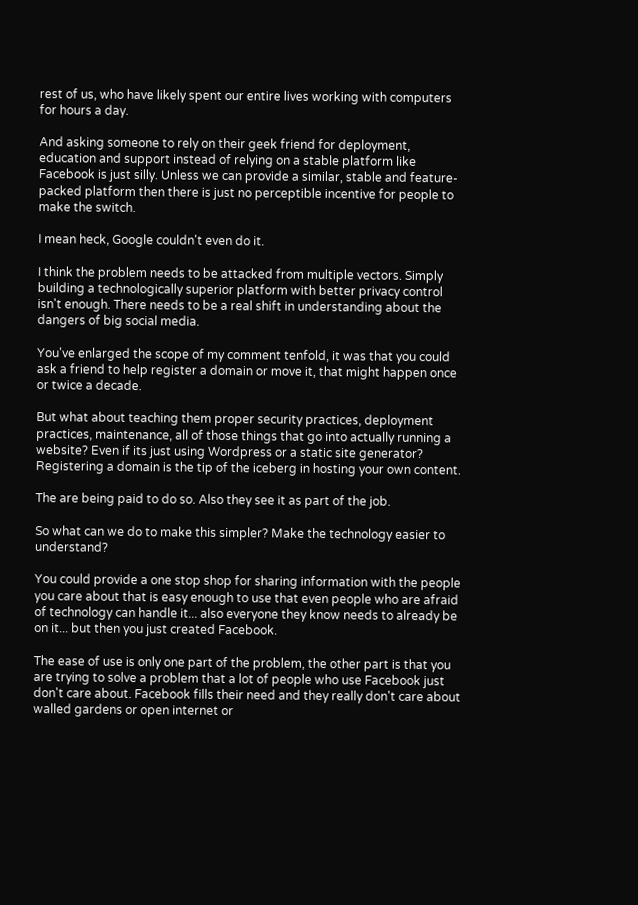rest of us, who have likely spent our entire lives working with computers for hours a day.

And asking someone to rely on their geek friend for deployment, education and support instead of relying on a stable platform like Facebook is just silly. Unless we can provide a similar, stable and feature-packed platform then there is just no perceptible incentive for people to make the switch.

I mean heck, Google couldn't even do it.

I think the problem needs to be attacked from multiple vectors. Simply building a technologically superior platform with better privacy control isn't enough. There needs to be a real shift in understanding about the dangers of big social media.

You've enlarged the scope of my comment tenfold, it was that you could ask a friend to help register a domain or move it, that might happen once or twice a decade.

But what about teaching them proper security practices, deployment practices, maintenance, all of those things that go into actually running a website? Even if its just using Wordpress or a static site generator? Registering a domain is the tip of the iceberg in hosting your own content.

The are being paid to do so. Also they see it as part of the job.

So what can we do to make this simpler? Make the technology easier to understand?

You could provide a one stop shop for sharing information with the people you care about that is easy enough to use that even people who are afraid of technology can handle it... also everyone they know needs to already be on it... but then you just created Facebook.

The ease of use is only one part of the problem, the other part is that you are trying to solve a problem that a lot of people who use Facebook just don't care about. Facebook fills their need and they really don't care about walled gardens or open internet or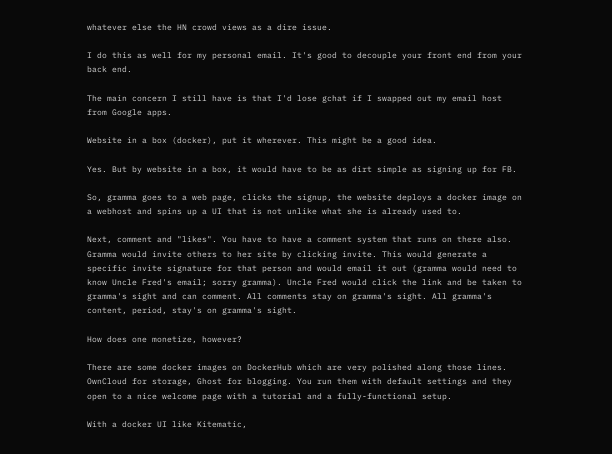whatever else the HN crowd views as a dire issue.

I do this as well for my personal email. It's good to decouple your front end from your back end.

The main concern I still have is that I'd lose gchat if I swapped out my email host from Google apps.

Website in a box (docker), put it wherever. This might be a good idea.

Yes. But by website in a box, it would have to be as dirt simple as signing up for FB.

So, gramma goes to a web page, clicks the signup, the website deploys a docker image on a webhost and spins up a UI that is not unlike what she is already used to.

Next, comment and "likes". You have to have a comment system that runs on there also. Gramma would invite others to her site by clicking invite. This would generate a specific invite signature for that person and would email it out (gramma would need to know Uncle Fred's email; sorry gramma). Uncle Fred would click the link and be taken to gramma's sight and can comment. All comments stay on gramma's sight. All gramma's content, period, stay's on gramma's sight.

How does one monetize, however?

There are some docker images on DockerHub which are very polished along those lines. OwnCloud for storage, Ghost for blogging. You run them with default settings and they open to a nice welcome page with a tutorial and a fully-functional setup.

With a docker UI like Kitematic,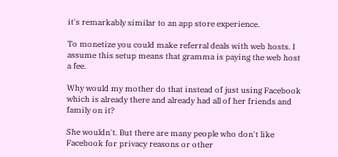it's remarkably similar to an app store experience.

To monetize you could make referral deals with web hosts. I assume this setup means that gramma is paying the web host a fee.

Why would my mother do that instead of just using Facebook which is already there and already had all of her friends and family on it?

She wouldn't. But there are many people who don't like Facebook for privacy reasons or other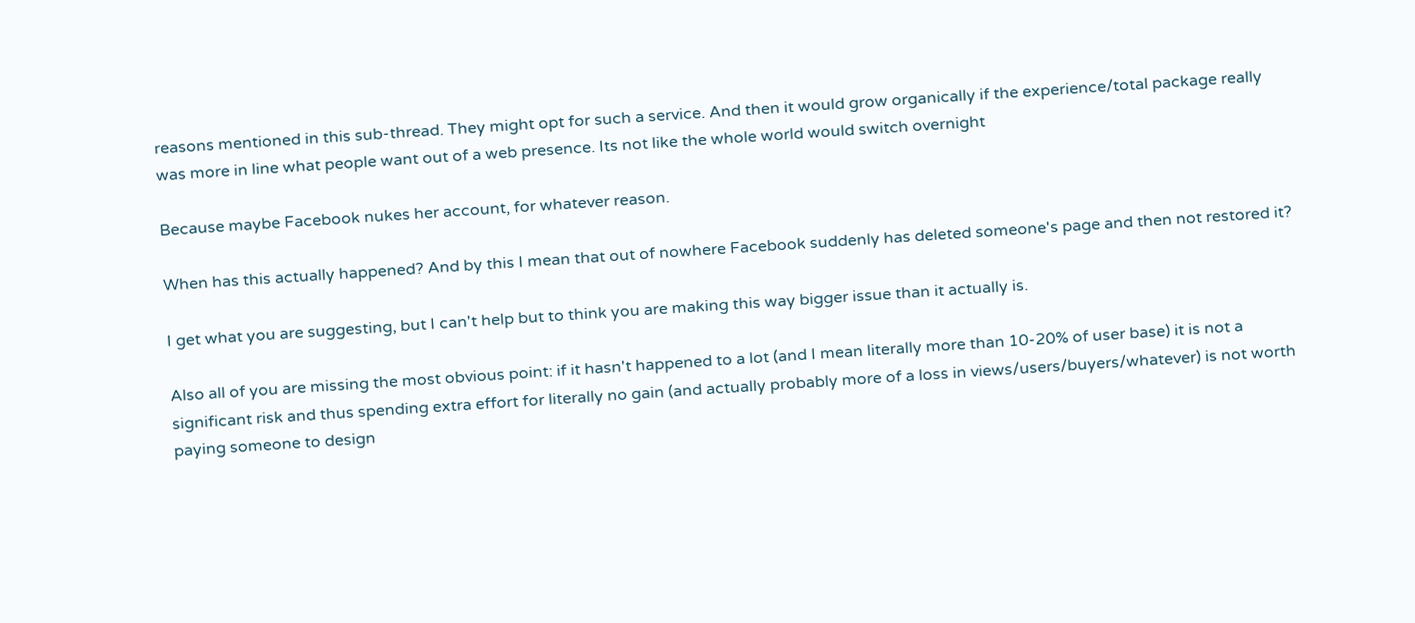reasons mentioned in this sub-thread. They might opt for such a service. And then it would grow organically if the experience/total package really was more in line what people want out of a web presence. Its not like the whole world would switch overnight

Because maybe Facebook nukes her account, for whatever reason.

When has this actually happened? And by this I mean that out of nowhere Facebook suddenly has deleted someone's page and then not restored it?

I get what you are suggesting, but I can't help but to think you are making this way bigger issue than it actually is.

Also all of you are missing the most obvious point: if it hasn't happened to a lot (and I mean literally more than 10-20% of user base) it is not a significant risk and thus spending extra effort for literally no gain (and actually probably more of a loss in views/users/buyers/whatever) is not worth paying someone to design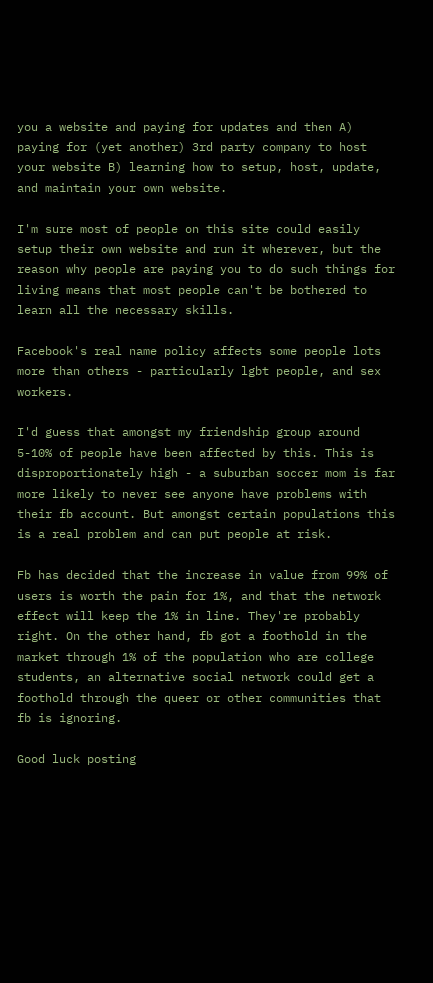you a website and paying for updates and then A) paying for (yet another) 3rd party company to host your website B) learning how to setup, host, update, and maintain your own website.

I'm sure most of people on this site could easily setup their own website and run it wherever, but the reason why people are paying you to do such things for living means that most people can't be bothered to learn all the necessary skills.

Facebook's real name policy affects some people lots more than others - particularly lgbt people, and sex workers.

I'd guess that amongst my friendship group around 5-10% of people have been affected by this. This is disproportionately high - a suburban soccer mom is far more likely to never see anyone have problems with their fb account. But amongst certain populations this is a real problem and can put people at risk.

Fb has decided that the increase in value from 99% of users is worth the pain for 1%, and that the network effect will keep the 1% in line. They're probably right. On the other hand, fb got a foothold in the market through 1% of the population who are college students, an alternative social network could get a foothold through the queer or other communities that fb is ignoring.

Good luck posting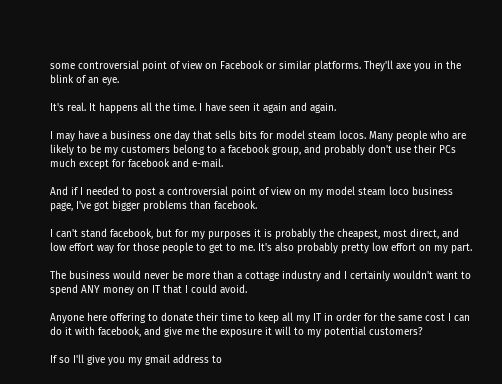some controversial point of view on Facebook or similar platforms. They'll axe you in the blink of an eye.

It's real. It happens all the time. I have seen it again and again.

I may have a business one day that sells bits for model steam locos. Many people who are likely to be my customers belong to a facebook group, and probably don't use their PCs much except for facebook and e-mail.

And if I needed to post a controversial point of view on my model steam loco business page, I've got bigger problems than facebook.

I can't stand facebook, but for my purposes it is probably the cheapest, most direct, and low effort way for those people to get to me. It's also probably pretty low effort on my part.

The business would never be more than a cottage industry and I certainly wouldn't want to spend ANY money on IT that I could avoid.

Anyone here offering to donate their time to keep all my IT in order for the same cost I can do it with facebook, and give me the exposure it will to my potential customers?

If so I'll give you my gmail address to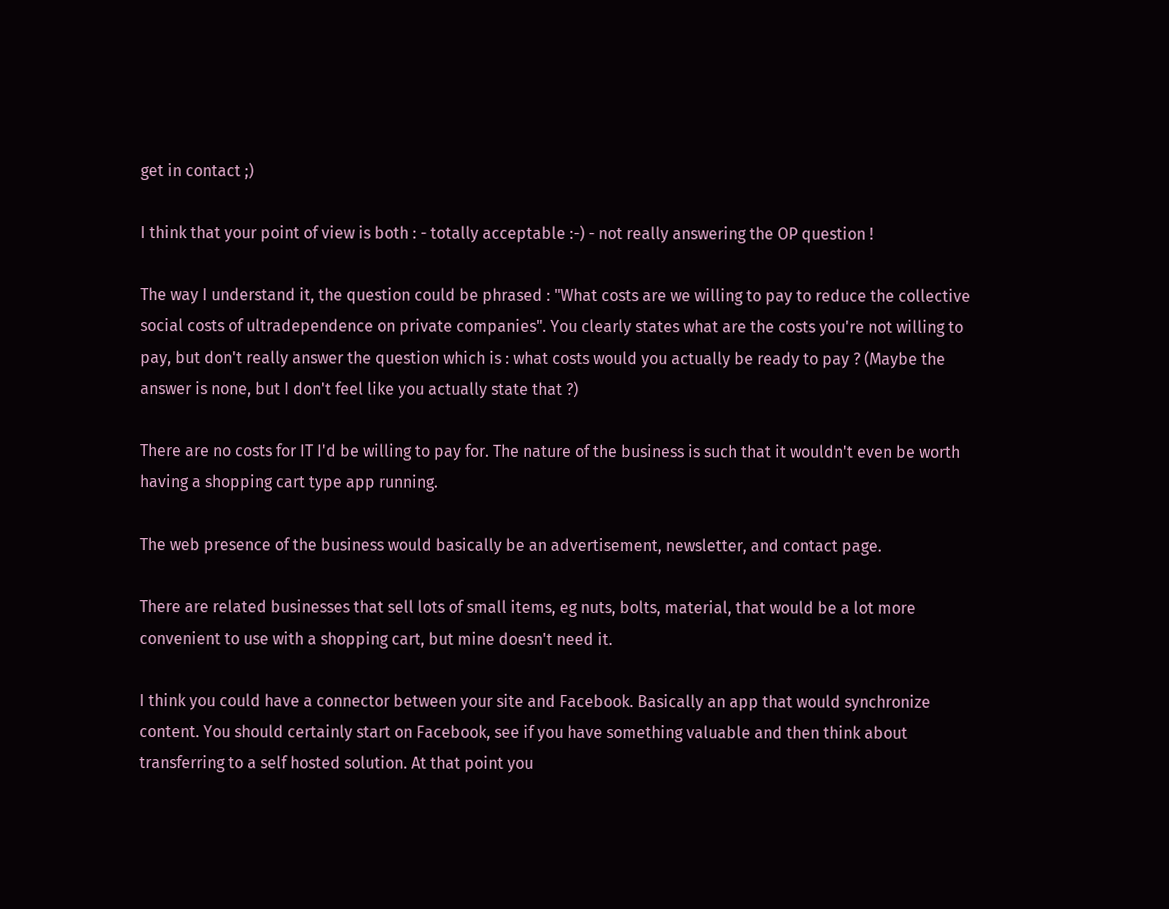get in contact ;)

I think that your point of view is both : - totally acceptable :-) - not really answering the OP question !

The way I understand it, the question could be phrased : "What costs are we willing to pay to reduce the collective social costs of ultradependence on private companies". You clearly states what are the costs you're not willing to pay, but don't really answer the question which is : what costs would you actually be ready to pay ? (Maybe the answer is none, but I don't feel like you actually state that ?)

There are no costs for IT I'd be willing to pay for. The nature of the business is such that it wouldn't even be worth having a shopping cart type app running.

The web presence of the business would basically be an advertisement, newsletter, and contact page.

There are related businesses that sell lots of small items, eg nuts, bolts, material, that would be a lot more convenient to use with a shopping cart, but mine doesn't need it.

I think you could have a connector between your site and Facebook. Basically an app that would synchronize content. You should certainly start on Facebook, see if you have something valuable and then think about transferring to a self hosted solution. At that point you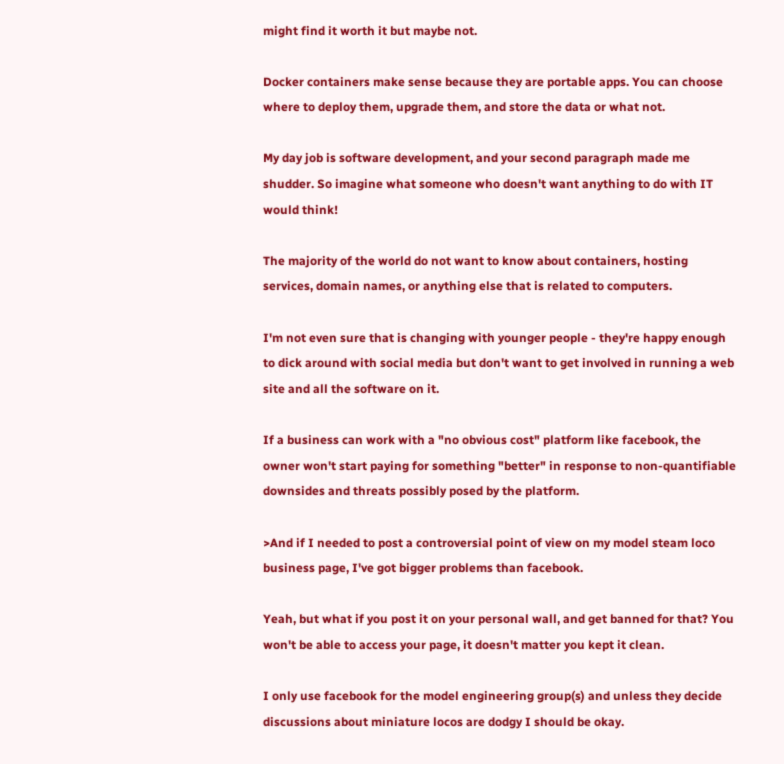might find it worth it but maybe not.

Docker containers make sense because they are portable apps. You can choose where to deploy them, upgrade them, and store the data or what not.

My day job is software development, and your second paragraph made me shudder. So imagine what someone who doesn't want anything to do with IT would think!

The majority of the world do not want to know about containers, hosting services, domain names, or anything else that is related to computers.

I'm not even sure that is changing with younger people - they're happy enough to dick around with social media but don't want to get involved in running a web site and all the software on it.

If a business can work with a "no obvious cost" platform like facebook, the owner won't start paying for something "better" in response to non-quantifiable downsides and threats possibly posed by the platform.

>And if I needed to post a controversial point of view on my model steam loco business page, I've got bigger problems than facebook.

Yeah, but what if you post it on your personal wall, and get banned for that? You won't be able to access your page, it doesn't matter you kept it clean.

I only use facebook for the model engineering group(s) and unless they decide discussions about miniature locos are dodgy I should be okay.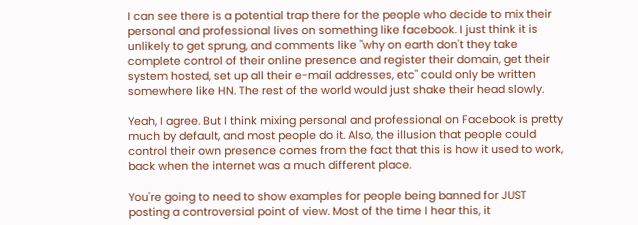I can see there is a potential trap there for the people who decide to mix their personal and professional lives on something like facebook. I just think it is unlikely to get sprung, and comments like "why on earth don't they take complete control of their online presence and register their domain, get their system hosted, set up all their e-mail addresses, etc" could only be written somewhere like HN. The rest of the world would just shake their head slowly.

Yeah, I agree. But I think mixing personal and professional on Facebook is pretty much by default, and most people do it. Also, the illusion that people could control their own presence comes from the fact that this is how it used to work, back when the internet was a much different place.

You're going to need to show examples for people being banned for JUST posting a controversial point of view. Most of the time I hear this, it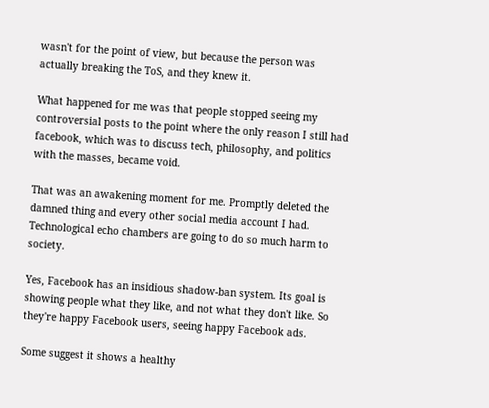wasn't for the point of view, but because the person was actually breaking the ToS, and they knew it.

What happened for me was that people stopped seeing my controversial posts to the point where the only reason I still had facebook, which was to discuss tech, philosophy, and politics with the masses, became void.

That was an awakening moment for me. Promptly deleted the damned thing and every other social media account I had. Technological echo chambers are going to do so much harm to society.

Yes, Facebook has an insidious shadow-ban system. Its goal is showing people what they like, and not what they don't like. So they're happy Facebook users, seeing happy Facebook ads.

Some suggest it shows a healthy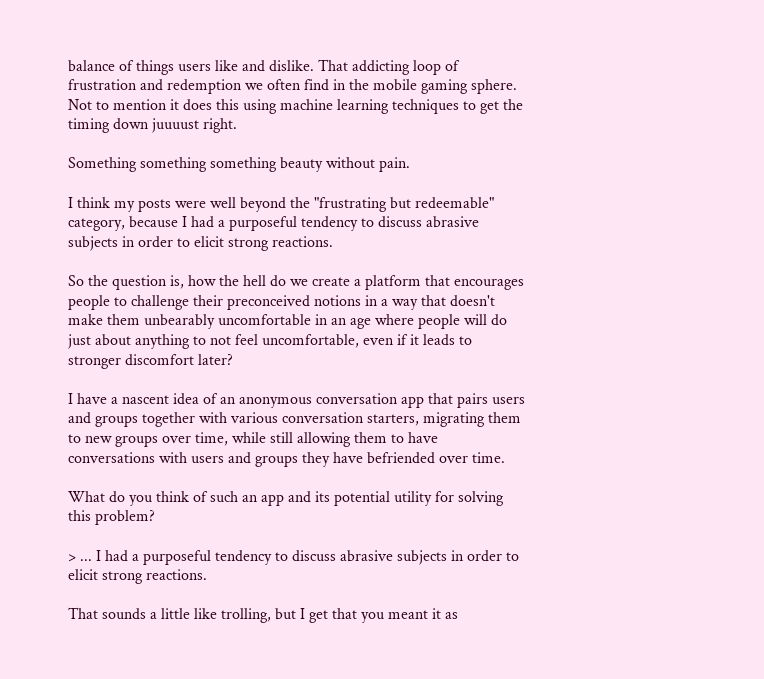balance of things users like and dislike. That addicting loop of frustration and redemption we often find in the mobile gaming sphere. Not to mention it does this using machine learning techniques to get the timing down juuuust right.

Something something something beauty without pain.

I think my posts were well beyond the "frustrating but redeemable" category, because I had a purposeful tendency to discuss abrasive subjects in order to elicit strong reactions.

So the question is, how the hell do we create a platform that encourages people to challenge their preconceived notions in a way that doesn't make them unbearably uncomfortable in an age where people will do just about anything to not feel uncomfortable, even if it leads to stronger discomfort later?

I have a nascent idea of an anonymous conversation app that pairs users and groups together with various conversation starters, migrating them to new groups over time, while still allowing them to have conversations with users and groups they have befriended over time.

What do you think of such an app and its potential utility for solving this problem?

> ... I had a purposeful tendency to discuss abrasive subjects in order to elicit strong reactions.

That sounds a little like trolling, but I get that you meant it as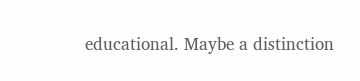educational. Maybe a distinction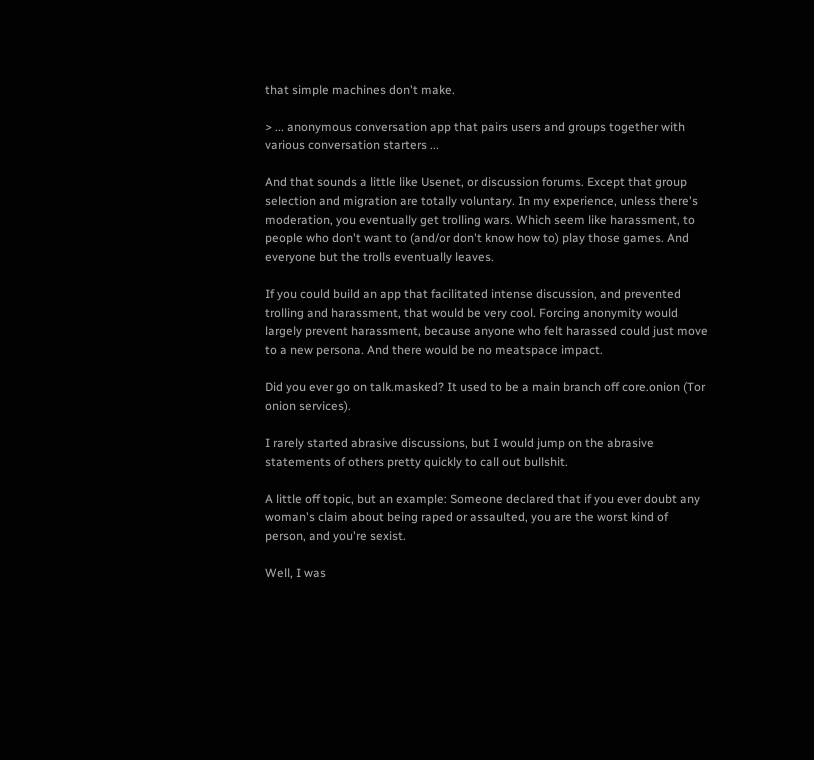that simple machines don't make.

> ... anonymous conversation app that pairs users and groups together with various conversation starters ...

And that sounds a little like Usenet, or discussion forums. Except that group selection and migration are totally voluntary. In my experience, unless there's moderation, you eventually get trolling wars. Which seem like harassment, to people who don't want to (and/or don't know how to) play those games. And everyone but the trolls eventually leaves.

If you could build an app that facilitated intense discussion, and prevented trolling and harassment, that would be very cool. Forcing anonymity would largely prevent harassment, because anyone who felt harassed could just move to a new persona. And there would be no meatspace impact.

Did you ever go on talk.masked? It used to be a main branch off core.onion (Tor onion services).

I rarely started abrasive discussions, but I would jump on the abrasive statements of others pretty quickly to call out bullshit.

A little off topic, but an example: Someone declared that if you ever doubt any woman's claim about being raped or assaulted, you are the worst kind of person, and you're sexist.

Well, I was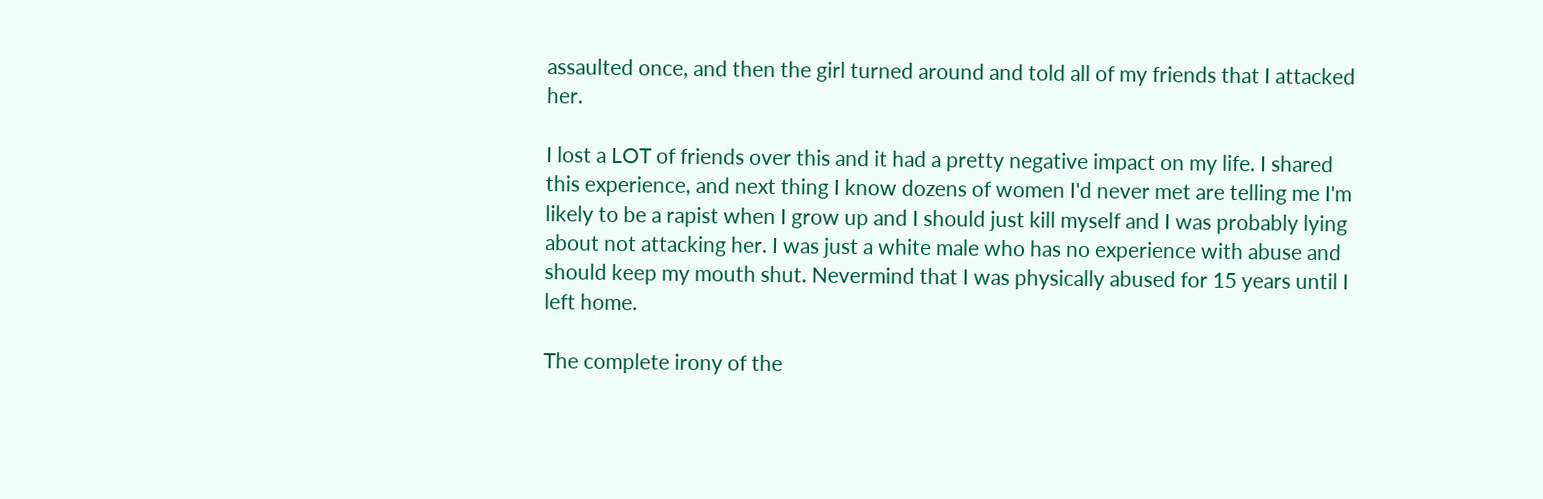assaulted once, and then the girl turned around and told all of my friends that I attacked her.

I lost a LOT of friends over this and it had a pretty negative impact on my life. I shared this experience, and next thing I know dozens of women I'd never met are telling me I'm likely to be a rapist when I grow up and I should just kill myself and I was probably lying about not attacking her. I was just a white male who has no experience with abuse and should keep my mouth shut. Nevermind that I was physically abused for 15 years until I left home.

The complete irony of the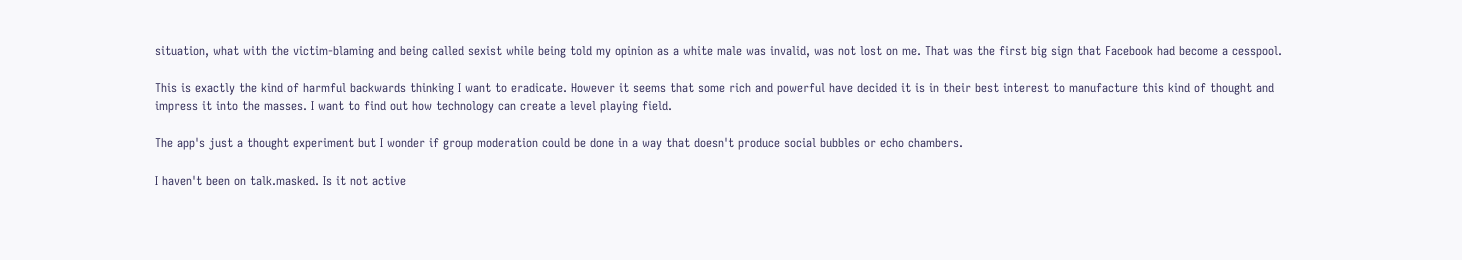situation, what with the victim-blaming and being called sexist while being told my opinion as a white male was invalid, was not lost on me. That was the first big sign that Facebook had become a cesspool.

This is exactly the kind of harmful backwards thinking I want to eradicate. However it seems that some rich and powerful have decided it is in their best interest to manufacture this kind of thought and impress it into the masses. I want to find out how technology can create a level playing field.

The app's just a thought experiment but I wonder if group moderation could be done in a way that doesn't produce social bubbles or echo chambers.

I haven't been on talk.masked. Is it not active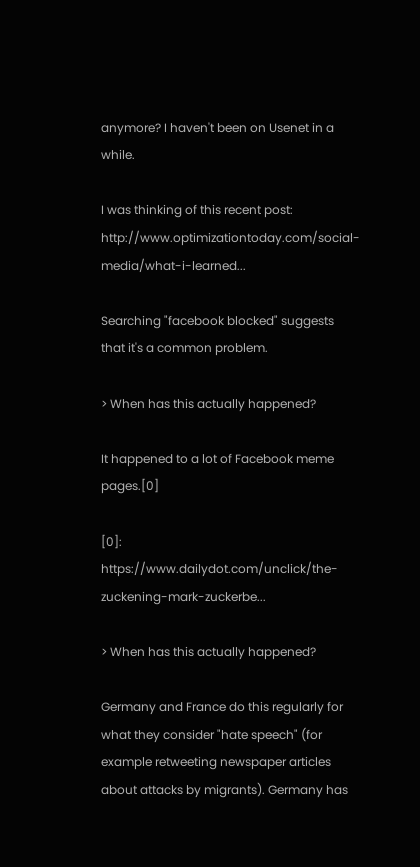anymore? I haven't been on Usenet in a while.

I was thinking of this recent post: http://www.optimizationtoday.com/social-media/what-i-learned...

Searching "facebook blocked" suggests that it's a common problem.

> When has this actually happened?

It happened to a lot of Facebook meme pages.[0]

[0]: https://www.dailydot.com/unclick/the-zuckening-mark-zuckerbe...

> When has this actually happened?

Germany and France do this regularly for what they consider "hate speech" (for example retweeting newspaper articles about attacks by migrants). Germany has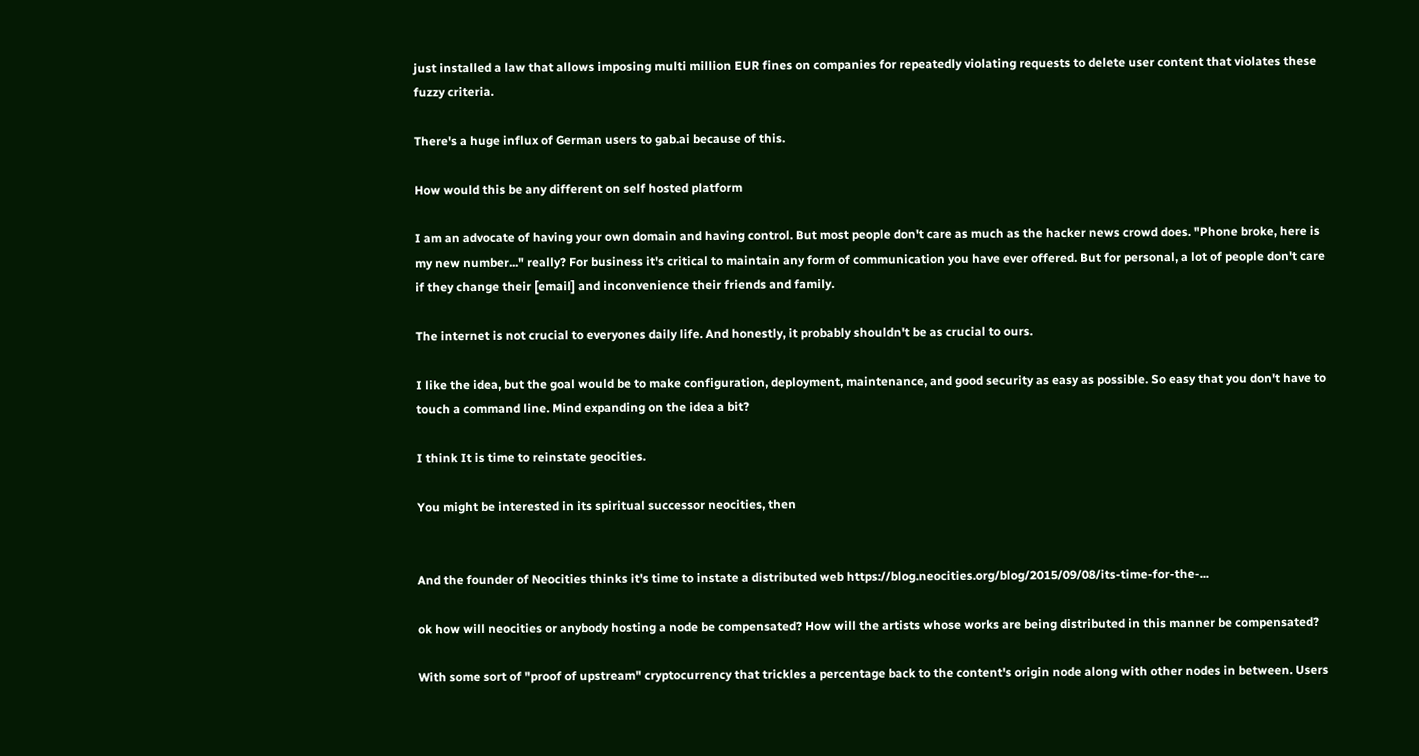just installed a law that allows imposing multi million EUR fines on companies for repeatedly violating requests to delete user content that violates these fuzzy criteria.

There's a huge influx of German users to gab.ai because of this.

How would this be any different on self hosted platform

I am an advocate of having your own domain and having control. But most people don't care as much as the hacker news crowd does. "Phone broke, here is my new number..." really? For business it's critical to maintain any form of communication you have ever offered. But for personal, a lot of people don't care if they change their [email] and inconvenience their friends and family.

The internet is not crucial to everyones daily life. And honestly, it probably shouldn't be as crucial to ours.

I like the idea, but the goal would be to make configuration, deployment, maintenance, and good security as easy as possible. So easy that you don't have to touch a command line. Mind expanding on the idea a bit?

I think It is time to reinstate geocities.

You might be interested in its spiritual successor neocities, then


And the founder of Neocities thinks it's time to instate a distributed web https://blog.neocities.org/blog/2015/09/08/its-time-for-the-...

ok how will neocities or anybody hosting a node be compensated? How will the artists whose works are being distributed in this manner be compensated?

With some sort of "proof of upstream" cryptocurrency that trickles a percentage back to the content's origin node along with other nodes in between. Users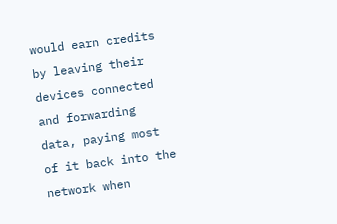would earn credits by leaving their devices connected and forwarding data, paying most of it back into the network when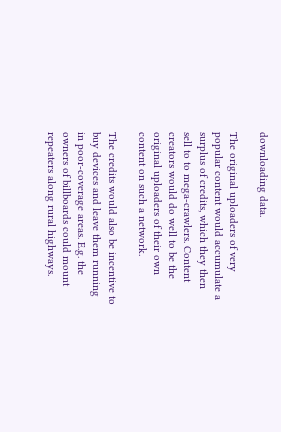downloading data.

The original uploaders of very popular content would accumulate a surplus of credits, which they then sell to to mega-crawlers. Content creators would do well to be the original uploaders of their own content on such a network.

The credits would also be incentive to buy devices and leave them running in poor-coverage areas. E.g. the owners of billboards could mount repeaters along rural highways.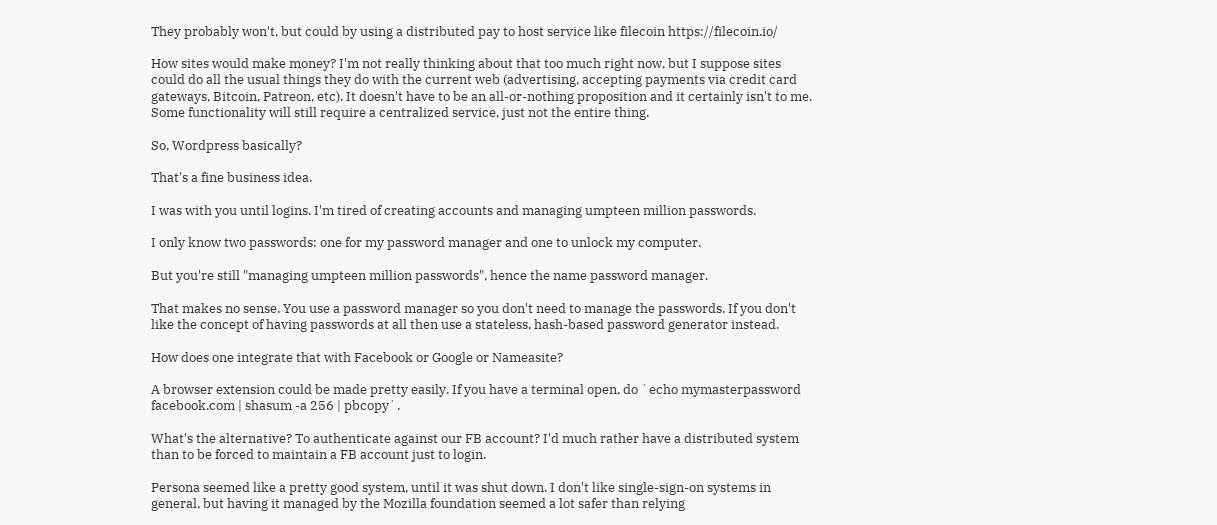They probably won't, but could by using a distributed pay to host service like filecoin https://filecoin.io/

How sites would make money? I'm not really thinking about that too much right now, but I suppose sites could do all the usual things they do with the current web (advertising, accepting payments via credit card gateways, Bitcoin, Patreon, etc). It doesn't have to be an all-or-nothing proposition and it certainly isn't to me. Some functionality will still require a centralized service, just not the entire thing.

So, Wordpress basically?

That's a fine business idea.

I was with you until logins. I'm tired of creating accounts and managing umpteen million passwords.

I only know two passwords: one for my password manager and one to unlock my computer.

But you're still "managing umpteen million passwords", hence the name password manager.

That makes no sense. You use a password manager so you don't need to manage the passwords. If you don't like the concept of having passwords at all then use a stateless, hash-based password generator instead.

How does one integrate that with Facebook or Google or Nameasite?

A browser extension could be made pretty easily. If you have a terminal open, do `echo mymasterpassword facebook.com | shasum -a 256 | pbcopy`.

What's the alternative? To authenticate against our FB account? I'd much rather have a distributed system than to be forced to maintain a FB account just to login.

Persona seemed like a pretty good system, until it was shut down. I don't like single-sign-on systems in general, but having it managed by the Mozilla foundation seemed a lot safer than relying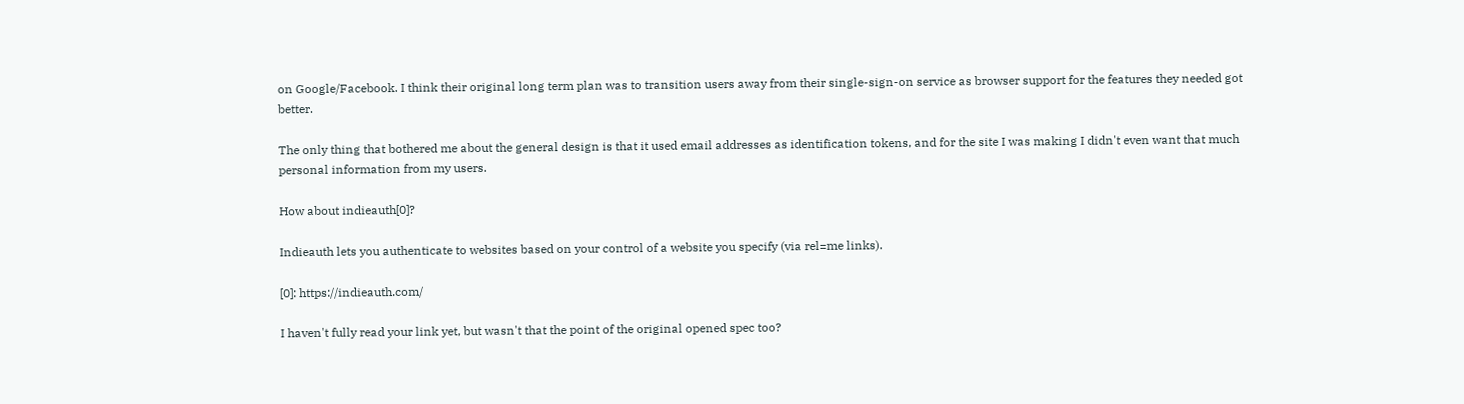on Google/Facebook. I think their original long term plan was to transition users away from their single-sign-on service as browser support for the features they needed got better.

The only thing that bothered me about the general design is that it used email addresses as identification tokens, and for the site I was making I didn't even want that much personal information from my users.

How about indieauth[0]?

Indieauth lets you authenticate to websites based on your control of a website you specify (via rel=me links).

[0]: https://indieauth.com/

I haven't fully read your link yet, but wasn't that the point of the original opened spec too?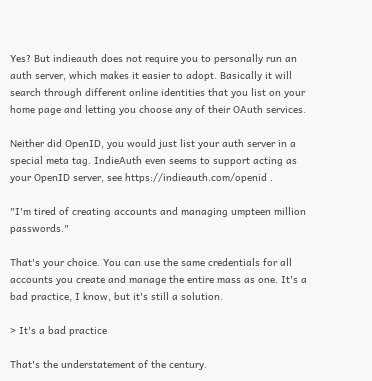Yes? But indieauth does not require you to personally run an auth server, which makes it easier to adopt. Basically it will search through different online identities that you list on your home page and letting you choose any of their OAuth services.

Neither did OpenID, you would just list your auth server in a special meta tag. IndieAuth even seems to support acting as your OpenID server, see https://indieauth.com/openid .

"I'm tired of creating accounts and managing umpteen million passwords."

That's your choice. You can use the same credentials for all accounts you create and manage the entire mass as one. It's a bad practice, I know, but it's still a solution.

> It's a bad practice

That's the understatement of the century.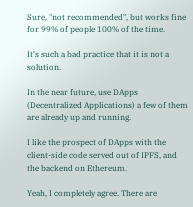Sure, "not recommended", but works fine for 99% of people 100% of the time.

It's such a bad practice that it is not a solution.

In the near future, use DApps (Decentralized Applications) a few of them are already up and running.

I like the prospect of DApps with the client-side code served out of IPFS, and the backend on Ethereum.

Yeah, I completely agree. There are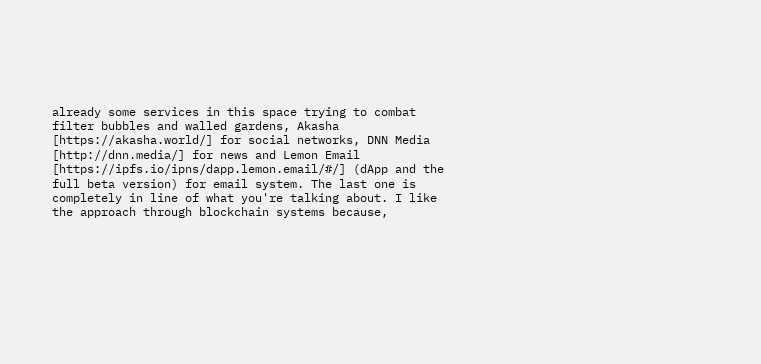already some services in this space trying to combat filter bubbles and walled gardens, Akasha [https://akasha.world/] for social networks, DNN Media [http://dnn.media/] for news and Lemon Email [https://ipfs.io/ipns/dapp.lemon.email/#/] (dApp and the full beta version) for email system. The last one is completely in line of what you're talking about. I like the approach through blockchain systems because,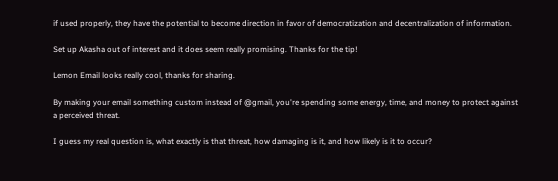if used properly, they have the potential to become direction in favor of democratization and decentralization of information.

Set up Akasha out of interest and it does seem really promising. Thanks for the tip!

Lemon Email looks really cool, thanks for sharing.

By making your email something custom instead of @gmail, you're spending some energy, time, and money to protect against a perceived threat.

I guess my real question is, what exactly is that threat, how damaging is it, and how likely is it to occur?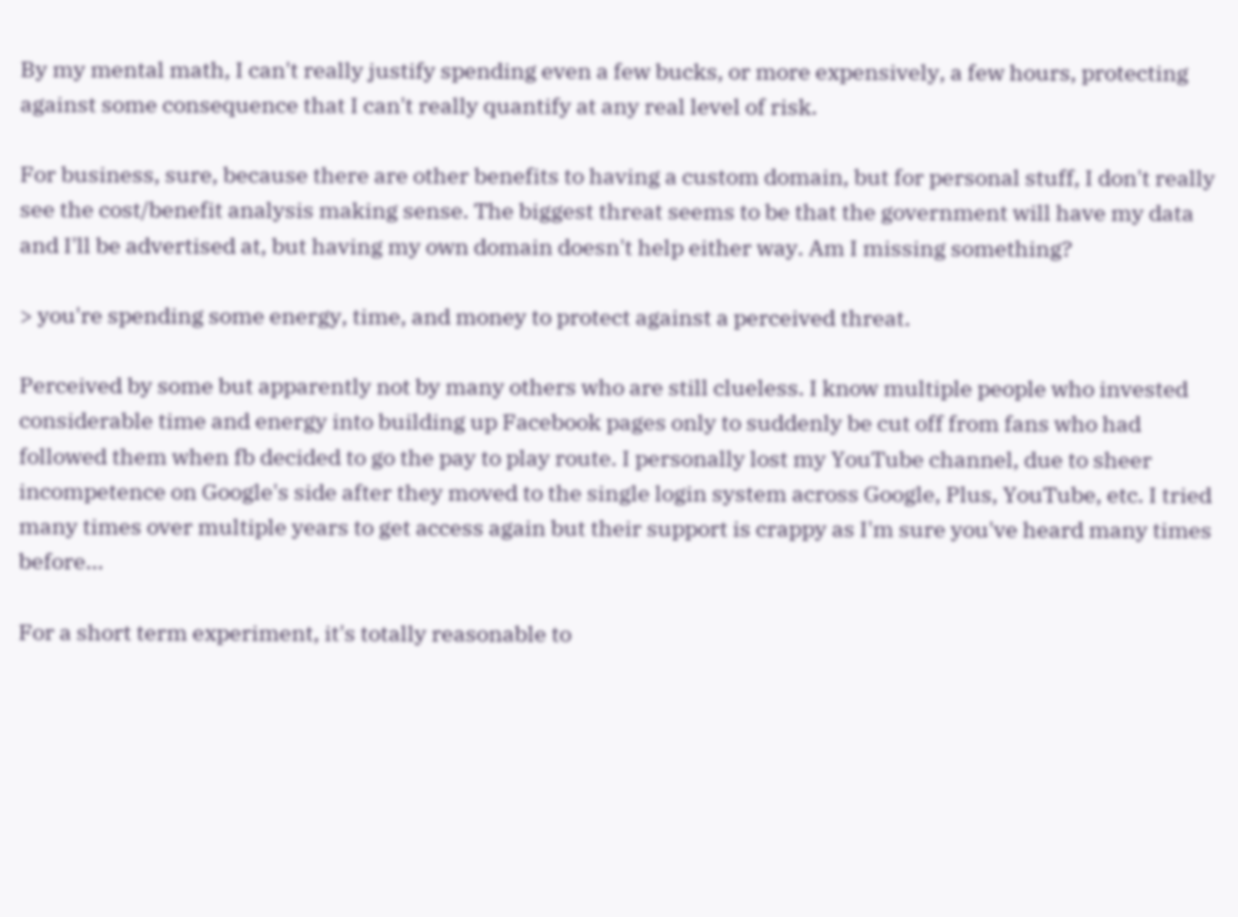By my mental math, I can't really justify spending even a few bucks, or more expensively, a few hours, protecting against some consequence that I can't really quantify at any real level of risk.

For business, sure, because there are other benefits to having a custom domain, but for personal stuff, I don't really see the cost/benefit analysis making sense. The biggest threat seems to be that the government will have my data and I'll be advertised at, but having my own domain doesn't help either way. Am I missing something?

> you're spending some energy, time, and money to protect against a perceived threat.

Perceived by some but apparently not by many others who are still clueless. I know multiple people who invested considerable time and energy into building up Facebook pages only to suddenly be cut off from fans who had followed them when fb decided to go the pay to play route. I personally lost my YouTube channel, due to sheer incompetence on Google's side after they moved to the single login system across Google, Plus, YouTube, etc. I tried many times over multiple years to get access again but their support is crappy as I'm sure you've heard many times before...

For a short term experiment, it's totally reasonable to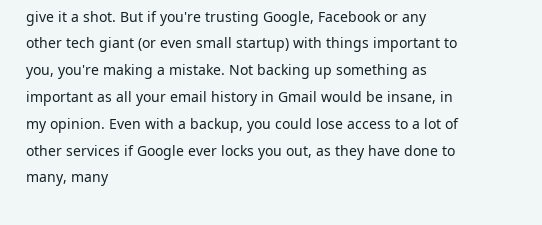give it a shot. But if you're trusting Google, Facebook or any other tech giant (or even small startup) with things important to you, you're making a mistake. Not backing up something as important as all your email history in Gmail would be insane, in my opinion. Even with a backup, you could lose access to a lot of other services if Google ever locks you out, as they have done to many, many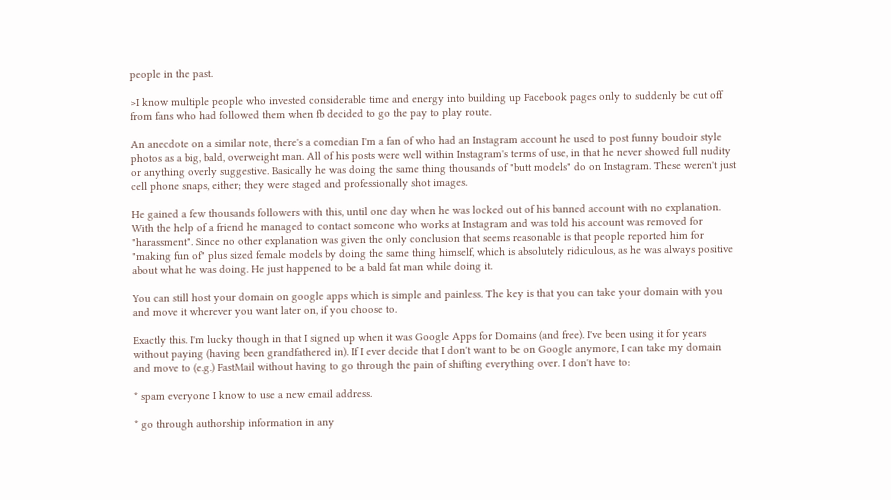people in the past.

>I know multiple people who invested considerable time and energy into building up Facebook pages only to suddenly be cut off from fans who had followed them when fb decided to go the pay to play route.

An anecdote on a similar note, there's a comedian I'm a fan of who had an Instagram account he used to post funny boudoir style photos as a big, bald, overweight man. All of his posts were well within Instagram's terms of use, in that he never showed full nudity or anything overly suggestive. Basically he was doing the same thing thousands of "butt models" do on Instagram. These weren't just cell phone snaps, either; they were staged and professionally shot images.

He gained a few thousands followers with this, until one day when he was locked out of his banned account with no explanation. With the help of a friend he managed to contact someone who works at Instagram and was told his account was removed for "harassment". Since no other explanation was given the only conclusion that seems reasonable is that people reported him for "making fun of" plus sized female models by doing the same thing himself, which is absolutely ridiculous, as he was always positive about what he was doing. He just happened to be a bald fat man while doing it.

You can still host your domain on google apps which is simple and painless. The key is that you can take your domain with you and move it wherever you want later on, if you choose to.

Exactly this. I'm lucky though in that I signed up when it was Google Apps for Domains (and free). I've been using it for years without paying (having been grandfathered in). If I ever decide that I don't want to be on Google anymore, I can take my domain and move to (e.g.) FastMail without having to go through the pain of shifting everything over. I don't have to:

* spam everyone I know to use a new email address.

* go through authorship information in any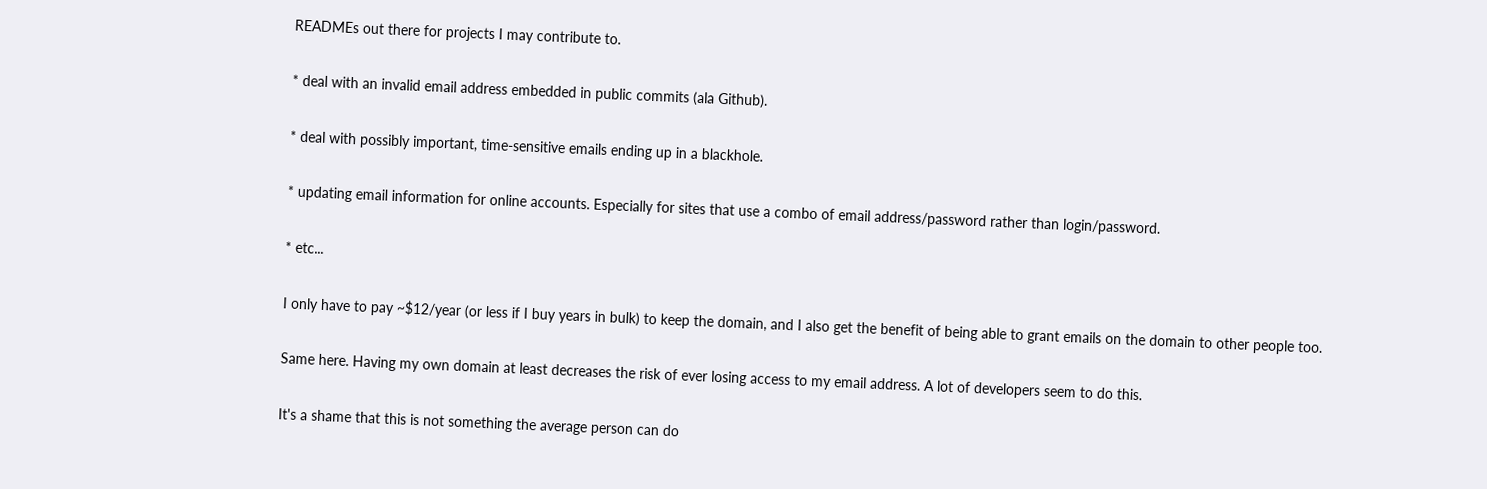READMEs out there for projects I may contribute to.

* deal with an invalid email address embedded in public commits (ala Github).

* deal with possibly important, time-sensitive emails ending up in a blackhole.

* updating email information for online accounts. Especially for sites that use a combo of email address/password rather than login/password.

* etc...

I only have to pay ~$12/year (or less if I buy years in bulk) to keep the domain, and I also get the benefit of being able to grant emails on the domain to other people too.

Same here. Having my own domain at least decreases the risk of ever losing access to my email address. A lot of developers seem to do this.

It's a shame that this is not something the average person can do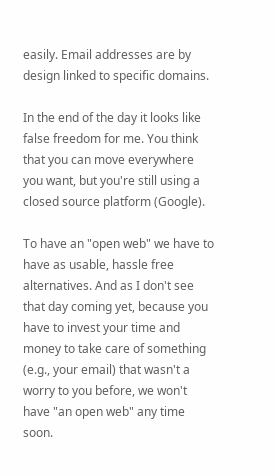easily. Email addresses are by design linked to specific domains.

In the end of the day it looks like false freedom for me. You think that you can move everywhere you want, but you're still using a closed source platform (Google).

To have an "open web" we have to have as usable, hassle free alternatives. And as I don't see that day coming yet, because you have to invest your time and money to take care of something (e.g., your email) that wasn't a worry to you before, we won't have "an open web" any time soon.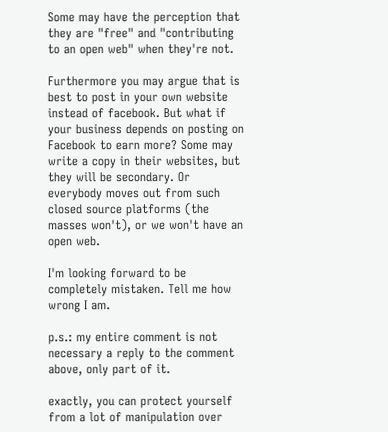Some may have the perception that they are "free" and "contributing to an open web" when they're not.

Furthermore you may argue that is best to post in your own website instead of facebook. But what if your business depends on posting on Facebook to earn more? Some may write a copy in their websites, but they will be secondary. Or everybody moves out from such closed source platforms (the masses won't), or we won't have an open web.

I'm looking forward to be completely mistaken. Tell me how wrong I am.

p.s.: my entire comment is not necessary a reply to the comment above, only part of it.

exactly, you can protect yourself from a lot of manipulation over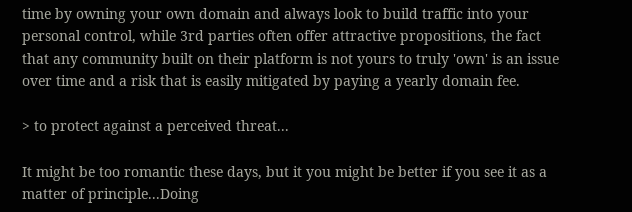time by owning your own domain and always look to build traffic into your personal control, while 3rd parties often offer attractive propositions, the fact that any community built on their platform is not yours to truly 'own' is an issue over time and a risk that is easily mitigated by paying a yearly domain fee.

> to protect against a perceived threat...

It might be too romantic these days, but it you might be better if you see it as a matter of principle...Doing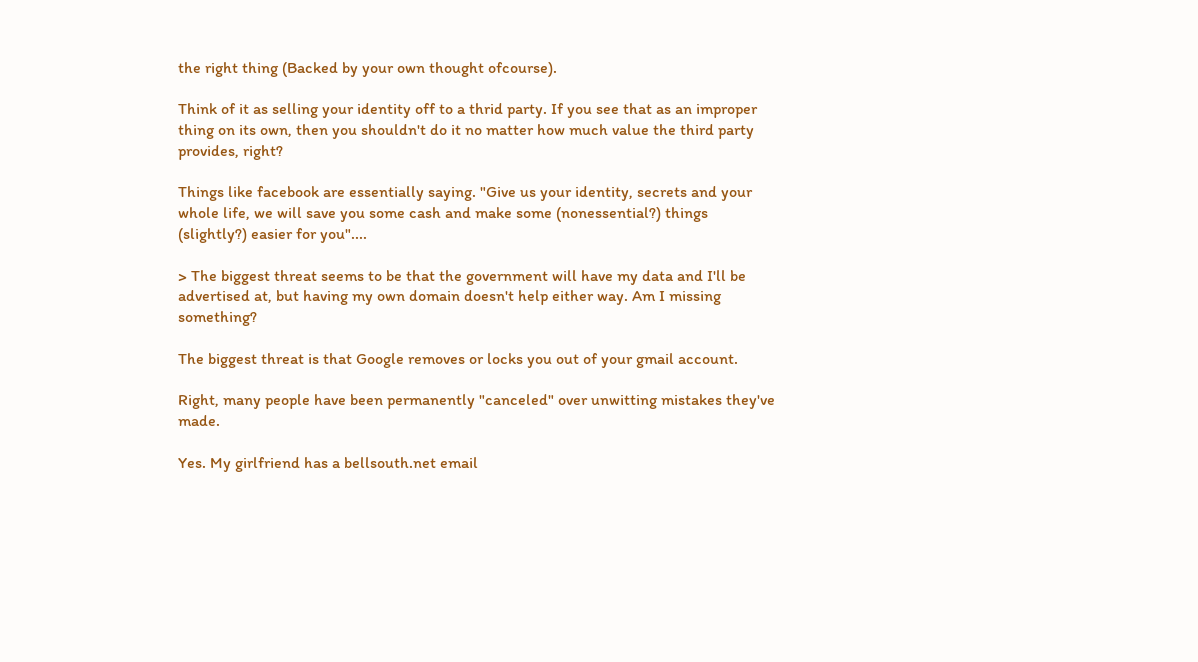the right thing (Backed by your own thought ofcourse).

Think of it as selling your identity off to a thrid party. If you see that as an improper thing on its own, then you shouldn't do it no matter how much value the third party provides, right?

Things like facebook are essentially saying. "Give us your identity, secrets and your whole life, we will save you some cash and make some (nonessential?) things (slightly?) easier for you"....

> The biggest threat seems to be that the government will have my data and I'll be advertised at, but having my own domain doesn't help either way. Am I missing something?

The biggest threat is that Google removes or locks you out of your gmail account.

Right, many people have been permanently "canceled" over unwitting mistakes they've made.

Yes. My girlfriend has a bellsouth.net email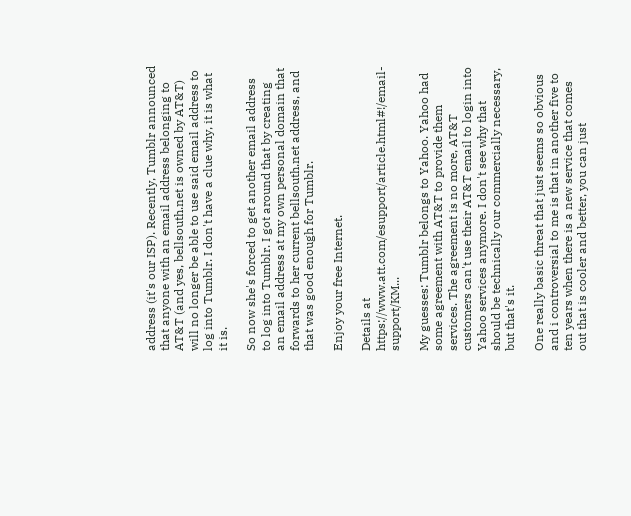address (it's our ISP). Recently, Tumblr announced that anyone with an email address belonging to AT&T (and yes, bellsouth.net is owned by AT&T) will no longer be able to use said email address to log into Tumblr. I don't have a clue why, it is what it is.

So now she's forced to get another email address to log into Tumblr. I got around that by creating an email address at my own personal domain that forwards to her current bellsouth.net address, and that was good enough for Tumblr.

Enjoy your free Internet.

Details at https://www.att.com/esupport/article.html#!/email-support/KM...

My guesses: Tumblr belongs to Yahoo. Yahoo had some agreement with AT&T to provide them services. The agreement is no more, AT&T customers can't use their AT&T email to login into Yahoo services anymore. I don't see why that should be technically our commercially necessary, but that's it.

One really basic threat that just seems so obvious and i controversial to me is that in another five to ten years when there is a new service that comes out that is cooler and better, you can just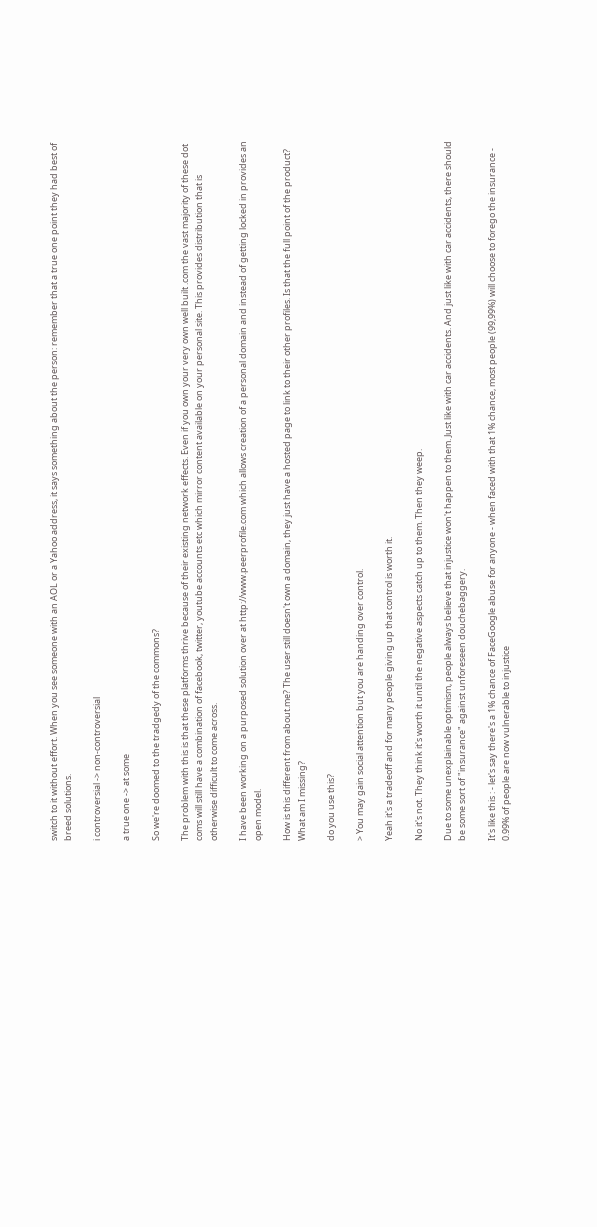switch to it without effort. When you see someone with an AOL or a Yahoo address, it says something about the person: remember that a true one point they had best of breed solutions.

i controversial -> non-controversial

a true one -> at some

So we're doomed to the tradgedy of the commons?

The problem with this is that these platforms thrive because of their existing network effects. Even if you own your very own well built .com the vast majority of these dot coms will still have a combination of facebook, twitter, youtube accounts etc which mirror content available on your personal site. This provides distribution that is otherwise difficult to come across.

I have been working on a purposed solution over at http://www.peerprofile.com which allows creation of a personal domain and instead of getting locked in provides an open model.

How is this different from about.me? The user still doesn't own a domain, they just have a hosted page to link to their other profiles. Is that the full point of the product? What am I missing?

do you use this?

> You may gain social attention but you are handing over control.

Yeah it's a tradeoff and for many people giving up that control is worth it.

No it's not. They think it's worth it until the negative aspects catch up to them. Then they weep.

Due to some unexplainable optimism, people always believe that injustice won't happen to them. Just like with car accidents. And just like with car accidents, there should be some sort of "insurance" against unforeseen douchebaggery.

It's like this : - let's say there's a 1% chance of FaceGoogle abuse for anyone - when faced with that 1% chance, most people (99,99%) will choose to forego the insurance - 0.99% of people are now vulnerable to injustice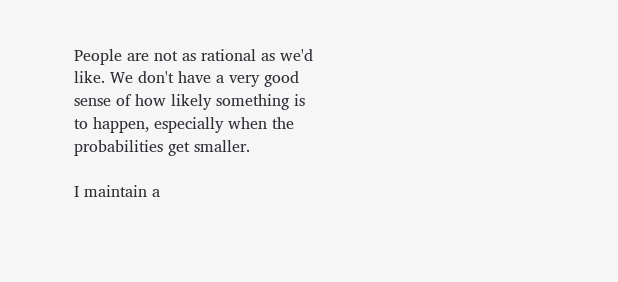People are not as rational as we'd like. We don't have a very good sense of how likely something is to happen, especially when the probabilities get smaller.

I maintain a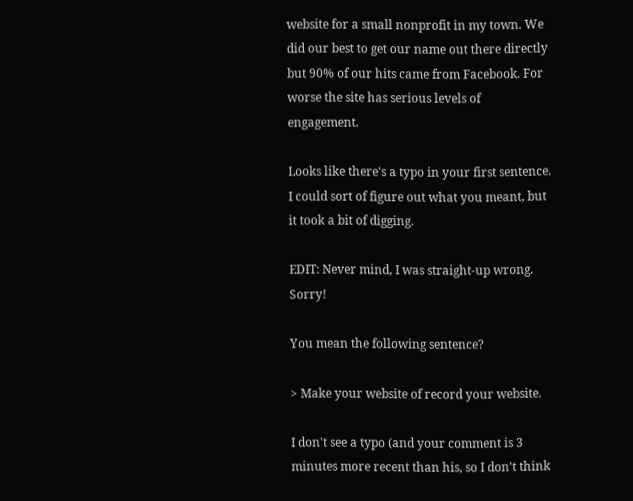website for a small nonprofit in my town. We did our best to get our name out there directly but 90% of our hits came from Facebook. For worse the site has serious levels of engagement.

Looks like there's a typo in your first sentence. I could sort of figure out what you meant, but it took a bit of digging.

EDIT: Never mind, I was straight-up wrong. Sorry!

You mean the following sentence?

> Make your website of record your website.

I don't see a typo (and your comment is 3 minutes more recent than his, so I don't think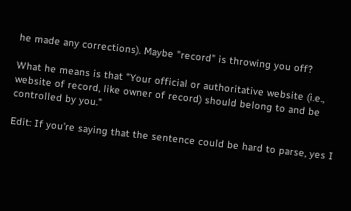he made any corrections). Maybe "record" is throwing you off?

What he means is that "Your official or authoritative website (i.e., website of record, like owner of record) should belong to and be controlled by you."

Edit: If you're saying that the sentence could be hard to parse, yes I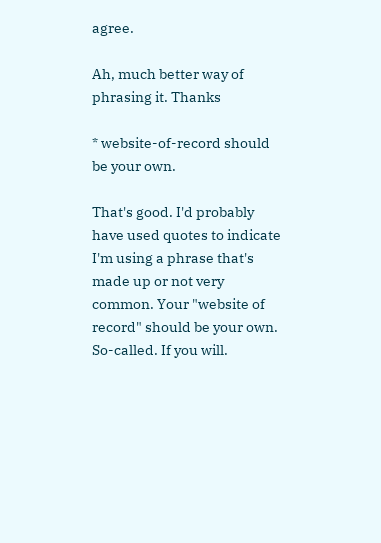agree.

Ah, much better way of phrasing it. Thanks

* website-of-record should be your own.

That's good. I'd probably have used quotes to indicate I'm using a phrase that's made up or not very common. Your "website of record" should be your own. So-called. If you will.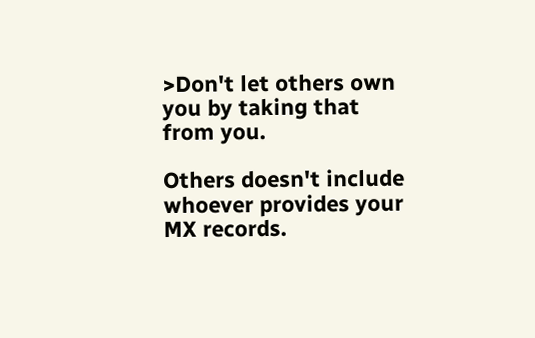>Don't let others own you by taking that from you.

Others doesn't include whoever provides your MX records.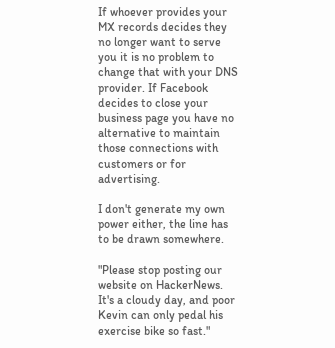If whoever provides your MX records decides they no longer want to serve you it is no problem to change that with your DNS provider. If Facebook decides to close your business page you have no alternative to maintain those connections with customers or for advertising.

I don't generate my own power either, the line has to be drawn somewhere.

"Please stop posting our website on HackerNews. It's a cloudy day, and poor Kevin can only pedal his exercise bike so fast."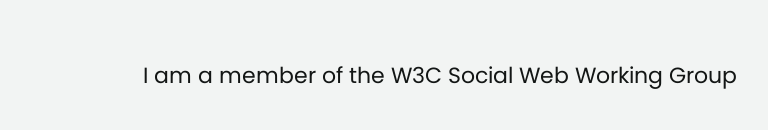I am a member of the W3C Social Web Working Group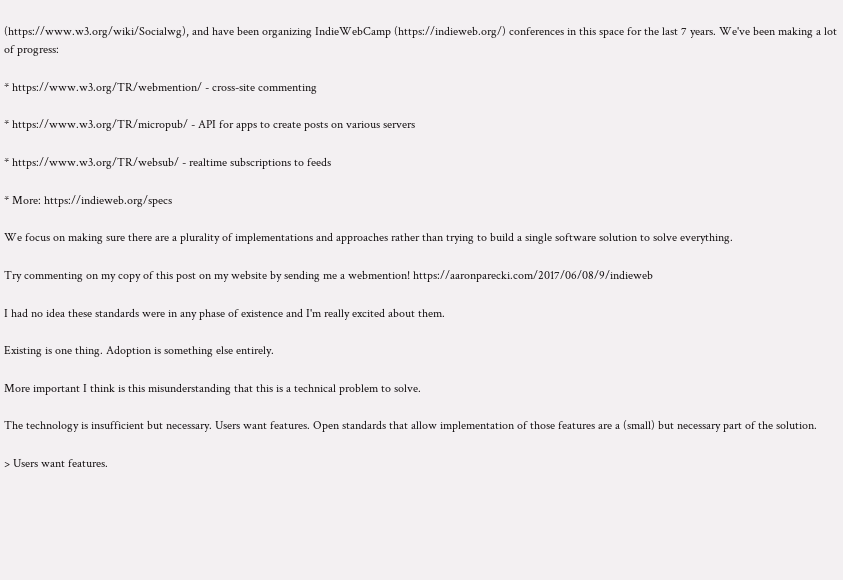(https://www.w3.org/wiki/Socialwg), and have been organizing IndieWebCamp (https://indieweb.org/) conferences in this space for the last 7 years. We've been making a lot of progress:

* https://www.w3.org/TR/webmention/ - cross-site commenting

* https://www.w3.org/TR/micropub/ - API for apps to create posts on various servers

* https://www.w3.org/TR/websub/ - realtime subscriptions to feeds

* More: https://indieweb.org/specs

We focus on making sure there are a plurality of implementations and approaches rather than trying to build a single software solution to solve everything.

Try commenting on my copy of this post on my website by sending me a webmention! https://aaronparecki.com/2017/06/08/9/indieweb

I had no idea these standards were in any phase of existence and I'm really excited about them.

Existing is one thing. Adoption is something else entirely.

More important I think is this misunderstanding that this is a technical problem to solve.

The technology is insufficient but necessary. Users want features. Open standards that allow implementation of those features are a (small) but necessary part of the solution.

> Users want features.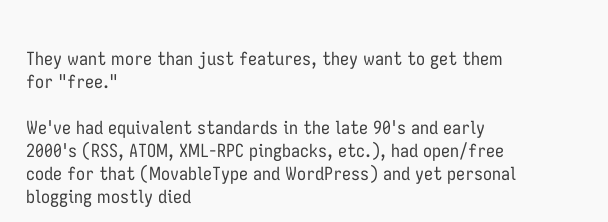They want more than just features, they want to get them for "free."

We've had equivalent standards in the late 90's and early 2000's (RSS, ATOM, XML-RPC pingbacks, etc.), had open/free code for that (MovableType and WordPress) and yet personal blogging mostly died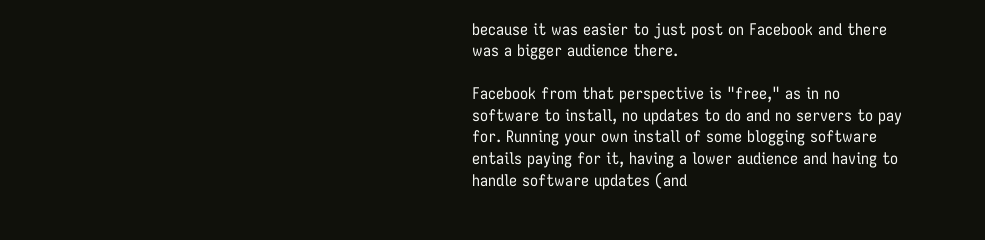because it was easier to just post on Facebook and there was a bigger audience there.

Facebook from that perspective is "free," as in no software to install, no updates to do and no servers to pay for. Running your own install of some blogging software entails paying for it, having a lower audience and having to handle software updates (and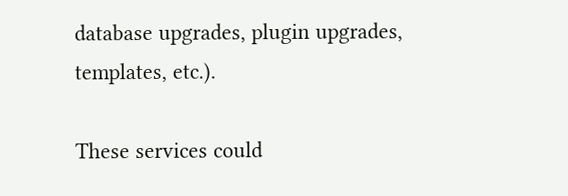database upgrades, plugin upgrades, templates, etc.).

These services could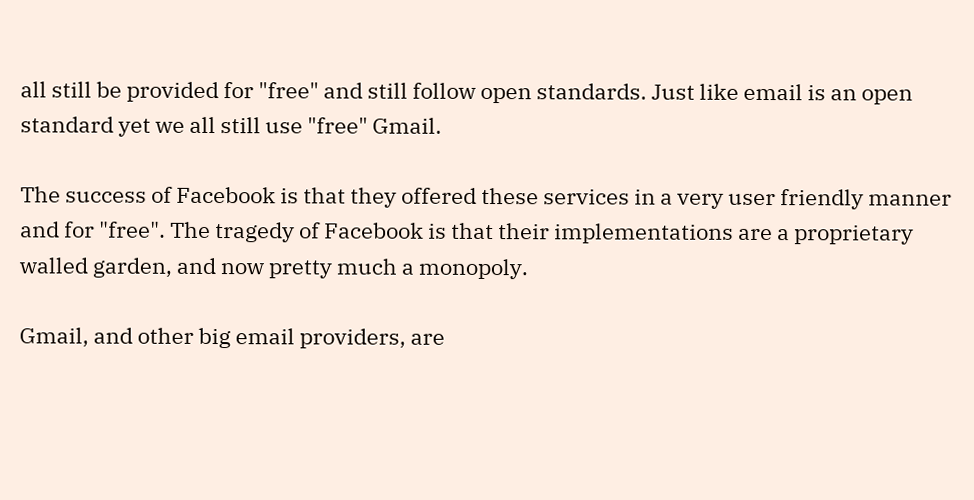all still be provided for "free" and still follow open standards. Just like email is an open standard yet we all still use "free" Gmail.

The success of Facebook is that they offered these services in a very user friendly manner and for "free". The tragedy of Facebook is that their implementations are a proprietary walled garden, and now pretty much a monopoly.

Gmail, and other big email providers, are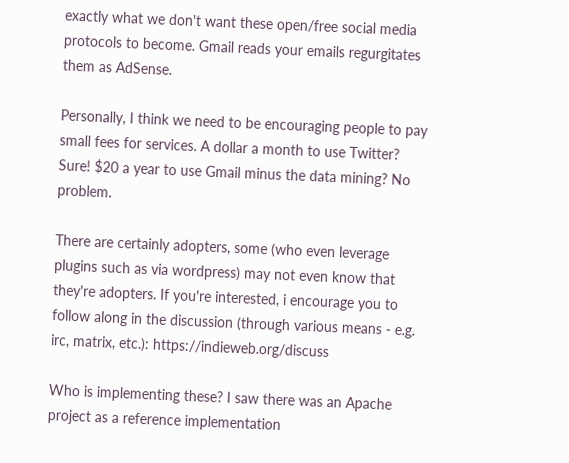exactly what we don't want these open/free social media protocols to become. Gmail reads your emails regurgitates them as AdSense.

Personally, I think we need to be encouraging people to pay small fees for services. A dollar a month to use Twitter? Sure! $20 a year to use Gmail minus the data mining? No problem.

There are certainly adopters, some (who even leverage plugins such as via wordpress) may not even know that they're adopters. If you're interested, i encourage you to follow along in the discussion (through various means - e.g. irc, matrix, etc.): https://indieweb.org/discuss

Who is implementing these? I saw there was an Apache project as a reference implementation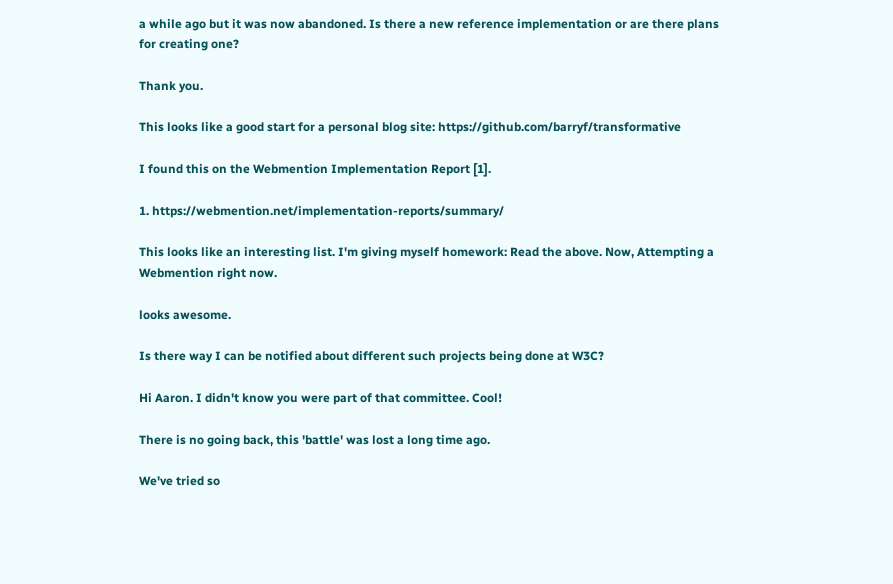a while ago but it was now abandoned. Is there a new reference implementation or are there plans for creating one?

Thank you.

This looks like a good start for a personal blog site: https://github.com/barryf/transformative

I found this on the Webmention Implementation Report [1].

1. https://webmention.net/implementation-reports/summary/

This looks like an interesting list. I'm giving myself homework: Read the above. Now, Attempting a Webmention right now.

looks awesome.

Is there way I can be notified about different such projects being done at W3C?

Hi Aaron. I didn't know you were part of that committee. Cool!

There is no going back, this 'battle' was lost a long time ago.

We've tried so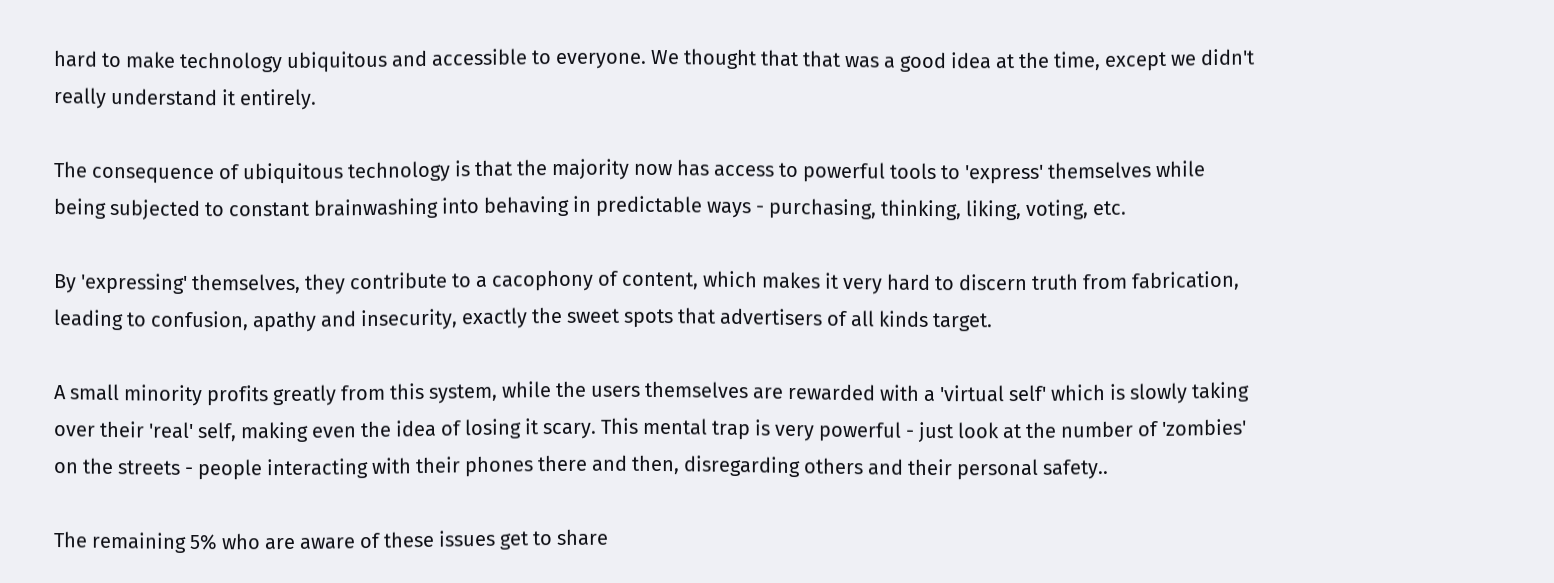hard to make technology ubiquitous and accessible to everyone. We thought that that was a good idea at the time, except we didn't really understand it entirely.

The consequence of ubiquitous technology is that the majority now has access to powerful tools to 'express' themselves while being subjected to constant brainwashing into behaving in predictable ways - purchasing, thinking, liking, voting, etc.

By 'expressing' themselves, they contribute to a cacophony of content, which makes it very hard to discern truth from fabrication, leading to confusion, apathy and insecurity, exactly the sweet spots that advertisers of all kinds target.

A small minority profits greatly from this system, while the users themselves are rewarded with a 'virtual self' which is slowly taking over their 'real' self, making even the idea of losing it scary. This mental trap is very powerful - just look at the number of 'zombies' on the streets - people interacting with their phones there and then, disregarding others and their personal safety..

The remaining 5% who are aware of these issues get to share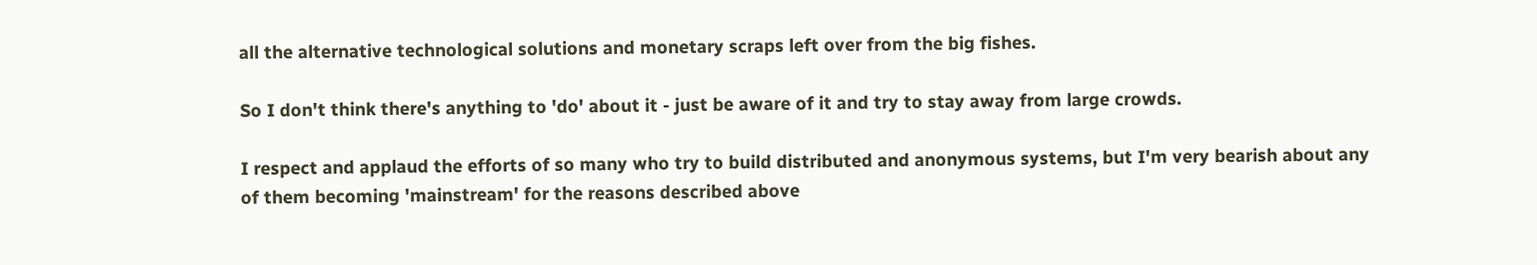all the alternative technological solutions and monetary scraps left over from the big fishes.

So I don't think there's anything to 'do' about it - just be aware of it and try to stay away from large crowds.

I respect and applaud the efforts of so many who try to build distributed and anonymous systems, but I'm very bearish about any of them becoming 'mainstream' for the reasons described above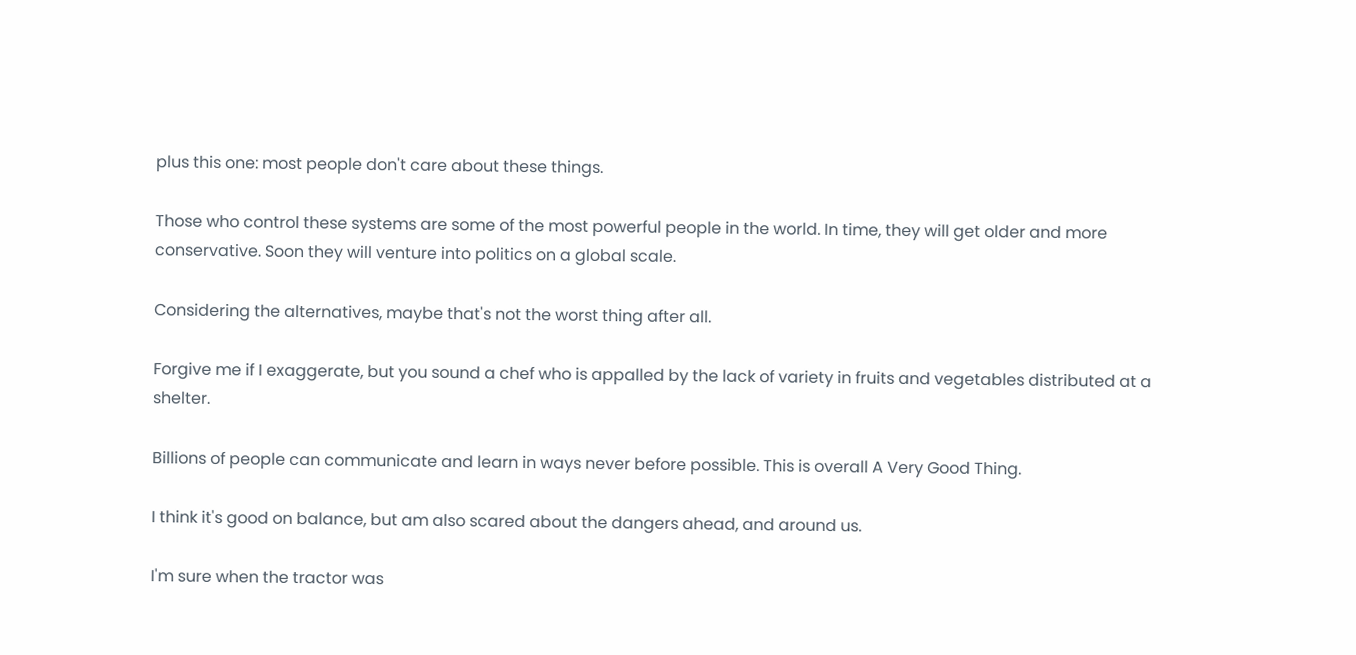plus this one: most people don't care about these things.

Those who control these systems are some of the most powerful people in the world. In time, they will get older and more conservative. Soon they will venture into politics on a global scale.

Considering the alternatives, maybe that's not the worst thing after all.

Forgive me if I exaggerate, but you sound a chef who is appalled by the lack of variety in fruits and vegetables distributed at a shelter.

Billions of people can communicate and learn in ways never before possible. This is overall A Very Good Thing.

I think it's good on balance, but am also scared about the dangers ahead, and around us.

I'm sure when the tractor was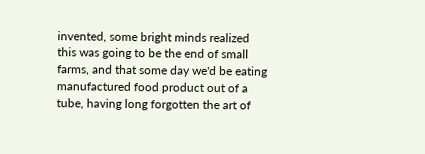invented, some bright minds realized this was going to be the end of small farms, and that some day we'd be eating manufactured food product out of a tube, having long forgotten the art of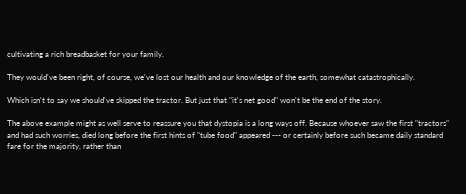cultivating a rich breadbasket for your family.

They would've been right, of course, we've lost our health and our knowledge of the earth, somewhat catastrophically.

Which isn't to say we should've skipped the tractor. But just that "it's net good" won't be the end of the story.

The above example might as well serve to reassure you that dystopia is a long ways off. Because whoever saw the first "tractors" and had such worries, died long before the first hints of "tube food" appeared --- or certainly before such became daily standard fare for the majority, rather than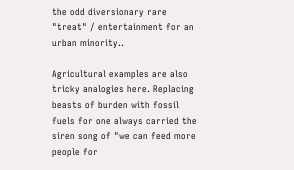the odd diversionary rare "treat" / entertainment for an urban minority..

Agricultural examples are also tricky analogies here. Replacing beasts of burden with fossil fuels for one always carried the siren song of "we can feed more people for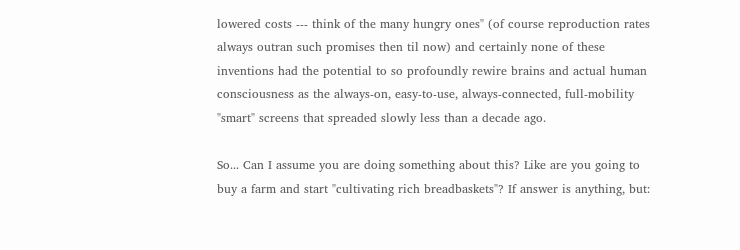lowered costs --- think of the many hungry ones" (of course reproduction rates always outran such promises then til now) and certainly none of these inventions had the potential to so profoundly rewire brains and actual human consciousness as the always-on, easy-to-use, always-connected, full-mobility "smart" screens that spreaded slowly less than a decade ago.

So... Can I assume you are doing something about this? Like are you going to buy a farm and start "cultivating rich breadbaskets"? If answer is anything, but: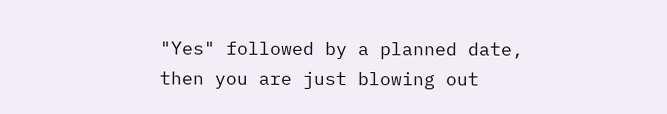"Yes" followed by a planned date, then you are just blowing out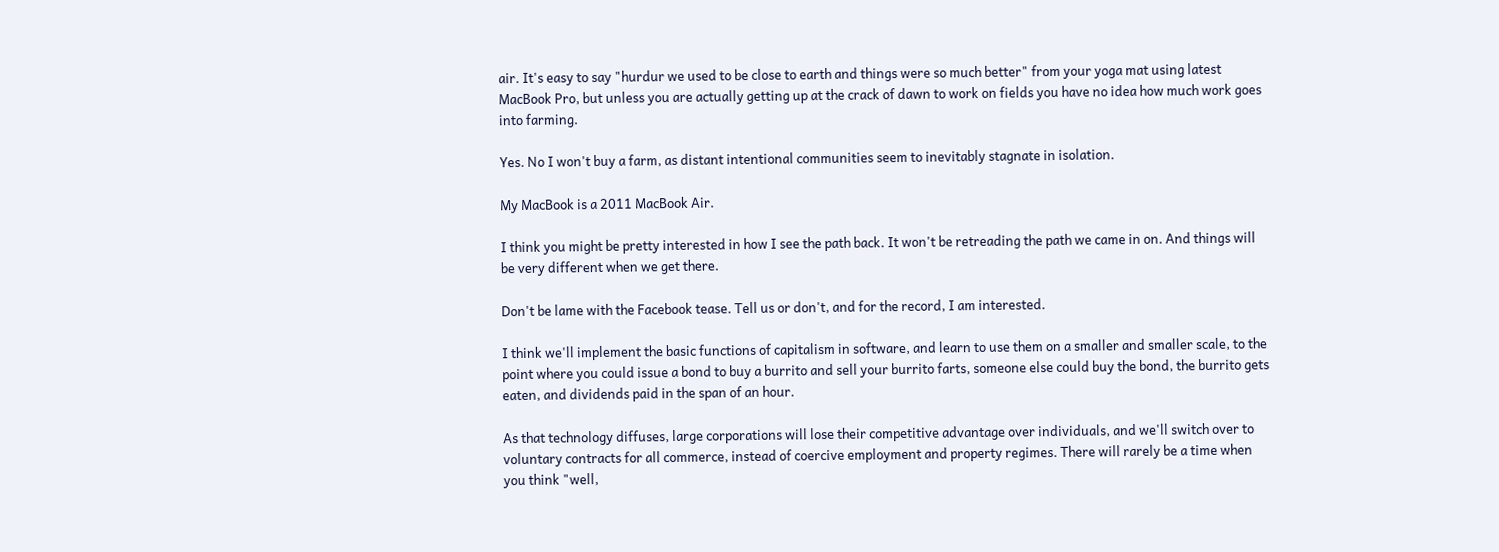air. It's easy to say "hurdur we used to be close to earth and things were so much better" from your yoga mat using latest MacBook Pro, but unless you are actually getting up at the crack of dawn to work on fields you have no idea how much work goes into farming.

Yes. No I won't buy a farm, as distant intentional communities seem to inevitably stagnate in isolation.

My MacBook is a 2011 MacBook Air.

I think you might be pretty interested in how I see the path back. It won't be retreading the path we came in on. And things will be very different when we get there.

Don't be lame with the Facebook tease. Tell us or don't, and for the record, I am interested.

I think we'll implement the basic functions of capitalism in software, and learn to use them on a smaller and smaller scale, to the point where you could issue a bond to buy a burrito and sell your burrito farts, someone else could buy the bond, the burrito gets eaten, and dividends paid in the span of an hour.

As that technology diffuses, large corporations will lose their competitive advantage over individuals, and we'll switch over to voluntary contracts for all commerce, instead of coercive employment and property regimes. There will rarely be a time when you think "well,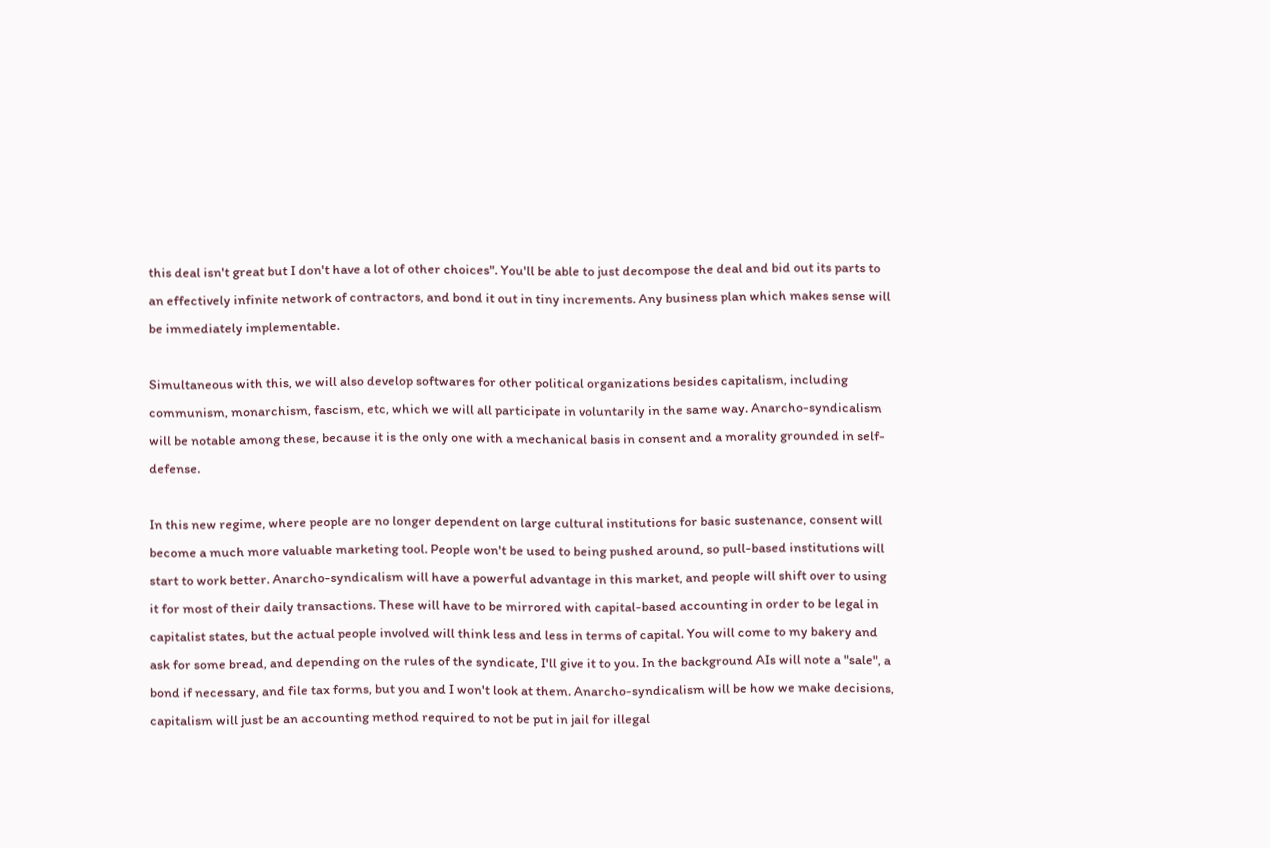this deal isn't great but I don't have a lot of other choices". You'll be able to just decompose the deal and bid out its parts to an effectively infinite network of contractors, and bond it out in tiny increments. Any business plan which makes sense will be immediately implementable.

Simultaneous with this, we will also develop softwares for other political organizations besides capitalism, including communism, monarchism, fascism, etc, which we will all participate in voluntarily in the same way. Anarcho-syndicalism will be notable among these, because it is the only one with a mechanical basis in consent and a morality grounded in self-defense.

In this new regime, where people are no longer dependent on large cultural institutions for basic sustenance, consent will become a much more valuable marketing tool. People won't be used to being pushed around, so pull-based institutions will start to work better. Anarcho-syndicalism will have a powerful advantage in this market, and people will shift over to using it for most of their daily transactions. These will have to be mirrored with capital-based accounting in order to be legal in capitalist states, but the actual people involved will think less and less in terms of capital. You will come to my bakery and ask for some bread, and depending on the rules of the syndicate, I'll give it to you. In the background AIs will note a "sale", a bond if necessary, and file tax forms, but you and I won't look at them. Anarcho-syndicalism will be how we make decisions, capitalism will just be an accounting method required to not be put in jail for illegal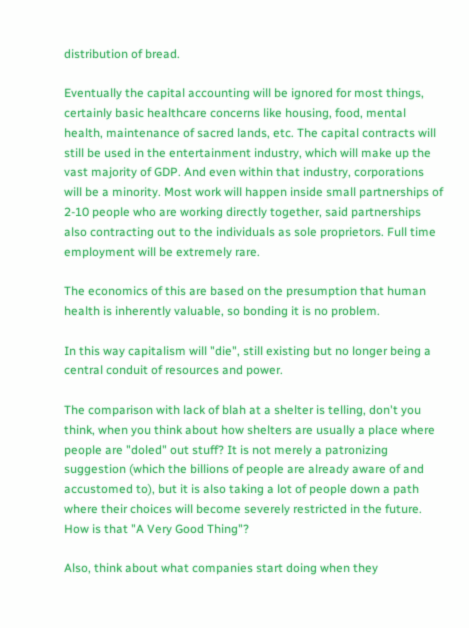distribution of bread.

Eventually the capital accounting will be ignored for most things, certainly basic healthcare concerns like housing, food, mental health, maintenance of sacred lands, etc. The capital contracts will still be used in the entertainment industry, which will make up the vast majority of GDP. And even within that industry, corporations will be a minority. Most work will happen inside small partnerships of 2-10 people who are working directly together, said partnerships also contracting out to the individuals as sole proprietors. Full time employment will be extremely rare.

The economics of this are based on the presumption that human health is inherently valuable, so bonding it is no problem.

In this way capitalism will "die", still existing but no longer being a central conduit of resources and power.

The comparison with lack of blah at a shelter is telling, don't you think, when you think about how shelters are usually a place where people are "doled" out stuff? It is not merely a patronizing suggestion (which the billions of people are already aware of and accustomed to), but it is also taking a lot of people down a path where their choices will become severely restricted in the future. How is that "A Very Good Thing"?

Also, think about what companies start doing when they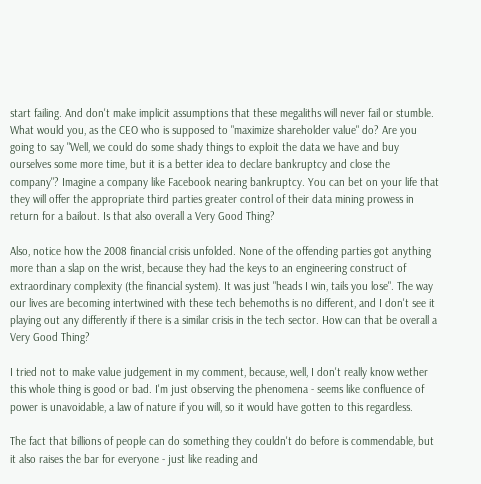start failing. And don't make implicit assumptions that these megaliths will never fail or stumble. What would you, as the CEO who is supposed to "maximize shareholder value" do? Are you going to say "Well, we could do some shady things to exploit the data we have and buy ourselves some more time, but it is a better idea to declare bankruptcy and close the company"? Imagine a company like Facebook nearing bankruptcy. You can bet on your life that they will offer the appropriate third parties greater control of their data mining prowess in return for a bailout. Is that also overall a Very Good Thing?

Also, notice how the 2008 financial crisis unfolded. None of the offending parties got anything more than a slap on the wrist, because they had the keys to an engineering construct of extraordinary complexity (the financial system). It was just "heads I win, tails you lose". The way our lives are becoming intertwined with these tech behemoths is no different, and I don't see it playing out any differently if there is a similar crisis in the tech sector. How can that be overall a Very Good Thing?

I tried not to make value judgement in my comment, because, well, I don't really know wether this whole thing is good or bad. I'm just observing the phenomena - seems like confluence of power is unavoidable, a law of nature if you will, so it would have gotten to this regardless.

The fact that billions of people can do something they couldn't do before is commendable, but it also raises the bar for everyone - just like reading and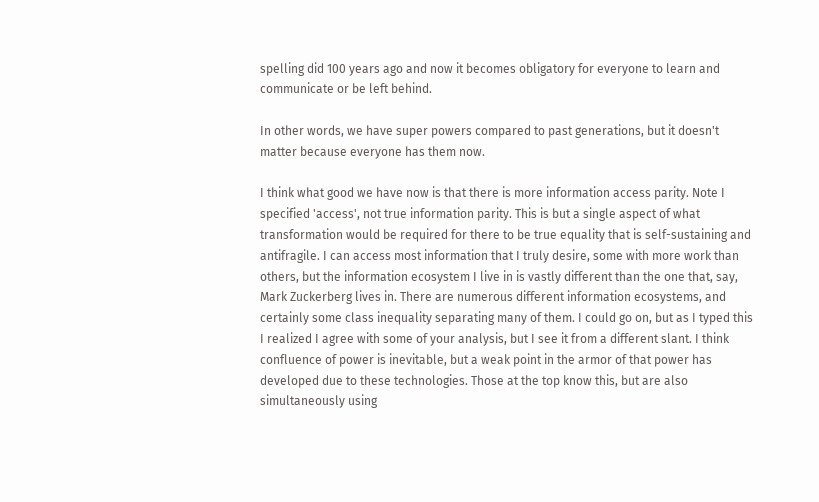spelling did 100 years ago and now it becomes obligatory for everyone to learn and communicate or be left behind.

In other words, we have super powers compared to past generations, but it doesn't matter because everyone has them now.

I think what good we have now is that there is more information access parity. Note I specified 'access', not true information parity. This is but a single aspect of what transformation would be required for there to be true equality that is self-sustaining and antifragile. I can access most information that I truly desire, some with more work than others, but the information ecosystem I live in is vastly different than the one that, say, Mark Zuckerberg lives in. There are numerous different information ecosystems, and certainly some class inequality separating many of them. I could go on, but as I typed this I realized I agree with some of your analysis, but I see it from a different slant. I think confluence of power is inevitable, but a weak point in the armor of that power has developed due to these technologies. Those at the top know this, but are also simultaneously using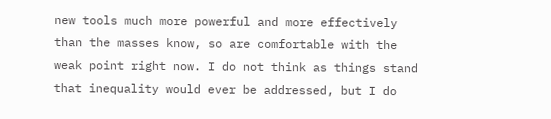new tools much more powerful and more effectively than the masses know, so are comfortable with the weak point right now. I do not think as things stand that inequality would ever be addressed, but I do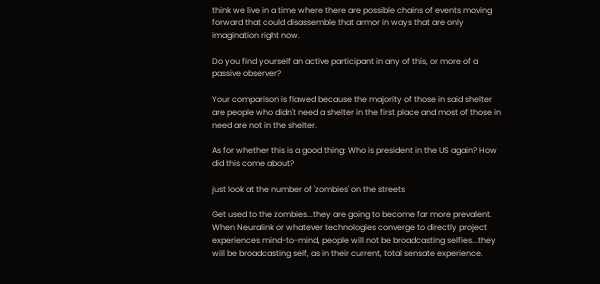think we live in a time where there are possible chains of events moving forward that could disassemble that armor in ways that are only imagination right now.

Do you find yourself an active participant in any of this, or more of a passive observer?

Your comparison is flawed because the majority of those in said shelter are people who didn't need a shelter in the first place and most of those in need are not in the shelter.

As for whether this is a good thing: Who is president in the US again? How did this come about?

just look at the number of 'zombies' on the streets

Get used to the zombies...they are going to become far more prevalent. When Neuralink or whatever technologies converge to directly project experiences mind-to-mind, people will not be broadcasting selfies...they will be broadcasting self, as in their current, total sensate experience.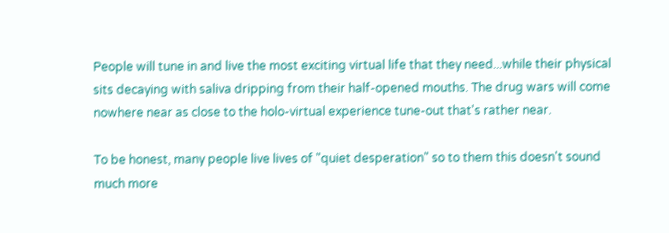People will tune in and live the most exciting virtual life that they need...while their physical sits decaying with saliva dripping from their half-opened mouths. The drug wars will come nowhere near as close to the holo-virtual experience tune-out that's rather near.

To be honest, many people live lives of "quiet desperation" so to them this doesn't sound much more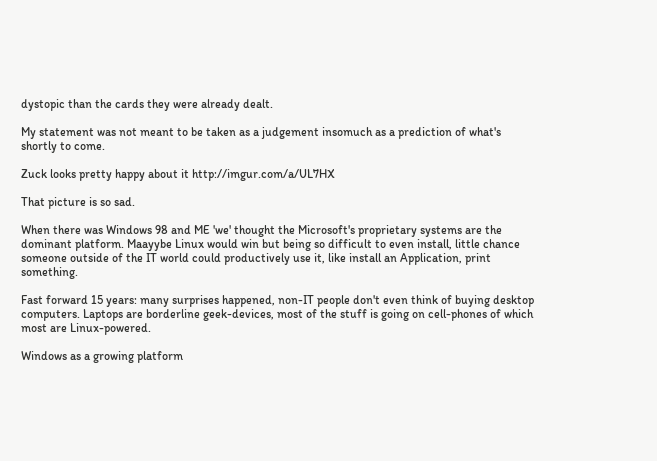dystopic than the cards they were already dealt.

My statement was not meant to be taken as a judgement insomuch as a prediction of what's shortly to come.

Zuck looks pretty happy about it http://imgur.com/a/UL7HX

That picture is so sad.

When there was Windows 98 and ME 'we' thought the Microsoft's proprietary systems are the dominant platform. Maayybe Linux would win but being so difficult to even install, little chance someone outside of the IT world could productively use it, like install an Application, print something.

Fast forward 15 years: many surprises happened, non-IT people don't even think of buying desktop computers. Laptops are borderline geek-devices, most of the stuff is going on cell-phones of which most are Linux-powered.

Windows as a growing platform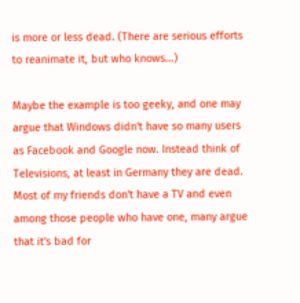is more or less dead. (There are serious efforts to reanimate it, but who knows...)

Maybe the example is too geeky, and one may argue that Windows didn't have so many users as Facebook and Google now. Instead think of Televisions, at least in Germany they are dead. Most of my friends don't have a TV and even among those people who have one, many argue that it's bad for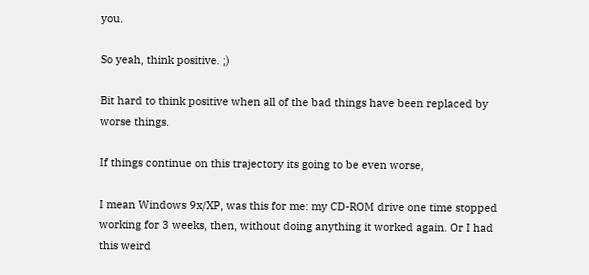you.

So yeah, think positive. ;)

Bit hard to think positive when all of the bad things have been replaced by worse things.

If things continue on this trajectory its going to be even worse,

I mean Windows 9x/XP, was this for me: my CD-ROM drive one time stopped working for 3 weeks, then, without doing anything it worked again. Or I had this weird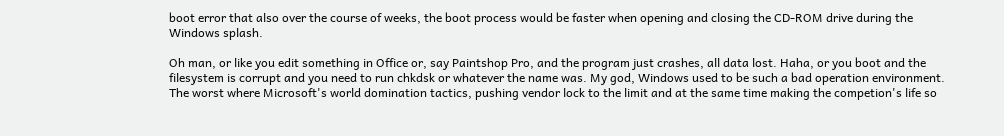boot error that also over the course of weeks, the boot process would be faster when opening and closing the CD-ROM drive during the Windows splash.

Oh man, or like you edit something in Office or, say Paintshop Pro, and the program just crashes, all data lost. Haha, or you boot and the filesystem is corrupt and you need to run chkdsk or whatever the name was. My god, Windows used to be such a bad operation environment. The worst where Microsoft's world domination tactics, pushing vendor lock to the limit and at the same time making the competion's life so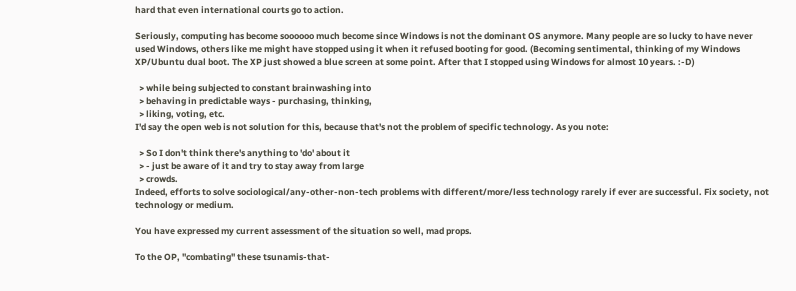hard that even international courts go to action.

Seriously, computing has become soooooo much become since Windows is not the dominant OS anymore. Many people are so lucky to have never used Windows, others like me might have stopped using it when it refused booting for good. (Becoming sentimental, thinking of my Windows XP/Ubuntu dual boot. The XP just showed a blue screen at some point. After that I stopped using Windows for almost 10 years. :-D)

  > while being subjected to constant brainwashing into
  > behaving in predictable ways - purchasing, thinking,
  > liking, voting, etc.
I'd say the open web is not solution for this, because that's not the problem of specific technology. As you note:

  > So I don't think there's anything to 'do' about it
  > - just be aware of it and try to stay away from large
  > crowds.
Indeed, efforts to solve sociological/any-other-non-tech problems with different/more/less technology rarely if ever are successful. Fix society, not technology or medium.

You have expressed my current assessment of the situation so well, mad props.

To the OP, "combating" these tsunamis-that-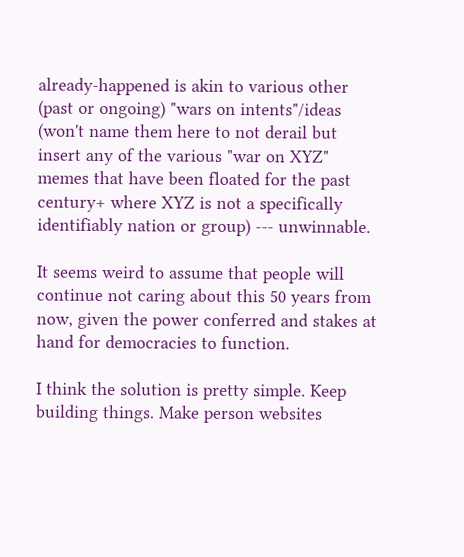already-happened is akin to various other (past or ongoing) "wars on intents"/ideas (won't name them here to not derail but insert any of the various "war on XYZ" memes that have been floated for the past century+ where XYZ is not a specifically identifiably nation or group) --- unwinnable.

It seems weird to assume that people will continue not caring about this 50 years from now, given the power conferred and stakes at hand for democracies to function.

I think the solution is pretty simple. Keep building things. Make person websites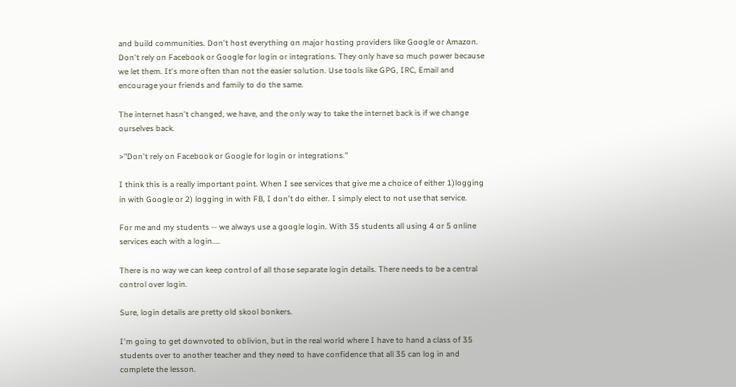and build communities. Don't host everything on major hosting providers like Google or Amazon. Don't rely on Facebook or Google for login or integrations. They only have so much power because we let them. It's more often than not the easier solution. Use tools like GPG, IRC, Email and encourage your friends and family to do the same.

The internet hasn't changed, we have, and the only way to take the internet back is if we change ourselves back.

>"Don't rely on Facebook or Google for login or integrations."

I think this is a really important point. When I see services that give me a choice of either 1)logging in with Google or 2) logging in with FB, I don't do either. I simply elect to not use that service.

For me and my students -- we always use a google login. With 35 students all using 4 or 5 online services each with a login....

There is no way we can keep control of all those separate login details. There needs to be a central control over login.

Sure, login details are pretty old skool bonkers.

I'm going to get downvoted to oblivion, but in the real world where I have to hand a class of 35 students over to another teacher and they need to have confidence that all 35 can log in and complete the lesson.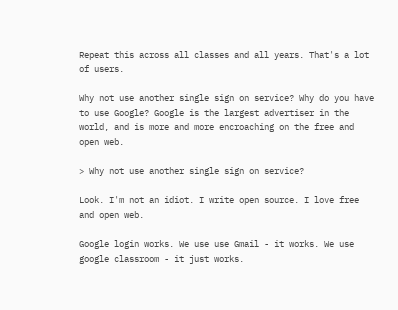Repeat this across all classes and all years. That's a lot of users.

Why not use another single sign on service? Why do you have to use Google? Google is the largest advertiser in the world, and is more and more encroaching on the free and open web.

> Why not use another single sign on service?

Look. I'm not an idiot. I write open source. I love free and open web.

Google login works. We use use Gmail - it works. We use google classroom - it just works.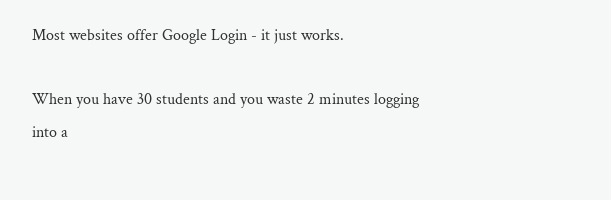Most websites offer Google Login - it just works.

When you have 30 students and you waste 2 minutes logging into a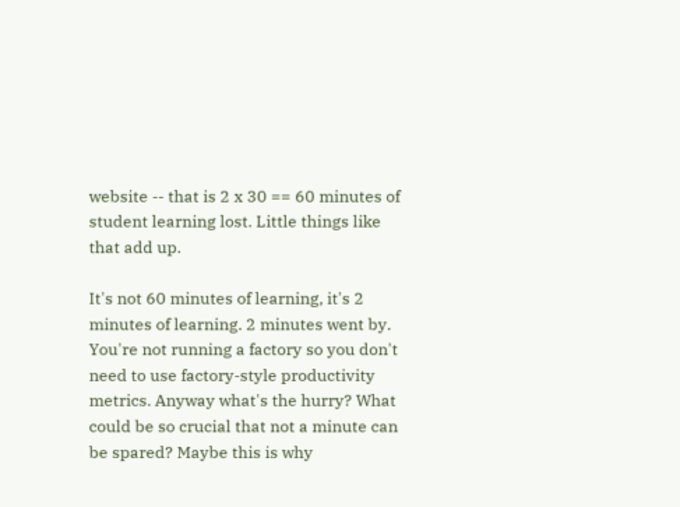website -- that is 2 x 30 == 60 minutes of student learning lost. Little things like that add up.

It's not 60 minutes of learning, it's 2 minutes of learning. 2 minutes went by. You're not running a factory so you don't need to use factory-style productivity metrics. Anyway what's the hurry? What could be so crucial that not a minute can be spared? Maybe this is why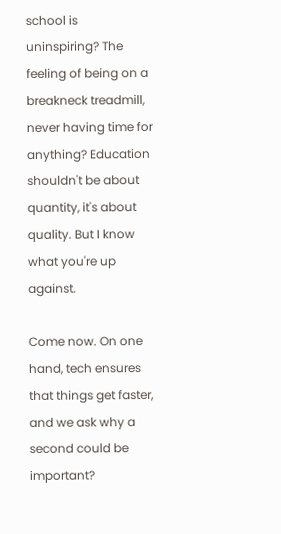school is uninspiring? The feeling of being on a breakneck treadmill, never having time for anything? Education shouldn't be about quantity, it's about quality. But I know what you're up against.

Come now. On one hand, tech ensures that things get faster, and we ask why a second could be important?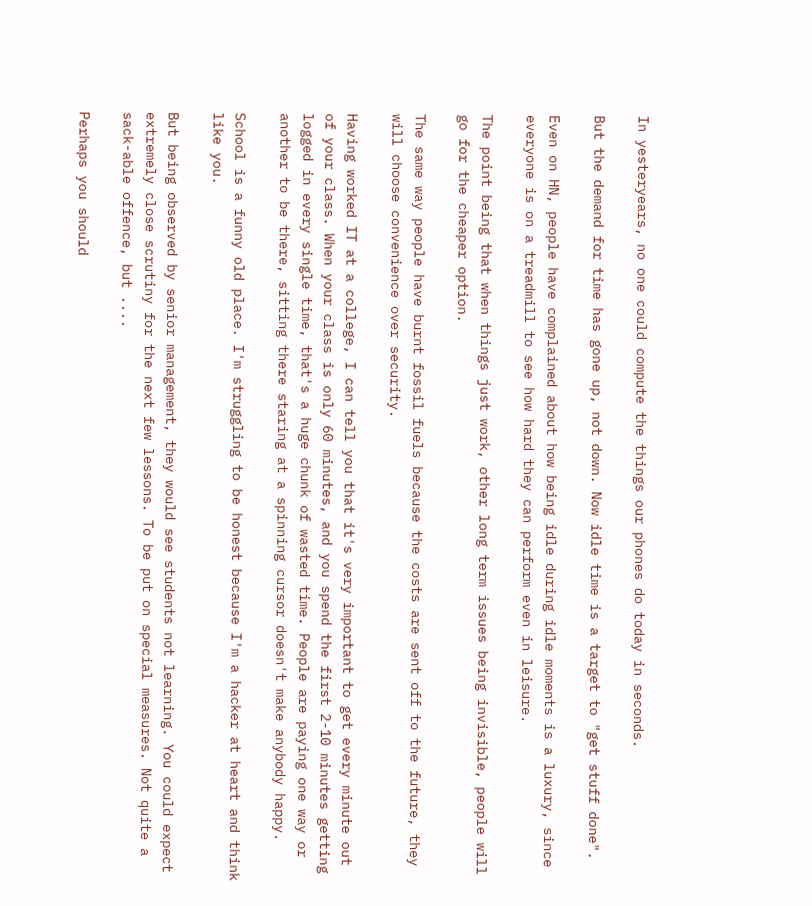In yesteryears, no one could compute the things our phones do today in seconds.

But the demand for time has gone up, not down. Now idle time is a target to "get stuff done".

Even on HN, people have complained about how being idle during idle moments is a luxury, since everyone is on a treadmill to see how hard they can perform even in leisure.

The point being that when things just work, other long term issues being invisible, people will go for the cheaper option.

The same way people have burnt fossil fuels because the costs are sent off to the future, they will choose convenience over security.

Having worked IT at a college, I can tell you that it's very important to get every minute out of your class. When your class is only 60 minutes, and you spend the first 2-10 minutes getting logged in every single time, that's a huge chunk of wasted time. People are paying one way or another to be there, sitting there staring at a spinning cursor doesn't make anybody happy.

School is a funny old place. I'm struggling to be honest because I'm a hacker at heart and think like you.

But being observed by senior management, they would see students not learning. You could expect extremely close scrutiny for the next few lessons. To be put on special measures. Not quite a sack-able offence, but ....

Perhaps you should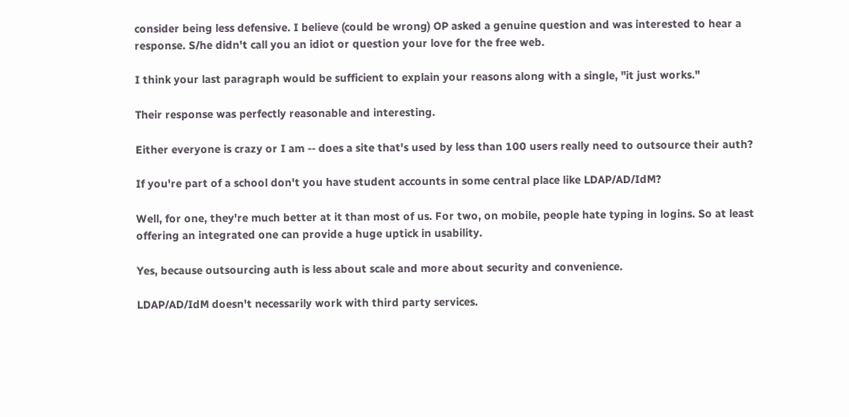consider being less defensive. I believe (could be wrong) OP asked a genuine question and was interested to hear a response. S/he didn't call you an idiot or question your love for the free web.

I think your last paragraph would be sufficient to explain your reasons along with a single, "it just works."

Their response was perfectly reasonable and interesting.

Either everyone is crazy or I am -- does a site that's used by less than 100 users really need to outsource their auth?

If you're part of a school don't you have student accounts in some central place like LDAP/AD/IdM?

Well, for one, they're much better at it than most of us. For two, on mobile, people hate typing in logins. So at least offering an integrated one can provide a huge uptick in usability.

Yes, because outsourcing auth is less about scale and more about security and convenience.

LDAP/AD/IdM doesn't necessarily work with third party services.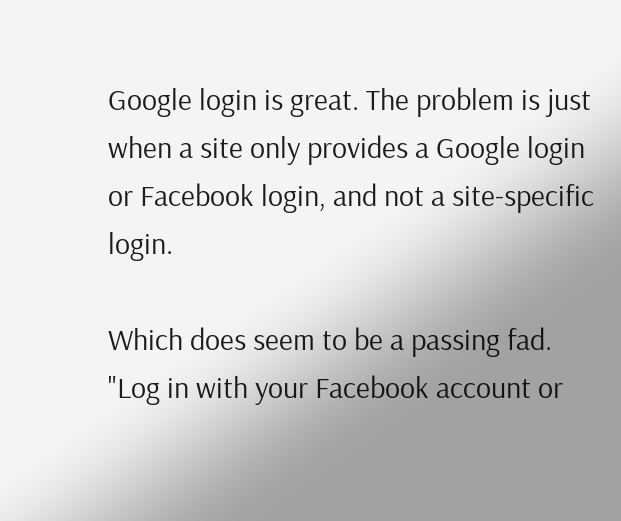Google login is great. The problem is just when a site only provides a Google login or Facebook login, and not a site-specific login.

Which does seem to be a passing fad. "Log in with your Facebook account or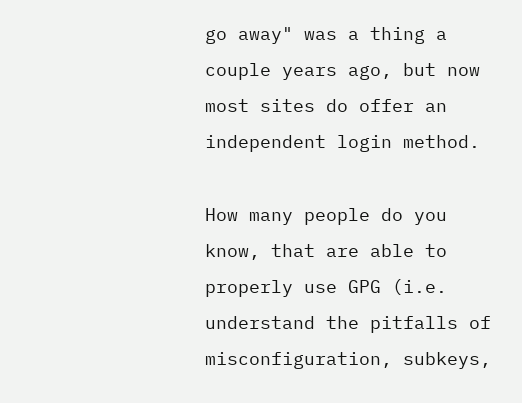go away" was a thing a couple years ago, but now most sites do offer an independent login method.

How many people do you know, that are able to properly use GPG (i.e. understand the pitfalls of misconfiguration, subkeys,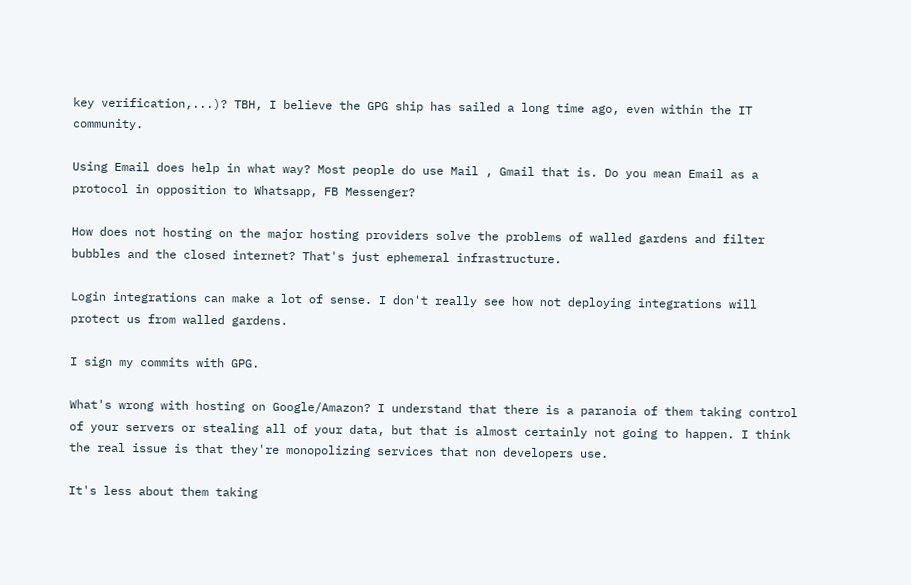key verification,...)? TBH, I believe the GPG ship has sailed a long time ago, even within the IT community.

Using Email does help in what way? Most people do use Mail , Gmail that is. Do you mean Email as a protocol in opposition to Whatsapp, FB Messenger?

How does not hosting on the major hosting providers solve the problems of walled gardens and filter bubbles and the closed internet? That's just ephemeral infrastructure.

Login integrations can make a lot of sense. I don't really see how not deploying integrations will protect us from walled gardens.

I sign my commits with GPG.

What's wrong with hosting on Google/Amazon? I understand that there is a paranoia of them taking control of your servers or stealing all of your data, but that is almost certainly not going to happen. I think the real issue is that they're monopolizing services that non developers use.

It's less about them taking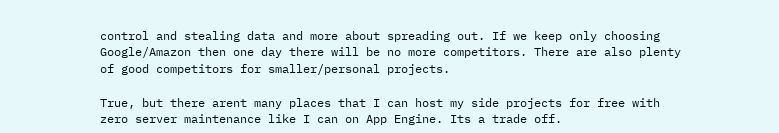control and stealing data and more about spreading out. If we keep only choosing Google/Amazon then one day there will be no more competitors. There are also plenty of good competitors for smaller/personal projects.

True, but there arent many places that I can host my side projects for free with zero server maintenance like I can on App Engine. Its a trade off.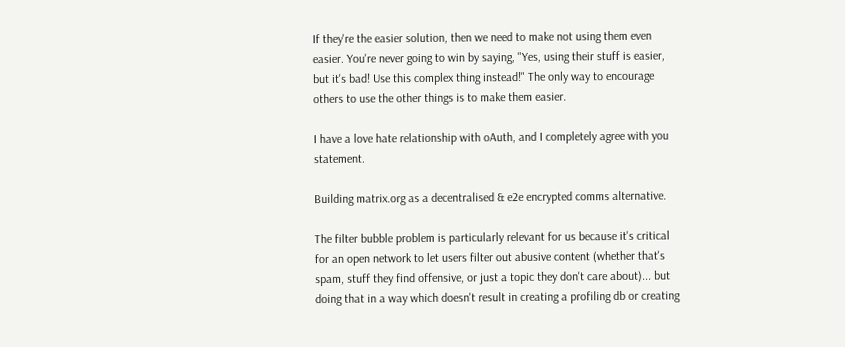If they're the easier solution, then we need to make not using them even easier. You're never going to win by saying, "Yes, using their stuff is easier, but it's bad! Use this complex thing instead!" The only way to encourage others to use the other things is to make them easier.

I have a love hate relationship with oAuth, and I completely agree with you statement.

Building matrix.org as a decentralised & e2e encrypted comms alternative.

The filter bubble problem is particularly relevant for us because it's critical for an open network to let users filter out abusive content (whether that's spam, stuff they find offensive, or just a topic they don't care about)... but doing that in a way which doesn't result in creating a profiling db or creating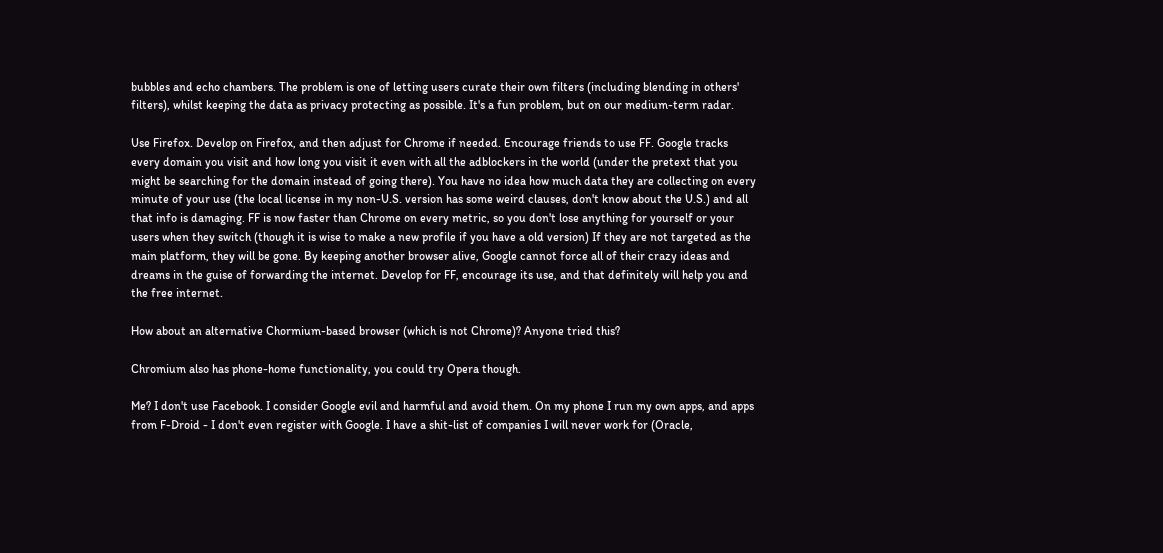bubbles and echo chambers. The problem is one of letting users curate their own filters (including blending in others' filters), whilst keeping the data as privacy protecting as possible. It's a fun problem, but on our medium-term radar.

Use Firefox. Develop on Firefox, and then adjust for Chrome if needed. Encourage friends to use FF. Google tracks every domain you visit and how long you visit it even with all the adblockers in the world (under the pretext that you might be searching for the domain instead of going there). You have no idea how much data they are collecting on every minute of your use (the local license in my non-U.S. version has some weird clauses, don't know about the U.S.) and all that info is damaging. FF is now faster than Chrome on every metric, so you don't lose anything for yourself or your users when they switch (though it is wise to make a new profile if you have a old version) If they are not targeted as the main platform, they will be gone. By keeping another browser alive, Google cannot force all of their crazy ideas and dreams in the guise of forwarding the internet. Develop for FF, encourage its use, and that definitely will help you and the free internet.

How about an alternative Chormium-based browser (which is not Chrome)? Anyone tried this?

Chromium also has phone-home functionality, you could try Opera though.

Me? I don't use Facebook. I consider Google evil and harmful and avoid them. On my phone I run my own apps, and apps from F-Droid - I don't even register with Google. I have a shit-list of companies I will never work for (Oracle,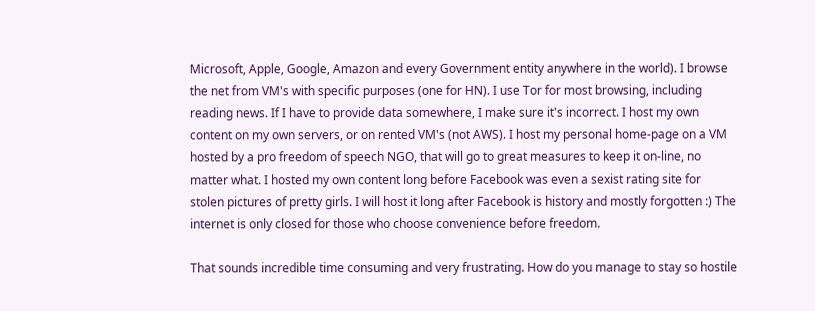Microsoft, Apple, Google, Amazon and every Government entity anywhere in the world). I browse the net from VM's with specific purposes (one for HN). I use Tor for most browsing, including reading news. If I have to provide data somewhere, I make sure it's incorrect. I host my own content on my own servers, or on rented VM's (not AWS). I host my personal home-page on a VM hosted by a pro freedom of speech NGO, that will go to great measures to keep it on-line, no matter what. I hosted my own content long before Facebook was even a sexist rating site for stolen pictures of pretty girls. I will host it long after Facebook is history and mostly forgotten :) The internet is only closed for those who choose convenience before freedom.

That sounds incredible time consuming and very frustrating. How do you manage to stay so hostile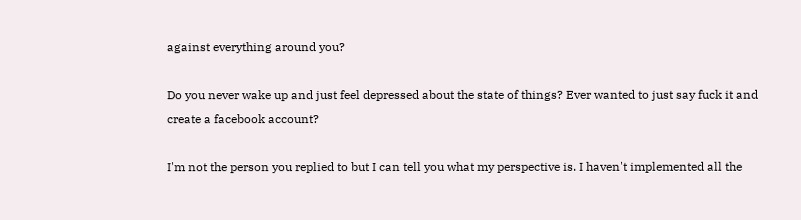against everything around you?

Do you never wake up and just feel depressed about the state of things? Ever wanted to just say fuck it and create a facebook account?

I'm not the person you replied to but I can tell you what my perspective is. I haven't implemented all the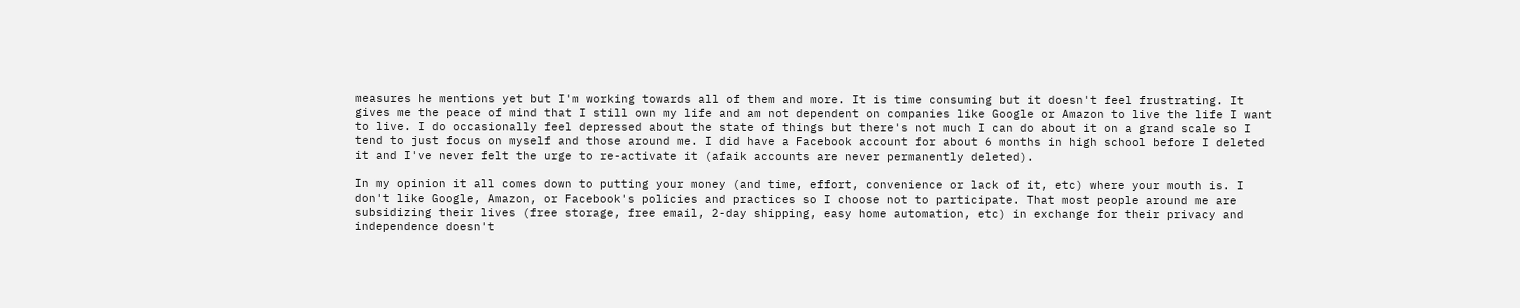measures he mentions yet but I'm working towards all of them and more. It is time consuming but it doesn't feel frustrating. It gives me the peace of mind that I still own my life and am not dependent on companies like Google or Amazon to live the life I want to live. I do occasionally feel depressed about the state of things but there's not much I can do about it on a grand scale so I tend to just focus on myself and those around me. I did have a Facebook account for about 6 months in high school before I deleted it and I've never felt the urge to re-activate it (afaik accounts are never permanently deleted).

In my opinion it all comes down to putting your money (and time, effort, convenience or lack of it, etc) where your mouth is. I don't like Google, Amazon, or Facebook's policies and practices so I choose not to participate. That most people around me are subsidizing their lives (free storage, free email, 2-day shipping, easy home automation, etc) in exchange for their privacy and independence doesn't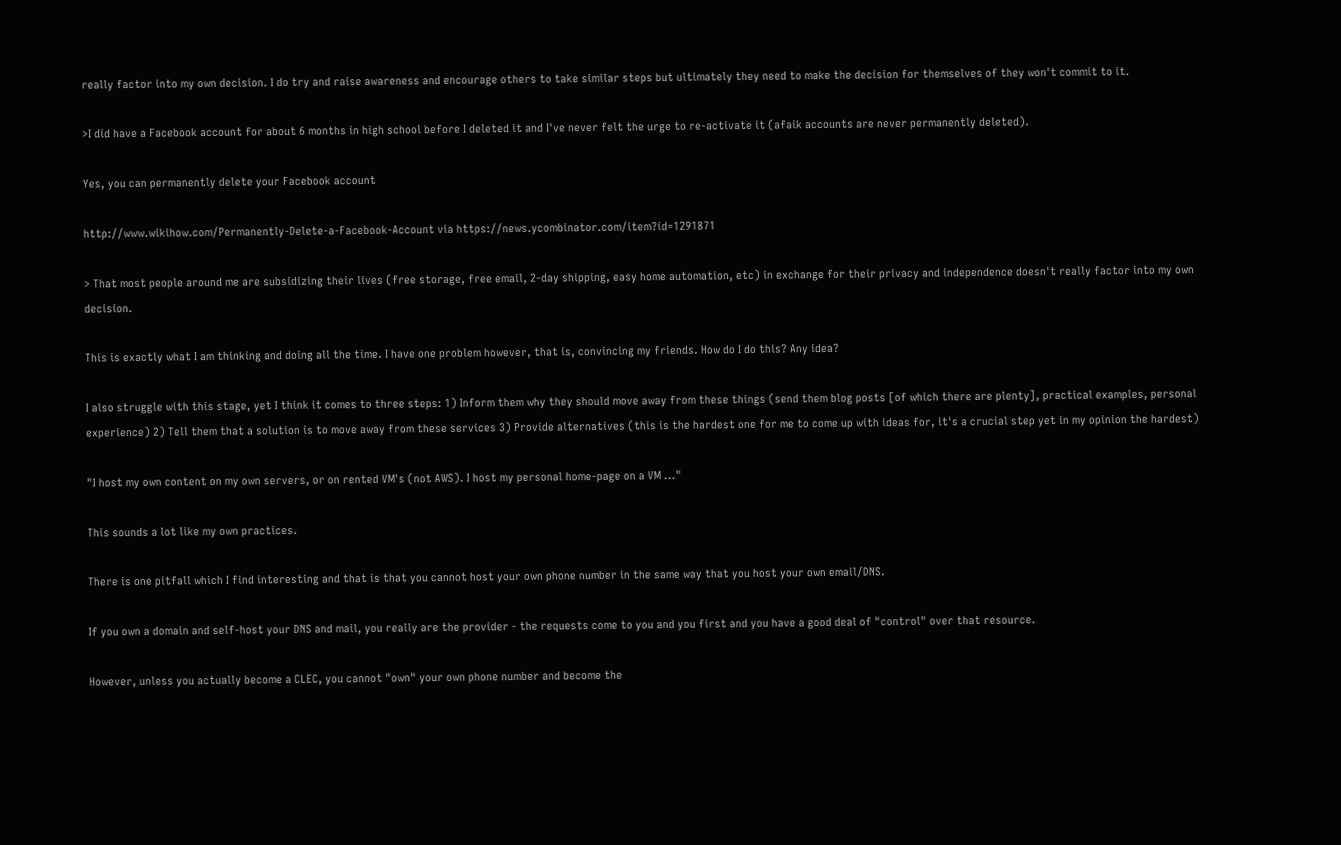really factor into my own decision. I do try and raise awareness and encourage others to take similar steps but ultimately they need to make the decision for themselves of they won't commit to it.

>I did have a Facebook account for about 6 months in high school before I deleted it and I've never felt the urge to re-activate it (afaik accounts are never permanently deleted).

Yes, you can permanently delete your Facebook account

http://www.wikihow.com/Permanently-Delete-a-Facebook-Account via https://news.ycombinator.com/item?id=1291871

> That most people around me are subsidizing their lives (free storage, free email, 2-day shipping, easy home automation, etc) in exchange for their privacy and independence doesn't really factor into my own decision.

This is exactly what I am thinking and doing all the time. I have one problem however, that is, convincing my friends. How do I do this? Any idea?

I also struggle with this stage, yet I think it comes to three steps: 1) Inform them why they should move away from these things (send them blog posts [of which there are plenty], practical examples, personal experience) 2) Tell them that a solution is to move away from these services 3) Provide alternatives (this is the hardest one for me to come up with ideas for, it's a crucial step yet in my opinion the hardest)

"I host my own content on my own servers, or on rented VM's (not AWS). I host my personal home-page on a VM ..."

This sounds a lot like my own practices.

There is one pitfall which I find interesting and that is that you cannot host your own phone number in the same way that you host your own email/DNS.

If you own a domain and self-host your DNS and mail, you really are the provider - the requests come to you and you first and you have a good deal of "control" over that resource.

However, unless you actually become a CLEC, you cannot "own" your own phone number and become the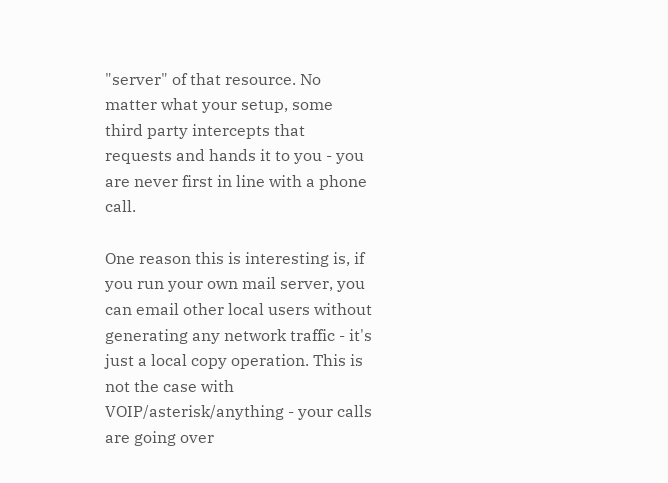"server" of that resource. No matter what your setup, some third party intercepts that requests and hands it to you - you are never first in line with a phone call.

One reason this is interesting is, if you run your own mail server, you can email other local users without generating any network traffic - it's just a local copy operation. This is not the case with VOIP/asterisk/anything - your calls are going over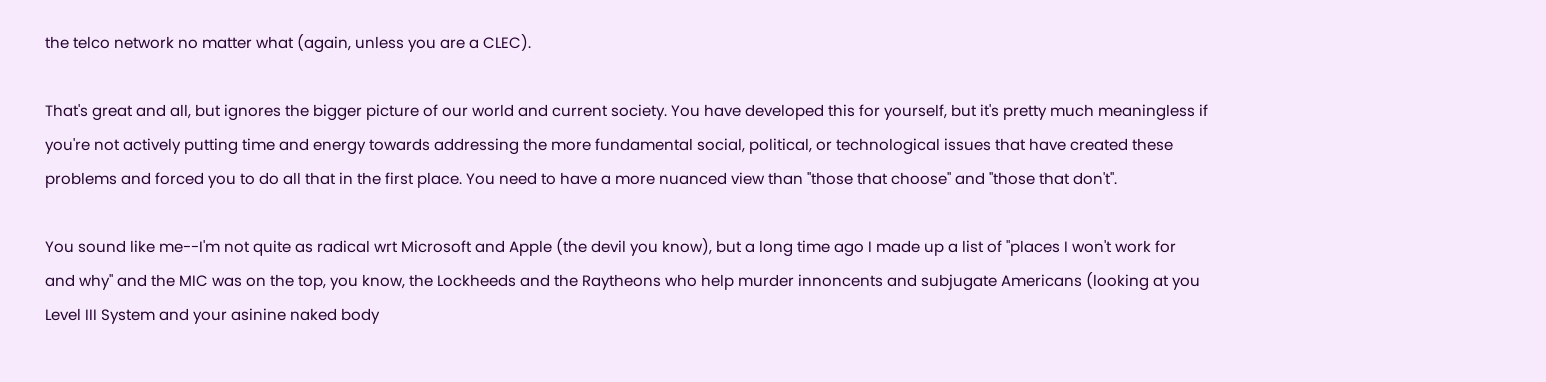the telco network no matter what (again, unless you are a CLEC).

That's great and all, but ignores the bigger picture of our world and current society. You have developed this for yourself, but it's pretty much meaningless if you're not actively putting time and energy towards addressing the more fundamental social, political, or technological issues that have created these problems and forced you to do all that in the first place. You need to have a more nuanced view than "those that choose" and "those that don't".

You sound like me--I'm not quite as radical wrt Microsoft and Apple (the devil you know), but a long time ago I made up a list of "places I won't work for and why" and the MIC was on the top, you know, the Lockheeds and the Raytheons who help murder innoncents and subjugate Americans (looking at you Level III System and your asinine naked body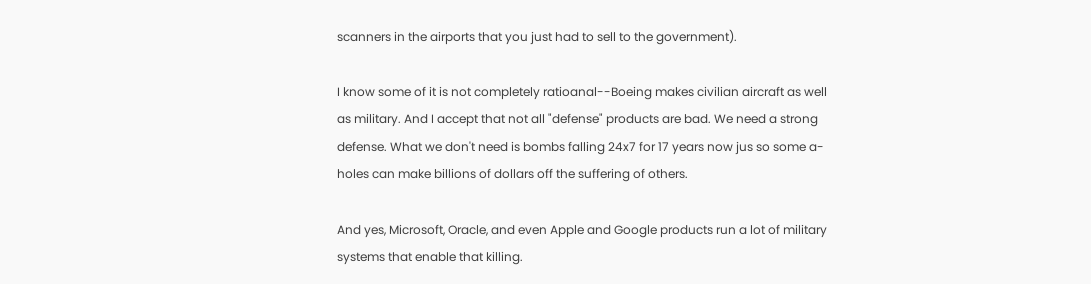scanners in the airports that you just had to sell to the government).

I know some of it is not completely ratioanal--Boeing makes civilian aircraft as well as military. And I accept that not all "defense" products are bad. We need a strong defense. What we don't need is bombs falling 24x7 for 17 years now jus so some a-holes can make billions of dollars off the suffering of others.

And yes, Microsoft, Oracle, and even Apple and Google products run a lot of military systems that enable that killing.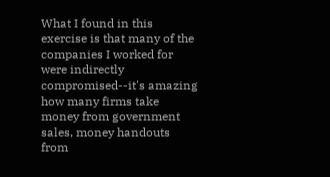What I found in this exercise is that many of the companies I worked for were indirectly compromised--it's amazing how many firms take money from government sales, money handouts from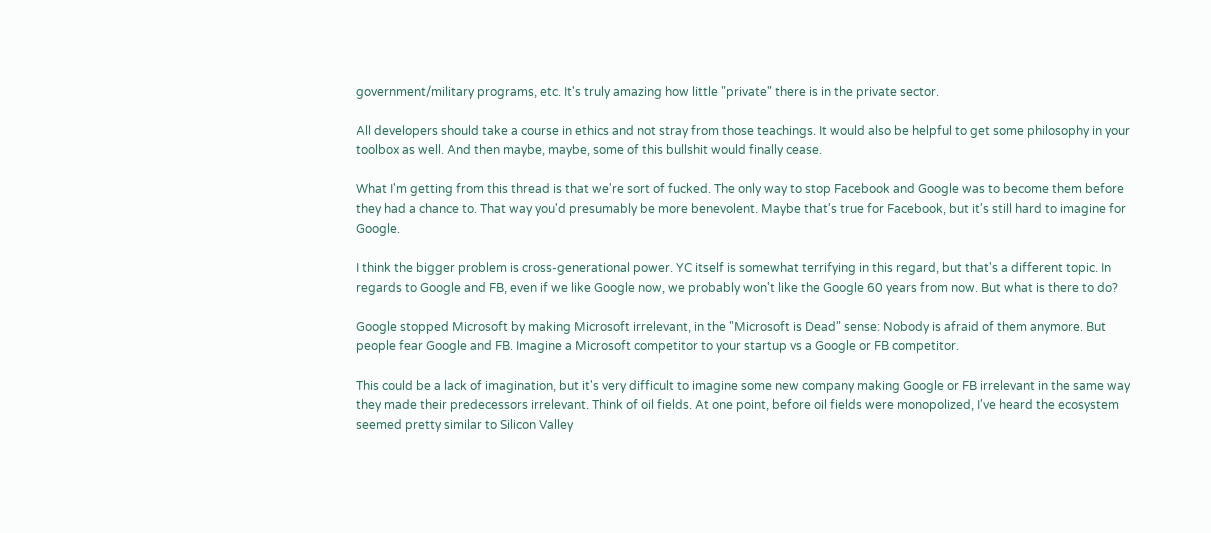government/military programs, etc. It's truly amazing how little "private" there is in the private sector.

All developers should take a course in ethics and not stray from those teachings. It would also be helpful to get some philosophy in your toolbox as well. And then maybe, maybe, some of this bullshit would finally cease.

What I'm getting from this thread is that we're sort of fucked. The only way to stop Facebook and Google was to become them before they had a chance to. That way you'd presumably be more benevolent. Maybe that's true for Facebook, but it's still hard to imagine for Google.

I think the bigger problem is cross-generational power. YC itself is somewhat terrifying in this regard, but that's a different topic. In regards to Google and FB, even if we like Google now, we probably won't like the Google 60 years from now. But what is there to do?

Google stopped Microsoft by making Microsoft irrelevant, in the "Microsoft is Dead" sense: Nobody is afraid of them anymore. But people fear Google and FB. Imagine a Microsoft competitor to your startup vs a Google or FB competitor.

This could be a lack of imagination, but it's very difficult to imagine some new company making Google or FB irrelevant in the same way they made their predecessors irrelevant. Think of oil fields. At one point, before oil fields were monopolized, I've heard the ecosystem seemed pretty similar to Silicon Valley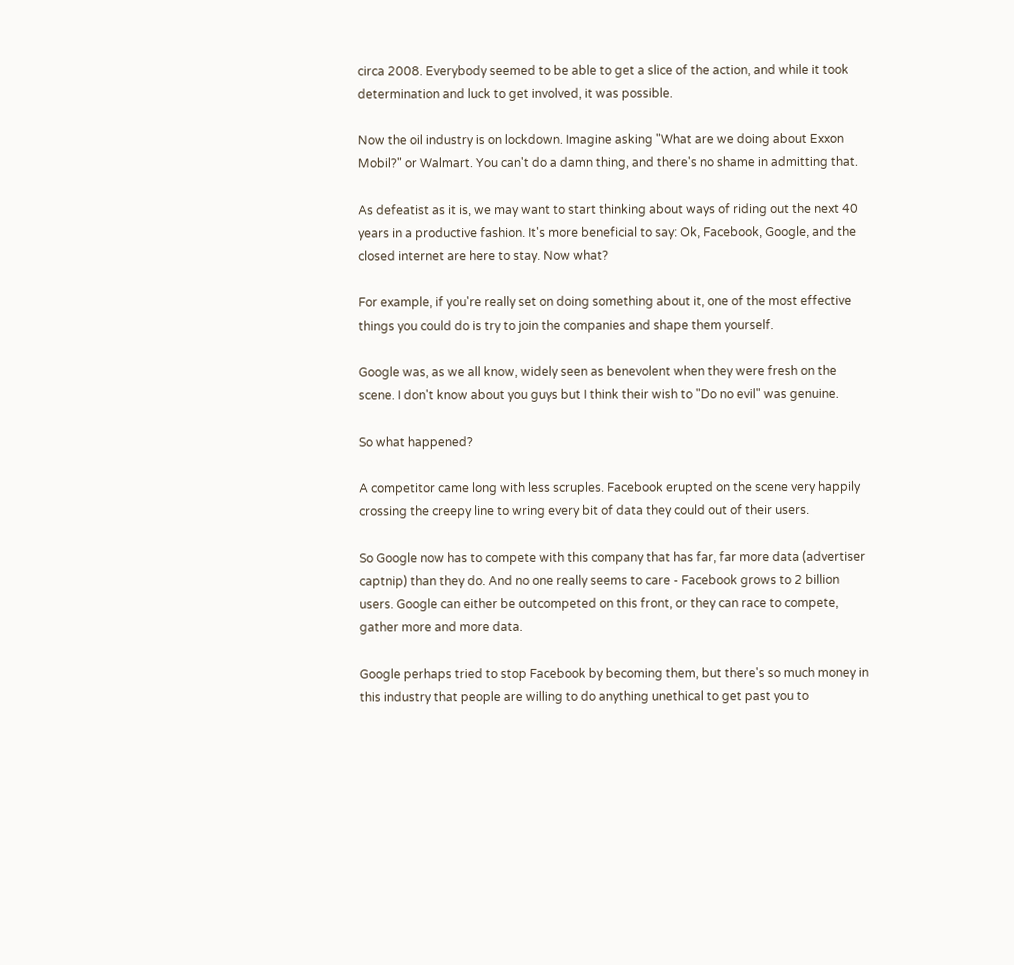circa 2008. Everybody seemed to be able to get a slice of the action, and while it took determination and luck to get involved, it was possible.

Now the oil industry is on lockdown. Imagine asking "What are we doing about Exxon Mobil?" or Walmart. You can't do a damn thing, and there's no shame in admitting that.

As defeatist as it is, we may want to start thinking about ways of riding out the next 40 years in a productive fashion. It's more beneficial to say: Ok, Facebook, Google, and the closed internet are here to stay. Now what?

For example, if you're really set on doing something about it, one of the most effective things you could do is try to join the companies and shape them yourself.

Google was, as we all know, widely seen as benevolent when they were fresh on the scene. I don't know about you guys but I think their wish to "Do no evil" was genuine.

So what happened?

A competitor came long with less scruples. Facebook erupted on the scene very happily crossing the creepy line to wring every bit of data they could out of their users.

So Google now has to compete with this company that has far, far more data (advertiser captnip) than they do. And no one really seems to care - Facebook grows to 2 billion users. Google can either be outcompeted on this front, or they can race to compete, gather more and more data.

Google perhaps tried to stop Facebook by becoming them, but there's so much money in this industry that people are willing to do anything unethical to get past you to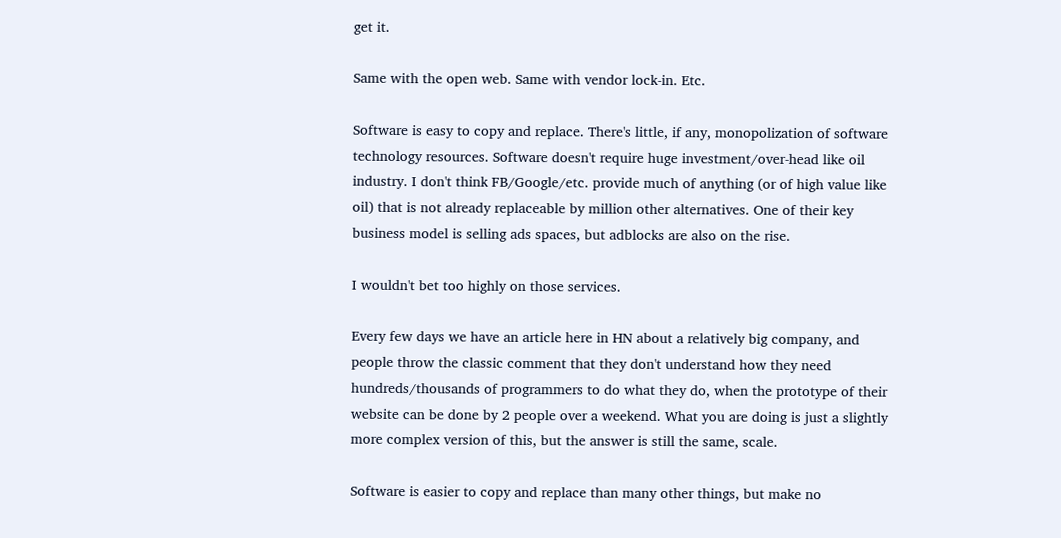get it.

Same with the open web. Same with vendor lock-in. Etc.

Software is easy to copy and replace. There's little, if any, monopolization of software technology resources. Software doesn't require huge investment/over-head like oil industry. I don't think FB/Google/etc. provide much of anything (or of high value like oil) that is not already replaceable by million other alternatives. One of their key business model is selling ads spaces, but adblocks are also on the rise.

I wouldn't bet too highly on those services.

Every few days we have an article here in HN about a relatively big company, and people throw the classic comment that they don't understand how they need hundreds/thousands of programmers to do what they do, when the prototype of their website can be done by 2 people over a weekend. What you are doing is just a slightly more complex version of this, but the answer is still the same, scale.

Software is easier to copy and replace than many other things, but make no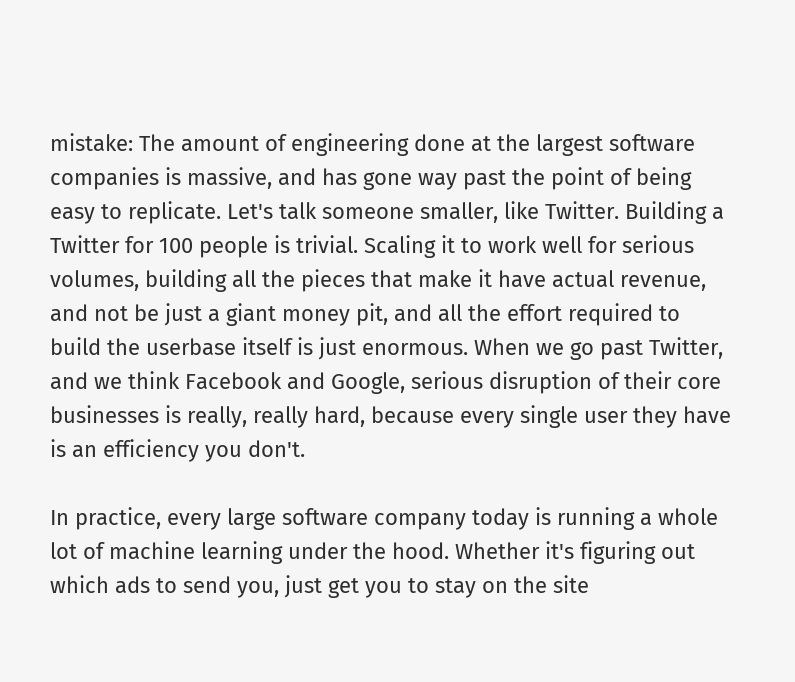mistake: The amount of engineering done at the largest software companies is massive, and has gone way past the point of being easy to replicate. Let's talk someone smaller, like Twitter. Building a Twitter for 100 people is trivial. Scaling it to work well for serious volumes, building all the pieces that make it have actual revenue, and not be just a giant money pit, and all the effort required to build the userbase itself is just enormous. When we go past Twitter, and we think Facebook and Google, serious disruption of their core businesses is really, really hard, because every single user they have is an efficiency you don't.

In practice, every large software company today is running a whole lot of machine learning under the hood. Whether it's figuring out which ads to send you, just get you to stay on the site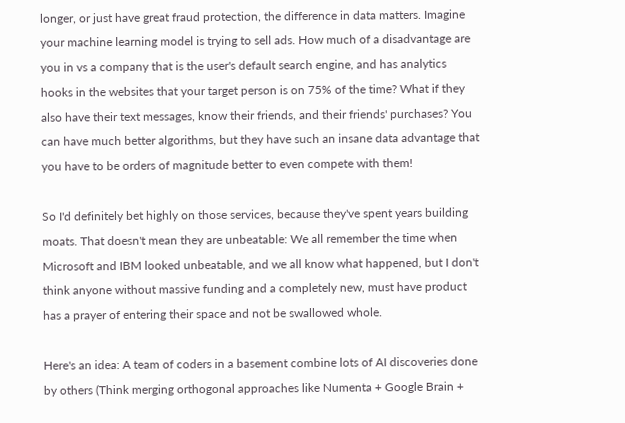longer, or just have great fraud protection, the difference in data matters. Imagine your machine learning model is trying to sell ads. How much of a disadvantage are you in vs a company that is the user's default search engine, and has analytics hooks in the websites that your target person is on 75% of the time? What if they also have their text messages, know their friends, and their friends' purchases? You can have much better algorithms, but they have such an insane data advantage that you have to be orders of magnitude better to even compete with them!

So I'd definitely bet highly on those services, because they've spent years building moats. That doesn't mean they are unbeatable: We all remember the time when Microsoft and IBM looked unbeatable, and we all know what happened, but I don't think anyone without massive funding and a completely new, must have product has a prayer of entering their space and not be swallowed whole.

Here's an idea: A team of coders in a basement combine lots of AI discoveries done by others (Think merging orthogonal approaches like Numenta + Google Brain +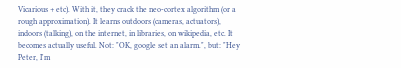Vicarious + etc). With it, they crack the neo-cortex algorithm (or a rough approximation). It learns outdoors (cameras, actuators), indoors (talking), on the internet, in libraries, on wikipedia, etc. It becomes actually useful. Not: "OK, google set an alarm.", but: "Hey Peter, I'm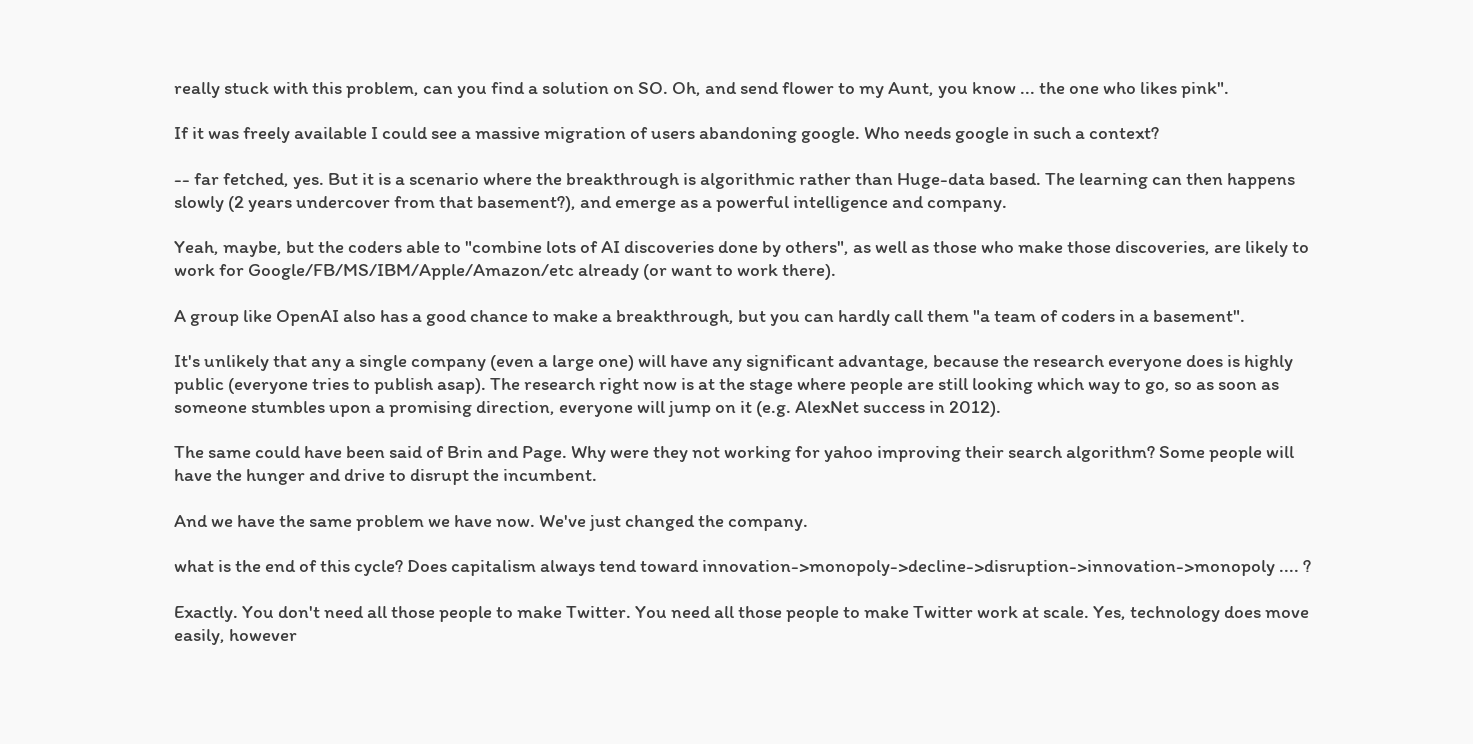really stuck with this problem, can you find a solution on SO. Oh, and send flower to my Aunt, you know ... the one who likes pink".

If it was freely available I could see a massive migration of users abandoning google. Who needs google in such a context?

-- far fetched, yes. But it is a scenario where the breakthrough is algorithmic rather than Huge-data based. The learning can then happens slowly (2 years undercover from that basement?), and emerge as a powerful intelligence and company.

Yeah, maybe, but the coders able to "combine lots of AI discoveries done by others", as well as those who make those discoveries, are likely to work for Google/FB/MS/IBM/Apple/Amazon/etc already (or want to work there).

A group like OpenAI also has a good chance to make a breakthrough, but you can hardly call them "a team of coders in a basement".

It's unlikely that any a single company (even a large one) will have any significant advantage, because the research everyone does is highly public (everyone tries to publish asap). The research right now is at the stage where people are still looking which way to go, so as soon as someone stumbles upon a promising direction, everyone will jump on it (e.g. AlexNet success in 2012).

The same could have been said of Brin and Page. Why were they not working for yahoo improving their search algorithm? Some people will have the hunger and drive to disrupt the incumbent.

And we have the same problem we have now. We've just changed the company.

what is the end of this cycle? Does capitalism always tend toward innovation->monopoly->decline->disruption->innovation->monopoly .... ?

Exactly. You don't need all those people to make Twitter. You need all those people to make Twitter work at scale. Yes, technology does move easily, however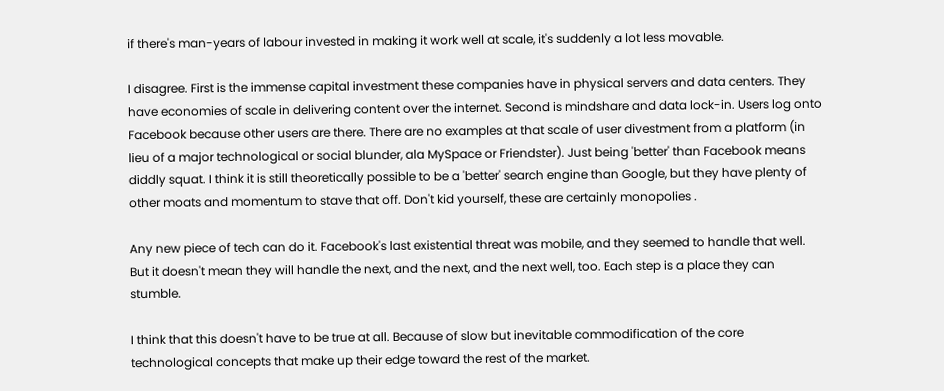if there's man-years of labour invested in making it work well at scale, it's suddenly a lot less movable.

I disagree. First is the immense capital investment these companies have in physical servers and data centers. They have economies of scale in delivering content over the internet. Second is mindshare and data lock-in. Users log onto Facebook because other users are there. There are no examples at that scale of user divestment from a platform (in lieu of a major technological or social blunder, ala MySpace or Friendster). Just being 'better' than Facebook means diddly squat. I think it is still theoretically possible to be a 'better' search engine than Google, but they have plenty of other moats and momentum to stave that off. Don't kid yourself, these are certainly monopolies .

Any new piece of tech can do it. Facebook's last existential threat was mobile, and they seemed to handle that well. But it doesn't mean they will handle the next, and the next, and the next well, too. Each step is a place they can stumble.

I think that this doesn't have to be true at all. Because of slow but inevitable commodification of the core technological concepts that make up their edge toward the rest of the market.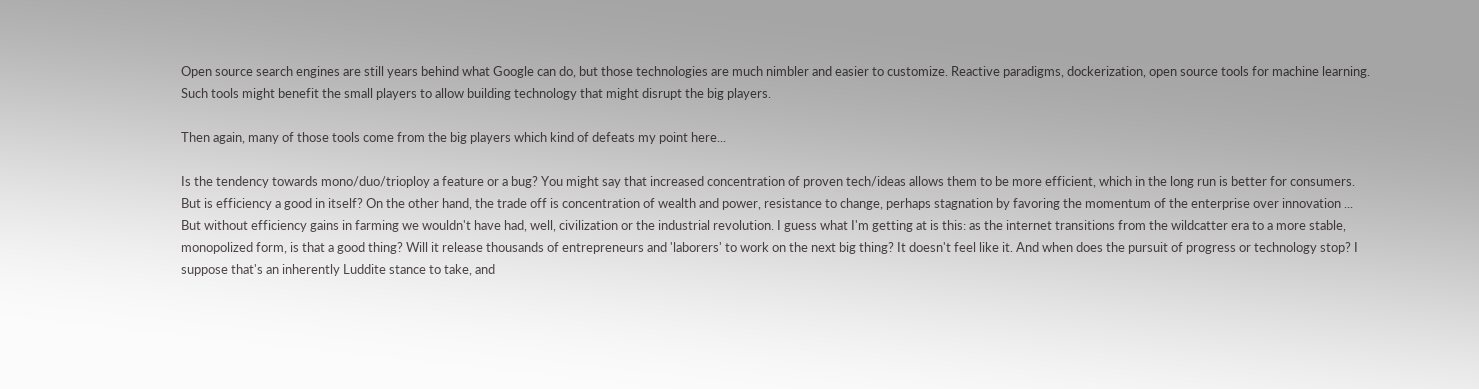Open source search engines are still years behind what Google can do, but those technologies are much nimbler and easier to customize. Reactive paradigms, dockerization, open source tools for machine learning. Such tools might benefit the small players to allow building technology that might disrupt the big players.

Then again, many of those tools come from the big players which kind of defeats my point here...

Is the tendency towards mono/duo/trioploy a feature or a bug? You might say that increased concentration of proven tech/ideas allows them to be more efficient, which in the long run is better for consumers. But is efficiency a good in itself? On the other hand, the trade off is concentration of wealth and power, resistance to change, perhaps stagnation by favoring the momentum of the enterprise over innovation ... But without efficiency gains in farming we wouldn't have had, well, civilization or the industrial revolution. I guess what I'm getting at is this: as the internet transitions from the wildcatter era to a more stable, monopolized form, is that a good thing? Will it release thousands of entrepreneurs and 'laborers' to work on the next big thing? It doesn't feel like it. And when does the pursuit of progress or technology stop? I suppose that's an inherently Luddite stance to take, and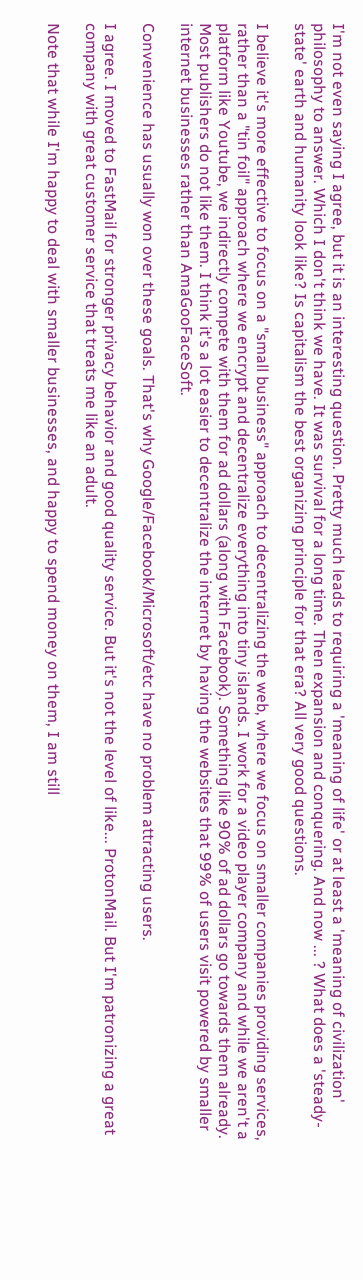I'm not even saying I agree, but it is an interesting question. Pretty much leads to requiring a 'meaning of life' or at least a 'meaning of civilization' philosophy to answer. Which I don't think we have. It was survival for a long time. Then expansion and conquering. And now ... ? What does a 'steady-state' earth and humanity look like? Is capitalism the best organizing principle for that era? All very good questions.

I believe it's more effective to focus on a "small business" approach to decentralizing the web, where we focus on smaller companies providing services, rather than a "tin foil" approach where we encrypt and decentralize everything into tiny islands. I work for a video player company and while we aren't a platform like Youtube, we indirectly compete with them for ad dollars (along with Facebook). Something like 90% of ad dollars go towards them already. Most publishers do not like them. I think it's a lot easier to decentralize the internet by having the websites that 99% of users visit powered by smaller internet businesses rather than AmaGooFaceSoft.

Convenience has usually won over these goals. That's why Google/Facebook/Microsoft/etc have no problem attracting users.

I agree. I moved to FastMail for stronger privacy behavior and good quality service. But it's not the level of like... ProtonMail. But I'm patronizing a great company with great customer service that treats me like an adult.

Note that while I'm happy to deal with smaller businesses, and happy to spend money on them, I am still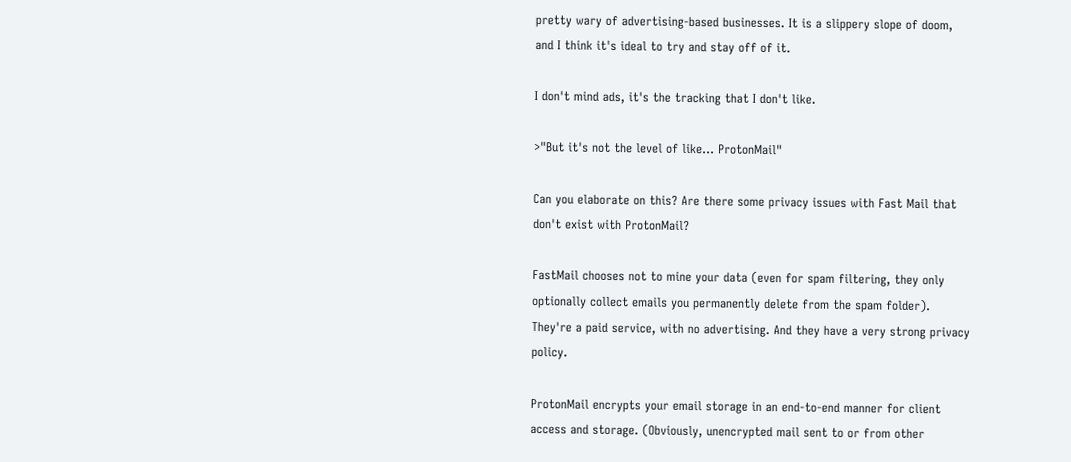pretty wary of advertising-based businesses. It is a slippery slope of doom, and I think it's ideal to try and stay off of it.

I don't mind ads, it's the tracking that I don't like.

>"But it's not the level of like... ProtonMail"

Can you elaborate on this? Are there some privacy issues with Fast Mail that don't exist with ProtonMail?

FastMail chooses not to mine your data (even for spam filtering, they only optionally collect emails you permanently delete from the spam folder). They're a paid service, with no advertising. And they have a very strong privacy policy.

ProtonMail encrypts your email storage in an end-to-end manner for client access and storage. (Obviously, unencrypted mail sent to or from other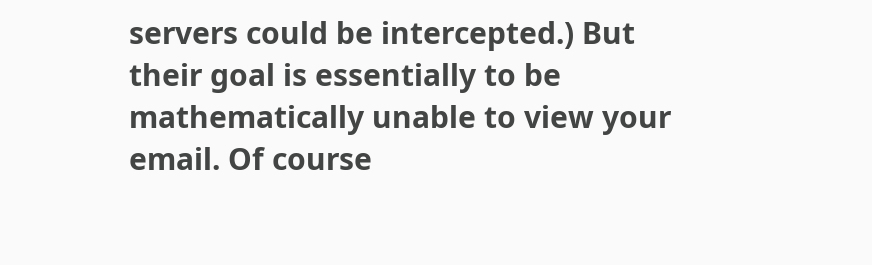servers could be intercepted.) But their goal is essentially to be mathematically unable to view your email. Of course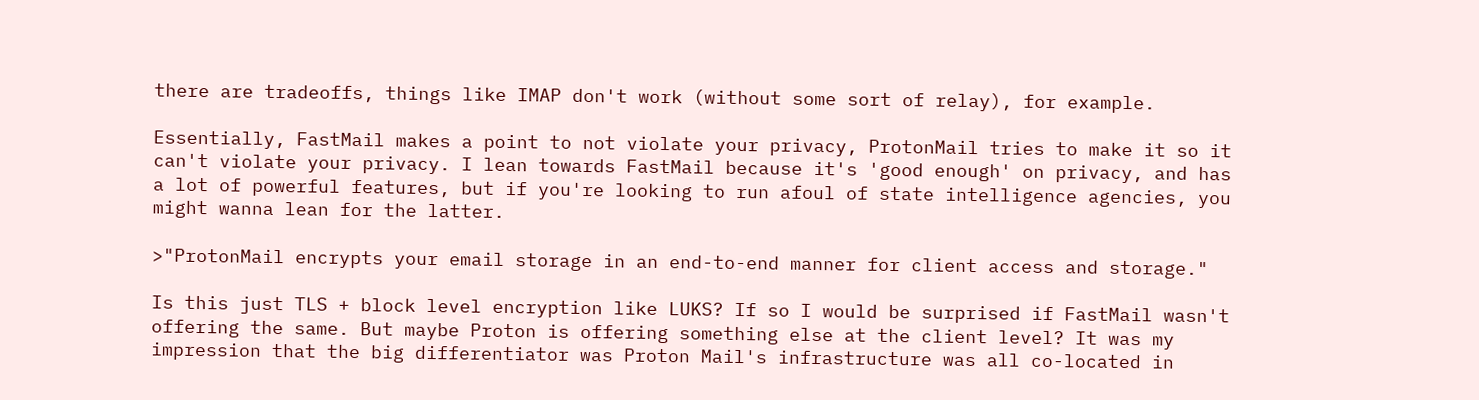there are tradeoffs, things like IMAP don't work (without some sort of relay), for example.

Essentially, FastMail makes a point to not violate your privacy, ProtonMail tries to make it so it can't violate your privacy. I lean towards FastMail because it's 'good enough' on privacy, and has a lot of powerful features, but if you're looking to run afoul of state intelligence agencies, you might wanna lean for the latter.

>"ProtonMail encrypts your email storage in an end-to-end manner for client access and storage."

Is this just TLS + block level encryption like LUKS? If so I would be surprised if FastMail wasn't offering the same. But maybe Proton is offering something else at the client level? It was my impression that the big differentiator was Proton Mail's infrastructure was all co-located in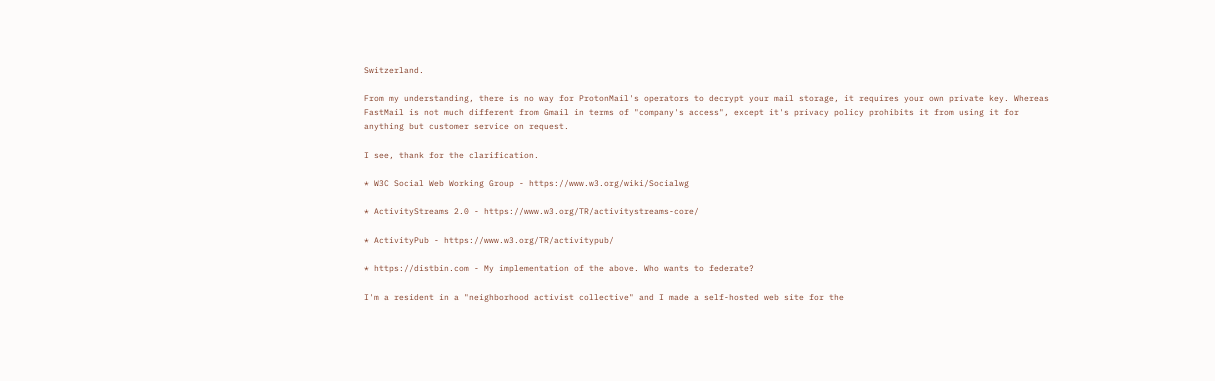Switzerland.

From my understanding, there is no way for ProtonMail's operators to decrypt your mail storage, it requires your own private key. Whereas FastMail is not much different from Gmail in terms of "company's access", except it's privacy policy prohibits it from using it for anything but customer service on request.

I see, thank for the clarification.

* W3C Social Web Working Group - https://www.w3.org/wiki/Socialwg

* ActivityStreams 2.0 - https://www.w3.org/TR/activitystreams-core/

* ActivityPub - https://www.w3.org/TR/activitypub/

* https://distbin.com - My implementation of the above. Who wants to federate?

I'm a resident in a "neighborhood activist collective" and I made a self-hosted web site for the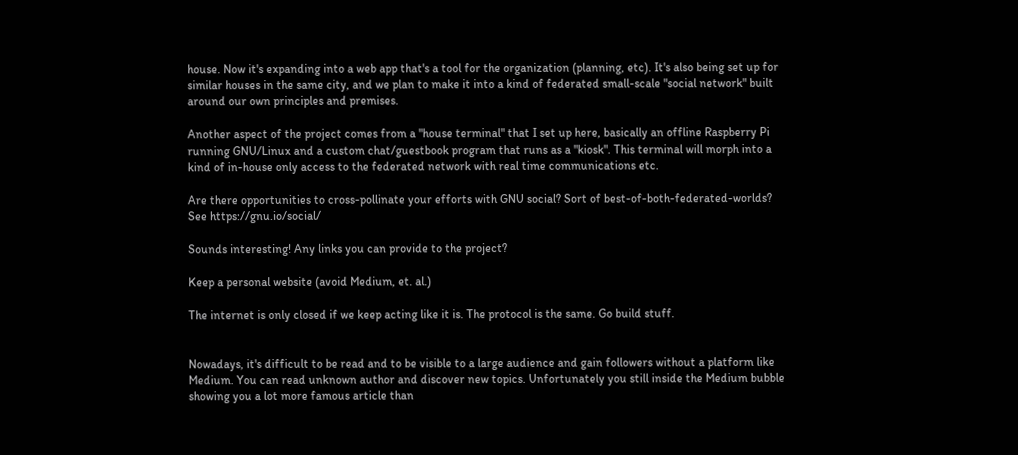house. Now it's expanding into a web app that's a tool for the organization (planning, etc). It's also being set up for similar houses in the same city, and we plan to make it into a kind of federated small-scale "social network" built around our own principles and premises.

Another aspect of the project comes from a "house terminal" that I set up here, basically an offline Raspberry Pi running GNU/Linux and a custom chat/guestbook program that runs as a "kiosk". This terminal will morph into a kind of in-house only access to the federated network with real time communications etc.

Are there opportunities to cross-pollinate your efforts with GNU social? Sort of best-of-both-federated-worlds? See https://gnu.io/social/

Sounds interesting! Any links you can provide to the project?

Keep a personal website (avoid Medium, et. al.)

The internet is only closed if we keep acting like it is. The protocol is the same. Go build stuff.


Nowadays, it's difficult to be read and to be visible to a large audience and gain followers without a platform like Medium. You can read unknown author and discover new topics. Unfortunately you still inside the Medium bubble showing you a lot more famous article than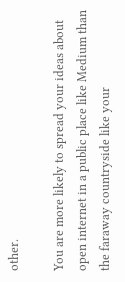other.

You are more likely to spread your ideas about open internet in a public place like Medium than the faraway countryside like your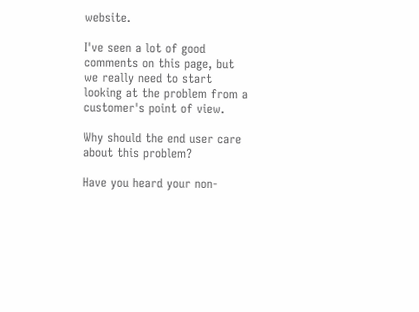website.

I've seen a lot of good comments on this page, but we really need to start looking at the problem from a customer's point of view.

Why should the end user care about this problem?

Have you heard your non-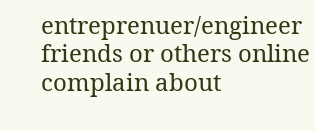entreprenuer/engineer friends or others online complain about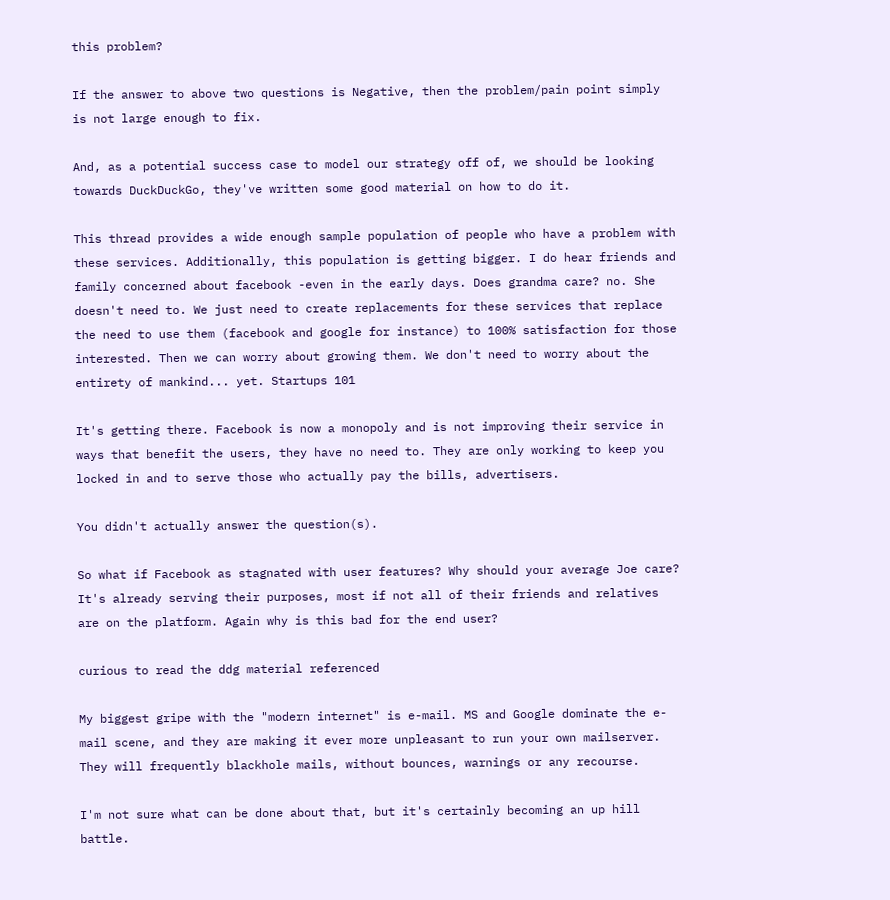this problem?

If the answer to above two questions is Negative, then the problem/pain point simply is not large enough to fix.

And, as a potential success case to model our strategy off of, we should be looking towards DuckDuckGo, they've written some good material on how to do it.

This thread provides a wide enough sample population of people who have a problem with these services. Additionally, this population is getting bigger. I do hear friends and family concerned about facebook -even in the early days. Does grandma care? no. She doesn't need to. We just need to create replacements for these services that replace the need to use them (facebook and google for instance) to 100% satisfaction for those interested. Then we can worry about growing them. We don't need to worry about the entirety of mankind... yet. Startups 101

It's getting there. Facebook is now a monopoly and is not improving their service in ways that benefit the users, they have no need to. They are only working to keep you locked in and to serve those who actually pay the bills, advertisers.

You didn't actually answer the question(s).

So what if Facebook as stagnated with user features? Why should your average Joe care? It's already serving their purposes, most if not all of their friends and relatives are on the platform. Again why is this bad for the end user?

curious to read the ddg material referenced

My biggest gripe with the "modern internet" is e-mail. MS and Google dominate the e-mail scene, and they are making it ever more unpleasant to run your own mailserver. They will frequently blackhole mails, without bounces, warnings or any recourse.

I'm not sure what can be done about that, but it's certainly becoming an up hill battle.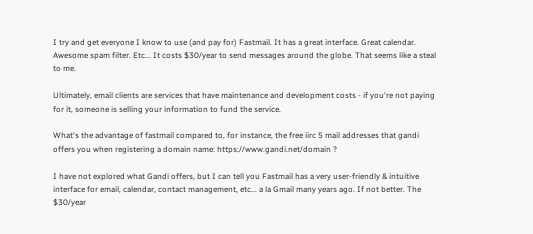I try and get everyone I know to use (and pay for) Fastmail. It has a great interface. Great calendar. Awesome spam filter. Etc... It costs $30/year to send messages around the globe. That seems like a steal to me.

Ultimately, email clients are services that have maintenance and development costs - if you're not paying for it, someone is selling your information to fund the service.

What's the advantage of fastmail compared to, for instance, the free iirc 5 mail addresses that gandi offers you when registering a domain name: https://www.gandi.net/domain ?

I have not explored what Gandi offers, but I can tell you Fastmail has a very user-friendly & intuitive interface for email, calendar, contact management, etc... a la Gmail many years ago. If not better. The $30/year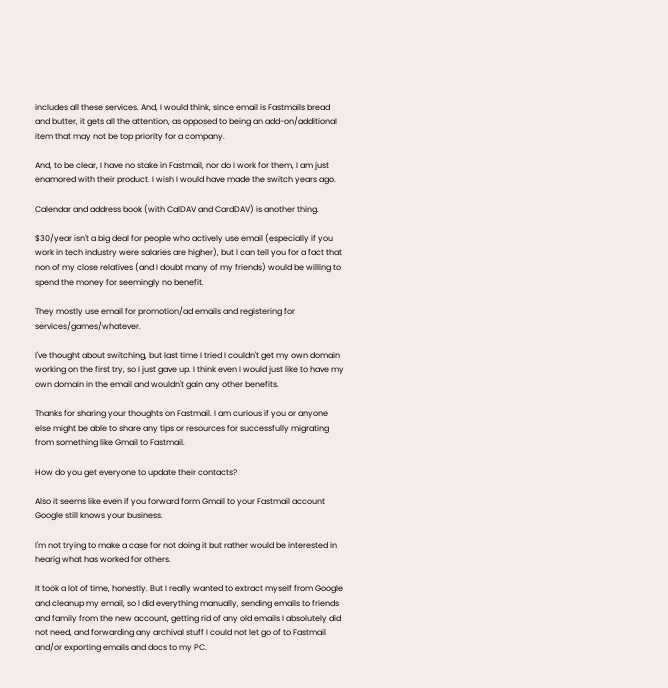includes all these services. And, I would think, since email is Fastmails bread and butter, it gets all the attention, as opposed to being an add-on/additional item that may not be top priority for a company.

And, to be clear, I have no stake in Fastmail, nor do I work for them, I am just enamored with their product. I wish I would have made the switch years ago.

Calendar and address book (with CalDAV and CardDAV) is another thing.

$30/year isn't a big deal for people who actively use email (especially if you work in tech industry were salaries are higher), but I can tell you for a fact that non of my close relatives (and I doubt many of my friends) would be willing to spend the money for seemingly no benefit.

They mostly use email for promotion/ad emails and registering for services/games/whatever.

I've thought about switching, but last time I tried I couldn't get my own domain working on the first try, so I just gave up. I think even I would just like to have my own domain in the email and wouldn't gain any other benefits.

Thanks for sharing your thoughts on Fastmail. I am curious if you or anyone else might be able to share any tips or resources for successfully migrating from something like Gmail to Fastmail.

How do you get everyone to update their contacts?

Also it seems like even if you forward form Gmail to your Fastmail account Google still knows your business.

I'm not trying to make a case for not doing it but rather would be interested in hearig what has worked for others.

It took a lot of time, honestly. But I really wanted to extract myself from Google and cleanup my email, so I did everything manually, sending emails to friends and family from the new account, getting rid of any old emails I absolutely did not need, and forwarding any archival stuff I could not let go of to Fastmail and/or exporting emails and docs to my PC.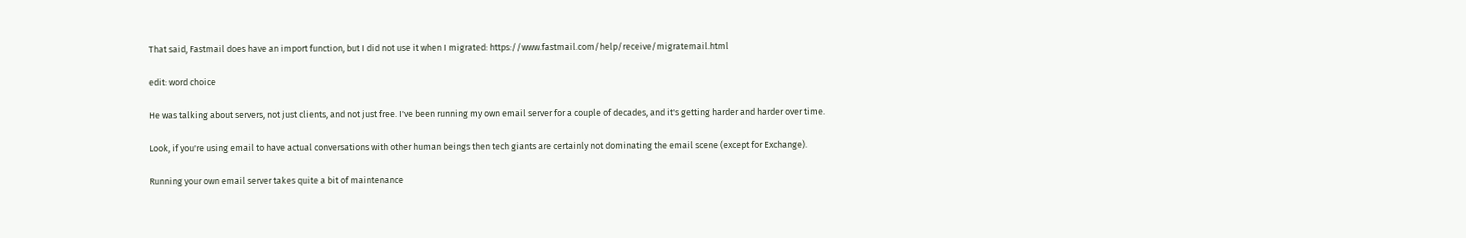That said, Fastmail does have an import function, but I did not use it when I migrated: https://www.fastmail.com/help/receive/migratemail.html

edit: word choice

He was talking about servers, not just clients, and not just free. I've been running my own email server for a couple of decades, and it's getting harder and harder over time.

Look, if you're using email to have actual conversations with other human beings then tech giants are certainly not dominating the email scene (except for Exchange).

Running your own email server takes quite a bit of maintenance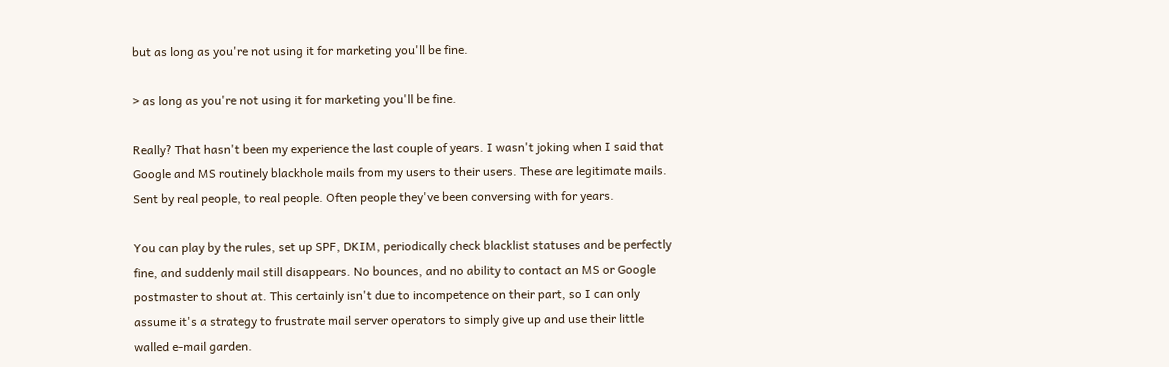but as long as you're not using it for marketing you'll be fine.

> as long as you're not using it for marketing you'll be fine.

Really? That hasn't been my experience the last couple of years. I wasn't joking when I said that Google and MS routinely blackhole mails from my users to their users. These are legitimate mails. Sent by real people, to real people. Often people they've been conversing with for years.

You can play by the rules, set up SPF, DKIM, periodically check blacklist statuses and be perfectly fine, and suddenly mail still disappears. No bounces, and no ability to contact an MS or Google postmaster to shout at. This certainly isn't due to incompetence on their part, so I can only assume it's a strategy to frustrate mail server operators to simply give up and use their little walled e-mail garden.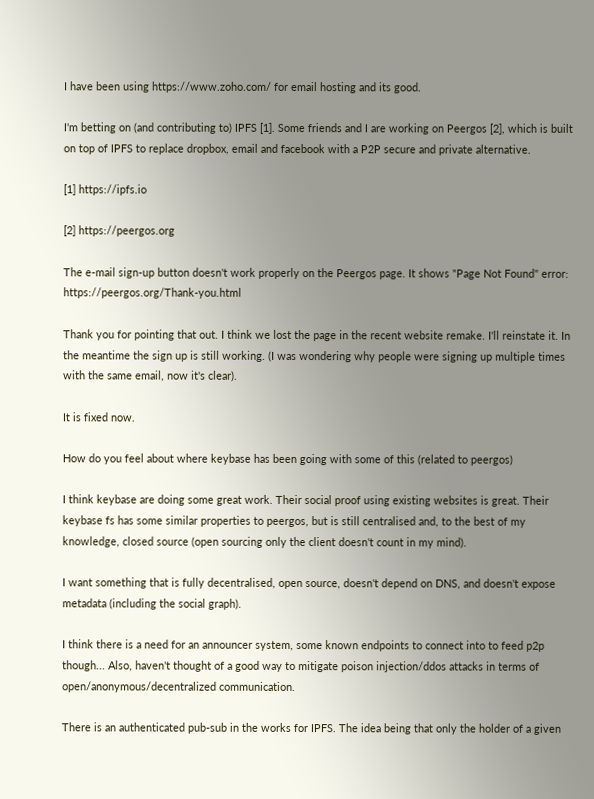I have been using https://www.zoho.com/ for email hosting and its good.

I'm betting on (and contributing to) IPFS [1]. Some friends and I are working on Peergos [2], which is built on top of IPFS to replace dropbox, email and facebook with a P2P secure and private alternative.

[1] https://ipfs.io

[2] https://peergos.org

The e-mail sign-up button doesn't work properly on the Peergos page. It shows "Page Not Found" error: https://peergos.org/Thank-you.html

Thank you for pointing that out. I think we lost the page in the recent website remake. I'll reinstate it. In the meantime the sign up is still working. (I was wondering why people were signing up multiple times with the same email, now it's clear).

It is fixed now.

How do you feel about where keybase has been going with some of this (related to peergos)

I think keybase are doing some great work. Their social proof using existing websites is great. Their keybase fs has some similar properties to peergos, but is still centralised and, to the best of my knowledge, closed source (open sourcing only the client doesn't count in my mind).

I want something that is fully decentralised, open source, doesn't depend on DNS, and doesn't expose metadata (including the social graph).

I think there is a need for an announcer system, some known endpoints to connect into to feed p2p though... Also, haven't thought of a good way to mitigate poison injection/ddos attacks in terms of open/anonymous/decentralized communication.

There is an authenticated pub-sub in the works for IPFS. The idea being that only the holder of a given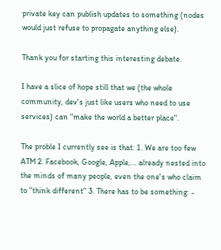private key can publish updates to something (nodes would just refuse to propagate anything else).

Thank you for starting this interesting debate.

I have a slice of hope still that we (the whole community, dev's just like users who need to use services) can "make the world a better place".

The proble I currently see is that: 1. We are too few ATM 2. Facebook, Google, Apple,... already nested into the minds of many people, even the one's who claim to "think different" 3. There has to be something: -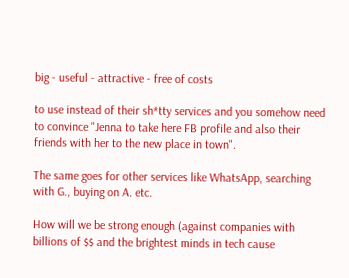big - useful - attractive - free of costs

to use instead of their sh*tty services and you somehow need to convince "Jenna to take here FB profile and also their friends with her to the new place in town".

The same goes for other services like WhatsApp, searching with G., buying on A. etc.

How will we be strong enough (against companies with billions of $$ and the brightest minds in tech cause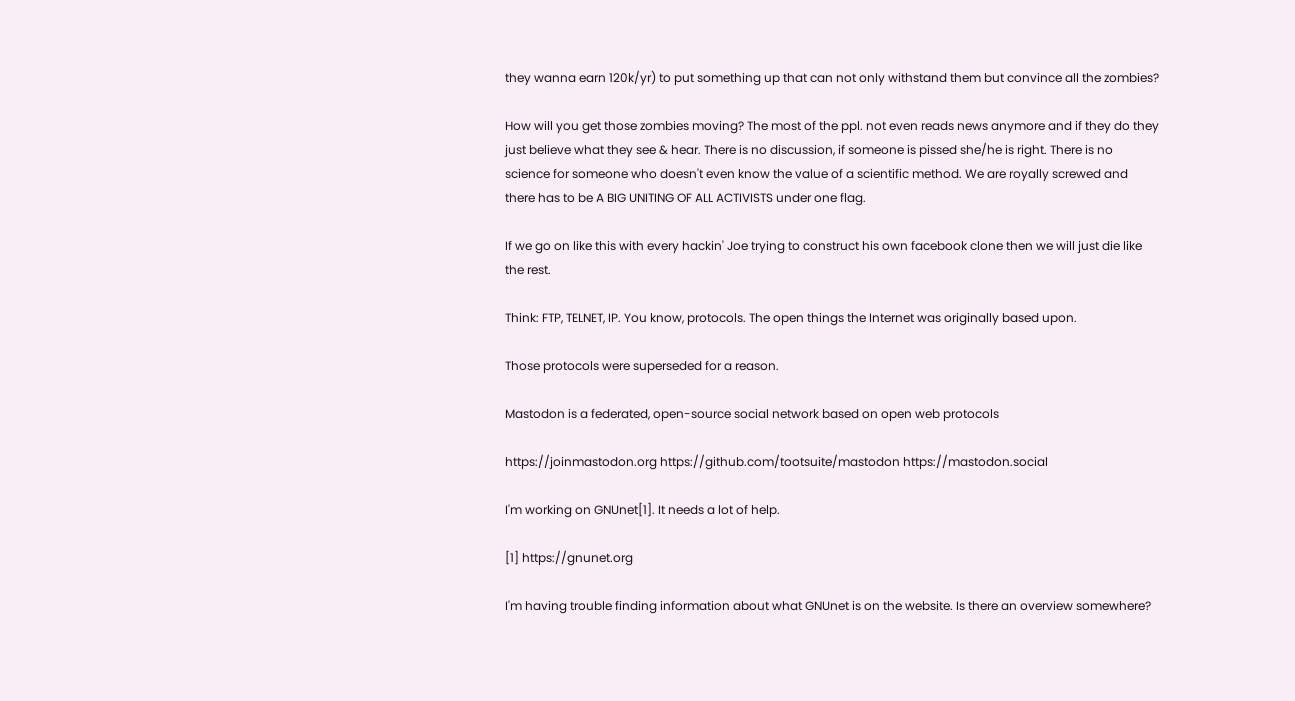they wanna earn 120k/yr) to put something up that can not only withstand them but convince all the zombies?

How will you get those zombies moving? The most of the ppl. not even reads news anymore and if they do they just believe what they see & hear. There is no discussion, if someone is pissed she/he is right. There is no science for someone who doesn't even know the value of a scientific method. We are royally screwed and there has to be A BIG UNITING OF ALL ACTIVISTS under one flag.

If we go on like this with every hackin' Joe trying to construct his own facebook clone then we will just die like the rest.

Think: FTP, TELNET, IP. You know, protocols. The open things the Internet was originally based upon.

Those protocols were superseded for a reason.

Mastodon is a federated, open-source social network based on open web protocols

https://joinmastodon.org https://github.com/tootsuite/mastodon https://mastodon.social

I'm working on GNUnet[1]. It needs a lot of help.

[1] https://gnunet.org

I'm having trouble finding information about what GNUnet is on the website. Is there an overview somewhere?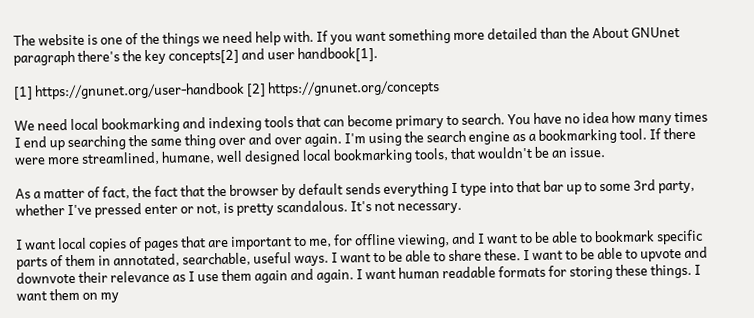The website is one of the things we need help with. If you want something more detailed than the About GNUnet paragraph there's the key concepts[2] and user handbook[1].

[1] https://gnunet.org/user-handbook [2] https://gnunet.org/concepts

We need local bookmarking and indexing tools that can become primary to search. You have no idea how many times I end up searching the same thing over and over again. I'm using the search engine as a bookmarking tool. If there were more streamlined, humane, well designed local bookmarking tools, that wouldn't be an issue.

As a matter of fact, the fact that the browser by default sends everything I type into that bar up to some 3rd party, whether I've pressed enter or not, is pretty scandalous. It's not necessary.

I want local copies of pages that are important to me, for offline viewing, and I want to be able to bookmark specific parts of them in annotated, searchable, useful ways. I want to be able to share these. I want to be able to upvote and downvote their relevance as I use them again and again. I want human readable formats for storing these things. I want them on my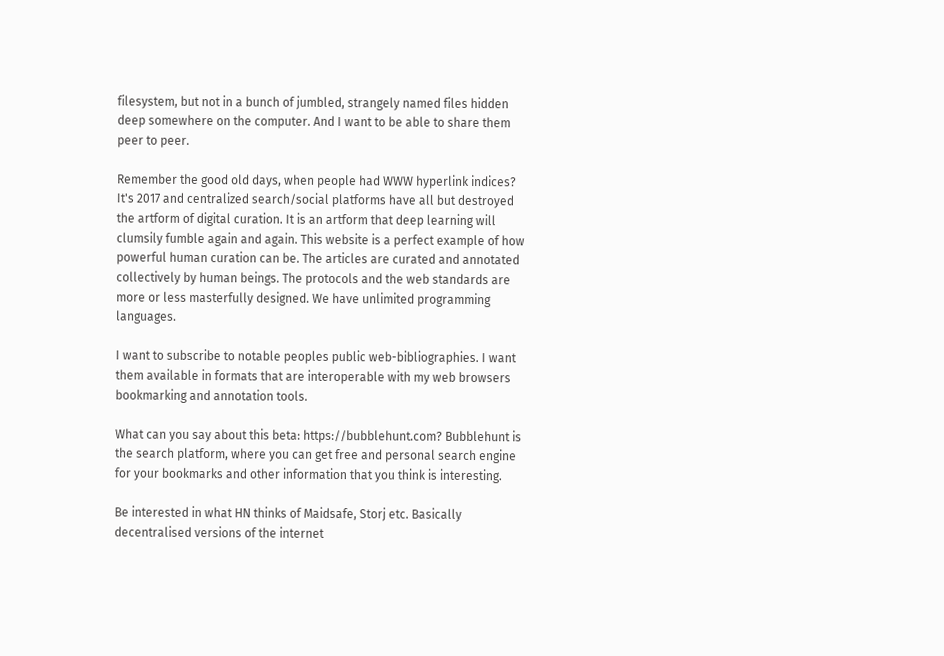filesystem, but not in a bunch of jumbled, strangely named files hidden deep somewhere on the computer. And I want to be able to share them peer to peer.

Remember the good old days, when people had WWW hyperlink indices? It's 2017 and centralized search/social platforms have all but destroyed the artform of digital curation. It is an artform that deep learning will clumsily fumble again and again. This website is a perfect example of how powerful human curation can be. The articles are curated and annotated collectively by human beings. The protocols and the web standards are more or less masterfully designed. We have unlimited programming languages.

I want to subscribe to notable peoples public web-bibliographies. I want them available in formats that are interoperable with my web browsers bookmarking and annotation tools.

What can you say about this beta: https://bubblehunt.com? Bubblehunt is the search platform, where you can get free and personal search engine for your bookmarks and other information that you think is interesting.

Be interested in what HN thinks of Maidsafe, Storj etc. Basically decentralised versions of the internet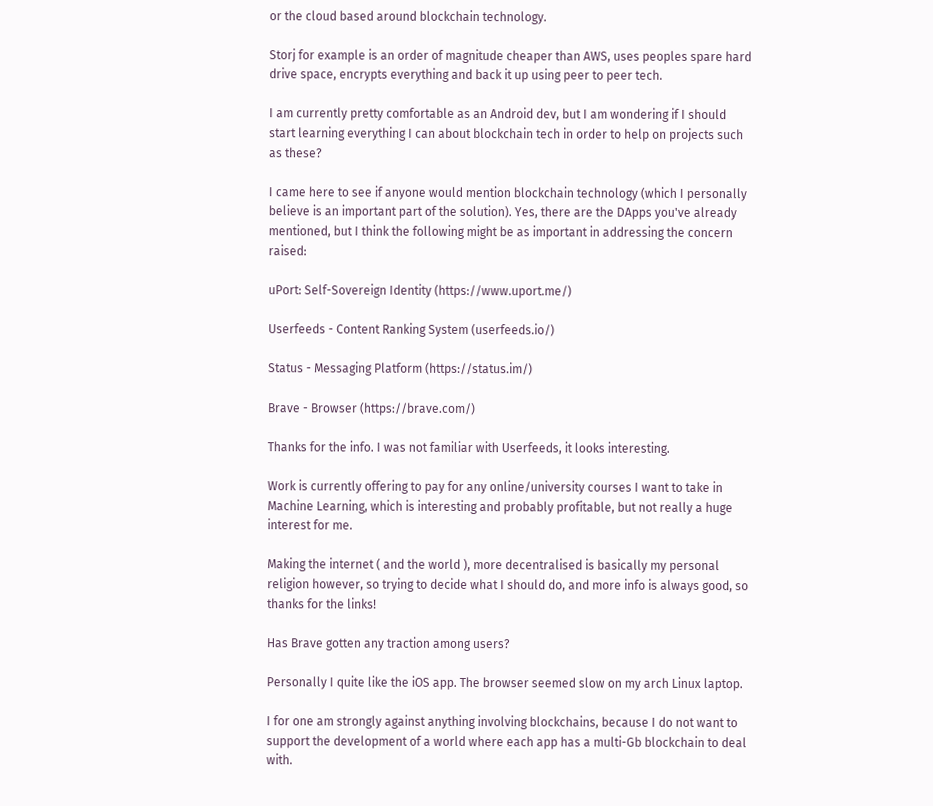or the cloud based around blockchain technology.

Storj for example is an order of magnitude cheaper than AWS, uses peoples spare hard drive space, encrypts everything and back it up using peer to peer tech.

I am currently pretty comfortable as an Android dev, but I am wondering if I should start learning everything I can about blockchain tech in order to help on projects such as these?

I came here to see if anyone would mention blockchain technology (which I personally believe is an important part of the solution). Yes, there are the DApps you've already mentioned, but I think the following might be as important in addressing the concern raised:

uPort: Self-Sovereign Identity (https://www.uport.me/)

Userfeeds - Content Ranking System (userfeeds.io/)

Status - Messaging Platform (https://status.im/)

Brave - Browser (https://brave.com/)

Thanks for the info. I was not familiar with Userfeeds, it looks interesting.

Work is currently offering to pay for any online/university courses I want to take in Machine Learning, which is interesting and probably profitable, but not really a huge interest for me.

Making the internet ( and the world ), more decentralised is basically my personal religion however, so trying to decide what I should do, and more info is always good, so thanks for the links!

Has Brave gotten any traction among users?

Personally I quite like the iOS app. The browser seemed slow on my arch Linux laptop.

I for one am strongly against anything involving blockchains, because I do not want to support the development of a world where each app has a multi-Gb blockchain to deal with.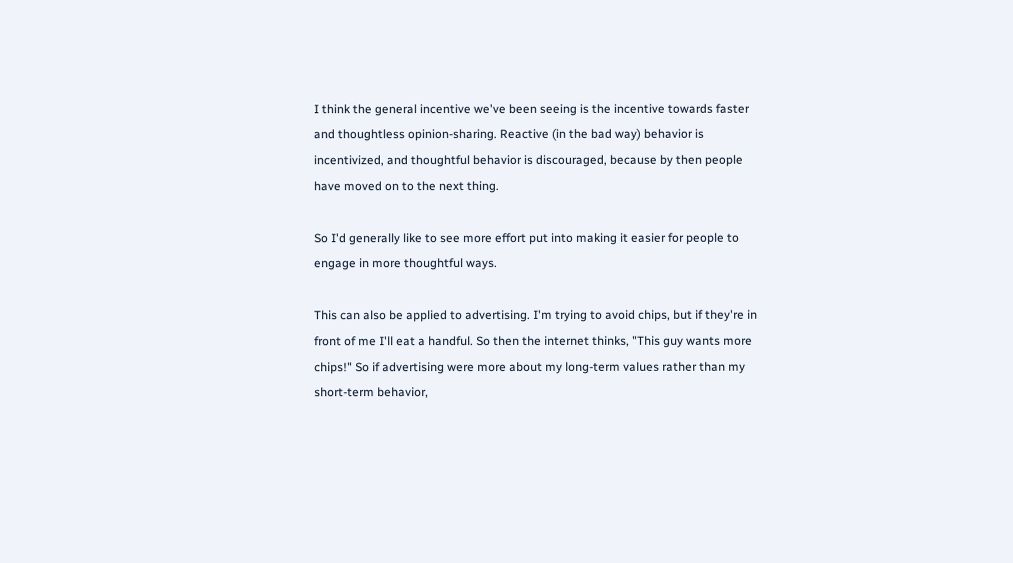I think the general incentive we've been seeing is the incentive towards faster and thoughtless opinion-sharing. Reactive (in the bad way) behavior is incentivized, and thoughtful behavior is discouraged, because by then people have moved on to the next thing.

So I'd generally like to see more effort put into making it easier for people to engage in more thoughtful ways.

This can also be applied to advertising. I'm trying to avoid chips, but if they're in front of me I'll eat a handful. So then the internet thinks, "This guy wants more chips!" So if advertising were more about my long-term values rather than my short-term behavior,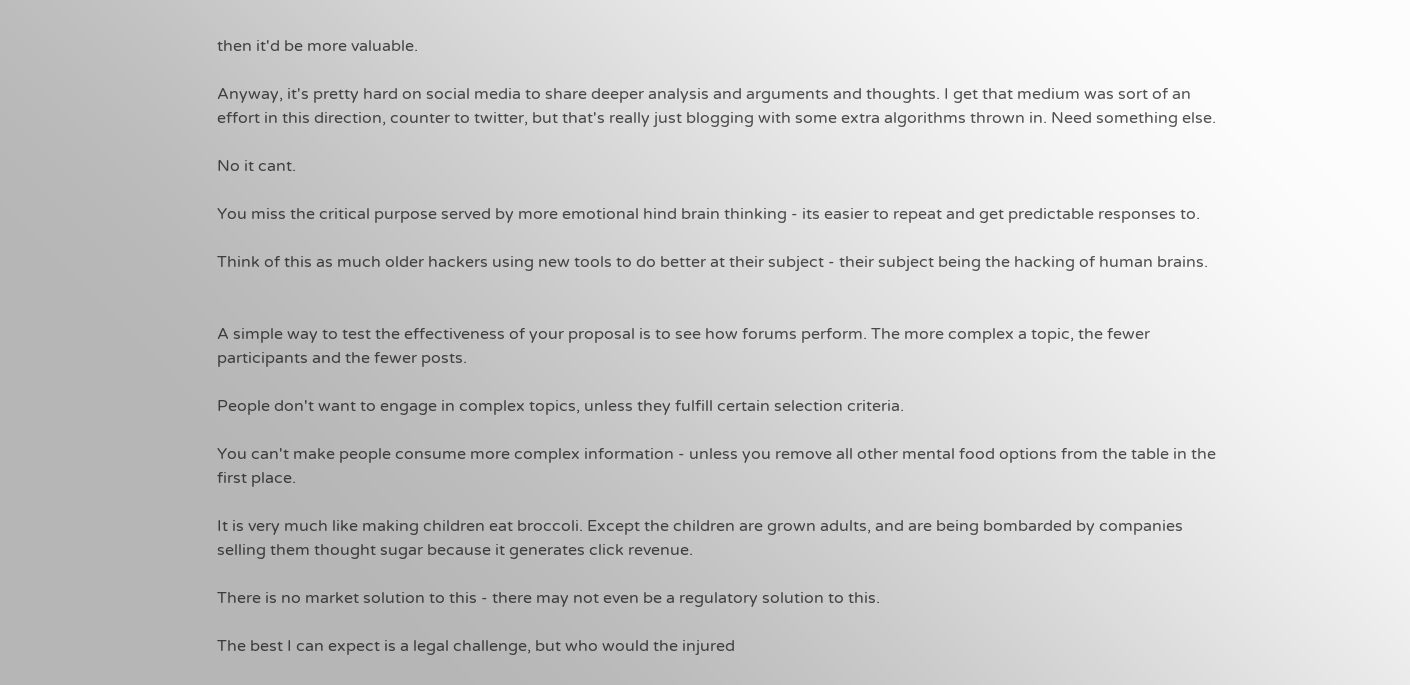then it'd be more valuable.

Anyway, it's pretty hard on social media to share deeper analysis and arguments and thoughts. I get that medium was sort of an effort in this direction, counter to twitter, but that's really just blogging with some extra algorithms thrown in. Need something else.

No it cant.

You miss the critical purpose served by more emotional hind brain thinking - its easier to repeat and get predictable responses to.

Think of this as much older hackers using new tools to do better at their subject - their subject being the hacking of human brains.


A simple way to test the effectiveness of your proposal is to see how forums perform. The more complex a topic, the fewer participants and the fewer posts.

People don't want to engage in complex topics, unless they fulfill certain selection criteria.

You can't make people consume more complex information - unless you remove all other mental food options from the table in the first place.

It is very much like making children eat broccoli. Except the children are grown adults, and are being bombarded by companies selling them thought sugar because it generates click revenue.

There is no market solution to this - there may not even be a regulatory solution to this.

The best I can expect is a legal challenge, but who would the injured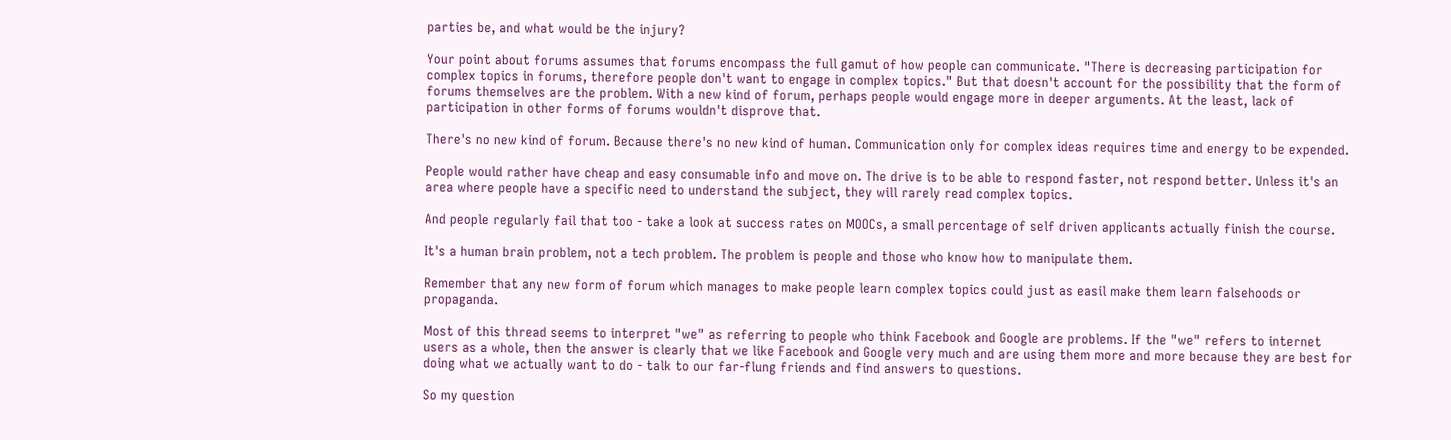parties be, and what would be the injury?

Your point about forums assumes that forums encompass the full gamut of how people can communicate. "There is decreasing participation for complex topics in forums, therefore people don't want to engage in complex topics." But that doesn't account for the possibility that the form of forums themselves are the problem. With a new kind of forum, perhaps people would engage more in deeper arguments. At the least, lack of participation in other forms of forums wouldn't disprove that.

There's no new kind of forum. Because there's no new kind of human. Communication only for complex ideas requires time and energy to be expended.

People would rather have cheap and easy consumable info and move on. The drive is to be able to respond faster, not respond better. Unless it's an area where people have a specific need to understand the subject, they will rarely read complex topics.

And people regularly fail that too - take a look at success rates on MOOCs, a small percentage of self driven applicants actually finish the course.

It's a human brain problem, not a tech problem. The problem is people and those who know how to manipulate them.

Remember that any new form of forum which manages to make people learn complex topics could just as easil make them learn falsehoods or propaganda.

Most of this thread seems to interpret "we" as referring to people who think Facebook and Google are problems. If the "we" refers to internet users as a whole, then the answer is clearly that we like Facebook and Google very much and are using them more and more because they are best for doing what we actually want to do - talk to our far-flung friends and find answers to questions.

So my question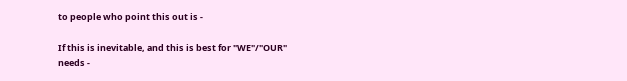to people who point this out is -

If this is inevitable, and this is best for "WE"/"OUR" needs -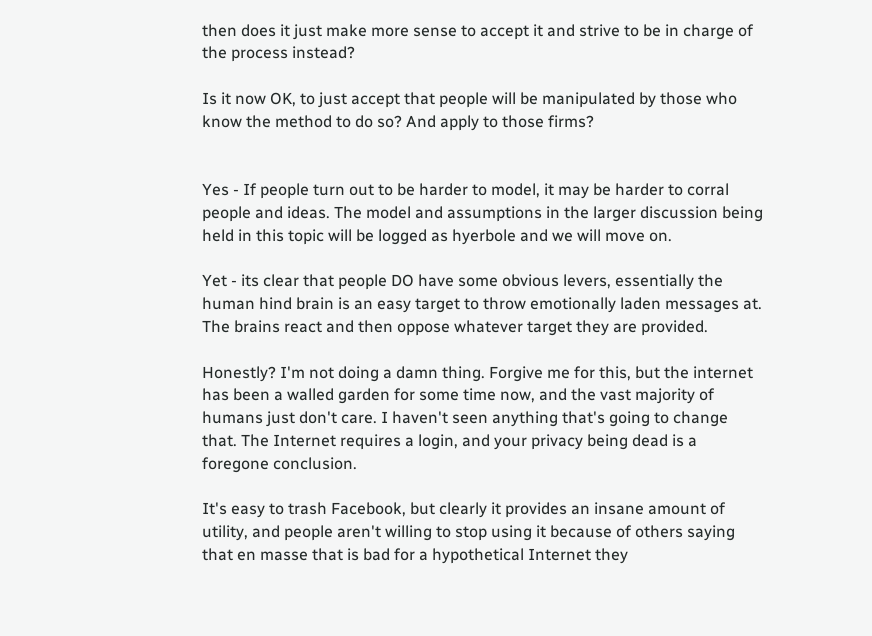then does it just make more sense to accept it and strive to be in charge of the process instead?

Is it now OK, to just accept that people will be manipulated by those who know the method to do so? And apply to those firms?


Yes - If people turn out to be harder to model, it may be harder to corral people and ideas. The model and assumptions in the larger discussion being held in this topic will be logged as hyerbole and we will move on.

Yet - its clear that people DO have some obvious levers, essentially the human hind brain is an easy target to throw emotionally laden messages at. The brains react and then oppose whatever target they are provided.

Honestly? I'm not doing a damn thing. Forgive me for this, but the internet has been a walled garden for some time now, and the vast majority of humans just don't care. I haven't seen anything that's going to change that. The Internet requires a login, and your privacy being dead is a foregone conclusion.

It's easy to trash Facebook, but clearly it provides an insane amount of utility, and people aren't willing to stop using it because of others saying that en masse that is bad for a hypothetical Internet they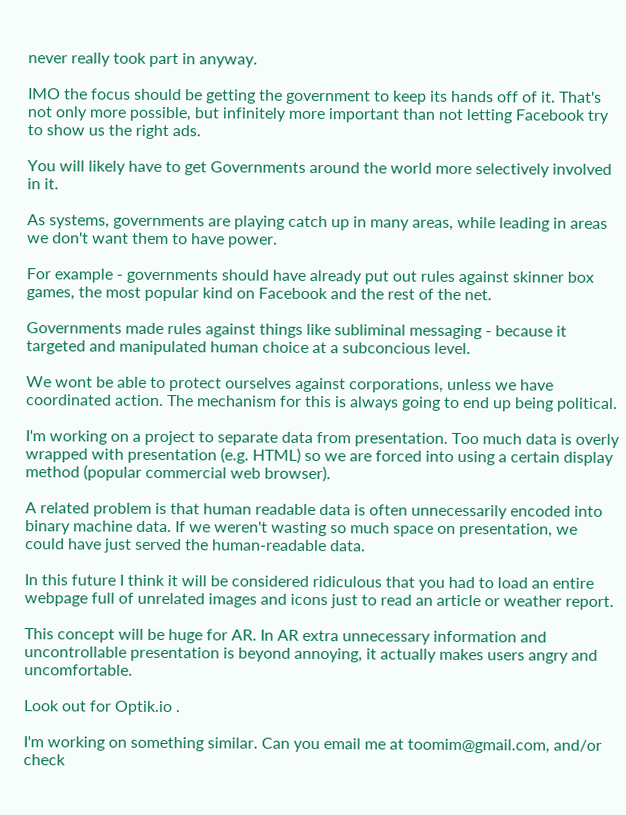never really took part in anyway.

IMO the focus should be getting the government to keep its hands off of it. That's not only more possible, but infinitely more important than not letting Facebook try to show us the right ads.

You will likely have to get Governments around the world more selectively involved in it.

As systems, governments are playing catch up in many areas, while leading in areas we don't want them to have power.

For example - governments should have already put out rules against skinner box games, the most popular kind on Facebook and the rest of the net.

Governments made rules against things like subliminal messaging - because it targeted and manipulated human choice at a subconcious level.

We wont be able to protect ourselves against corporations, unless we have coordinated action. The mechanism for this is always going to end up being political.

I'm working on a project to separate data from presentation. Too much data is overly wrapped with presentation (e.g. HTML) so we are forced into using a certain display method (popular commercial web browser).

A related problem is that human readable data is often unnecessarily encoded into binary machine data. If we weren't wasting so much space on presentation, we could have just served the human-readable data.

In this future I think it will be considered ridiculous that you had to load an entire webpage full of unrelated images and icons just to read an article or weather report.

This concept will be huge for AR. In AR extra unnecessary information and uncontrollable presentation is beyond annoying, it actually makes users angry and uncomfortable.

Look out for Optik.io .

I'm working on something similar. Can you email me at toomim@gmail.com, and/or check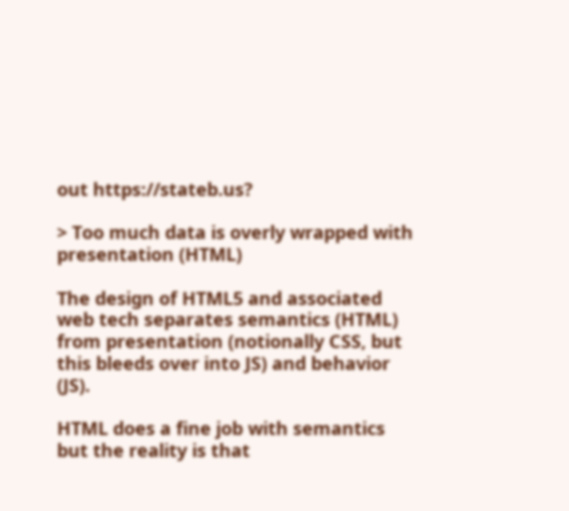out https://stateb.us?

> Too much data is overly wrapped with presentation (HTML)

The design of HTML5 and associated web tech separates semantics (HTML) from presentation (notionally CSS, but this bleeds over into JS) and behavior (JS).

HTML does a fine job with semantics but the reality is that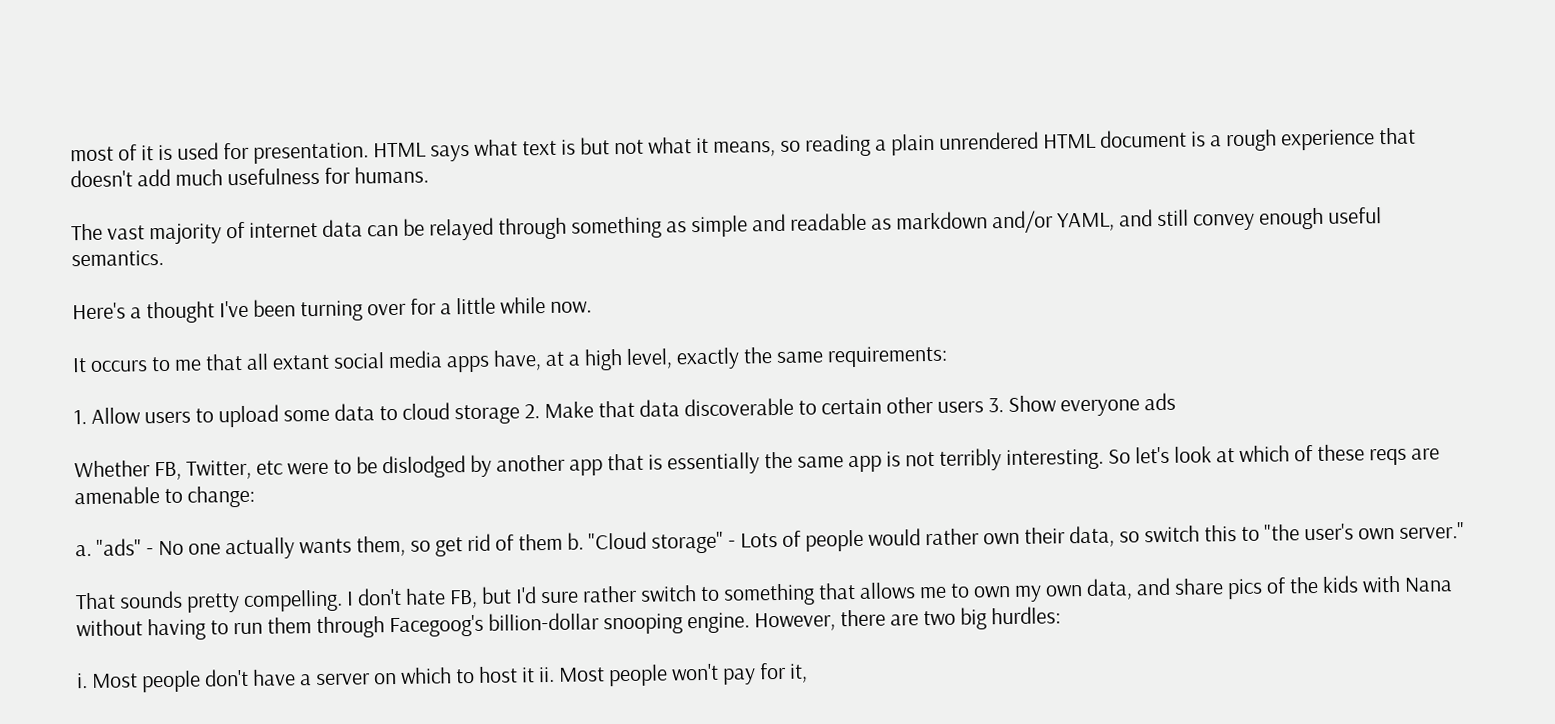most of it is used for presentation. HTML says what text is but not what it means, so reading a plain unrendered HTML document is a rough experience that doesn't add much usefulness for humans.

The vast majority of internet data can be relayed through something as simple and readable as markdown and/or YAML, and still convey enough useful semantics.

Here's a thought I've been turning over for a little while now.

It occurs to me that all extant social media apps have, at a high level, exactly the same requirements:

1. Allow users to upload some data to cloud storage 2. Make that data discoverable to certain other users 3. Show everyone ads

Whether FB, Twitter, etc were to be dislodged by another app that is essentially the same app is not terribly interesting. So let's look at which of these reqs are amenable to change:

a. "ads" - No one actually wants them, so get rid of them b. "Cloud storage" - Lots of people would rather own their data, so switch this to "the user's own server."

That sounds pretty compelling. I don't hate FB, but I'd sure rather switch to something that allows me to own my own data, and share pics of the kids with Nana without having to run them through Facegoog's billion-dollar snooping engine. However, there are two big hurdles:

i. Most people don't have a server on which to host it ii. Most people won't pay for it,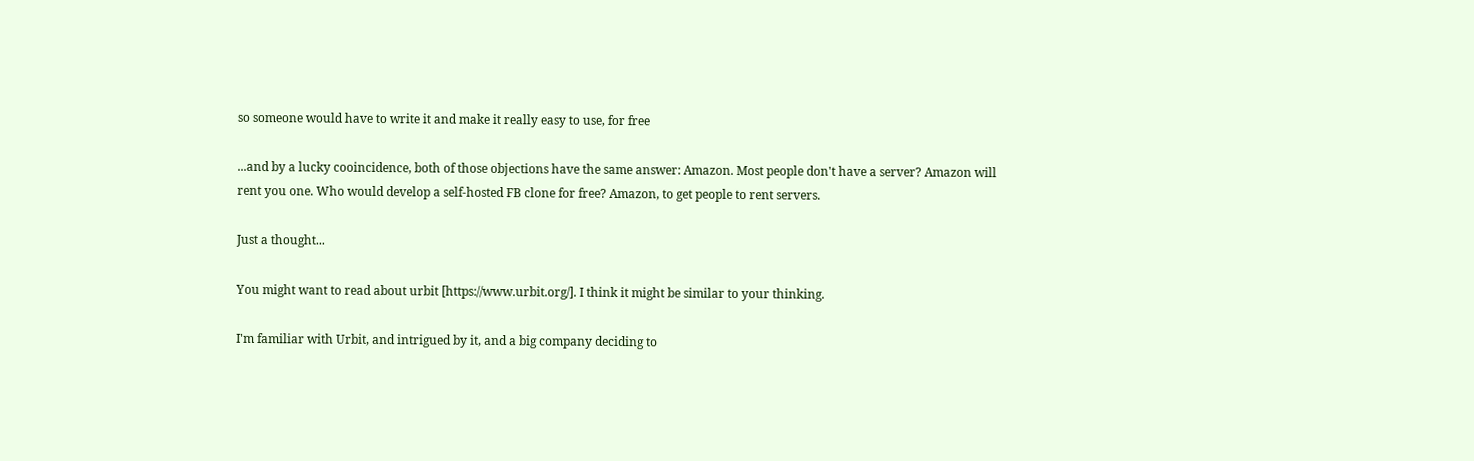so someone would have to write it and make it really easy to use, for free

...and by a lucky cooincidence, both of those objections have the same answer: Amazon. Most people don't have a server? Amazon will rent you one. Who would develop a self-hosted FB clone for free? Amazon, to get people to rent servers.

Just a thought...

You might want to read about urbit [https://www.urbit.org/]. I think it might be similar to your thinking.

I'm familiar with Urbit, and intrigued by it, and a big company deciding to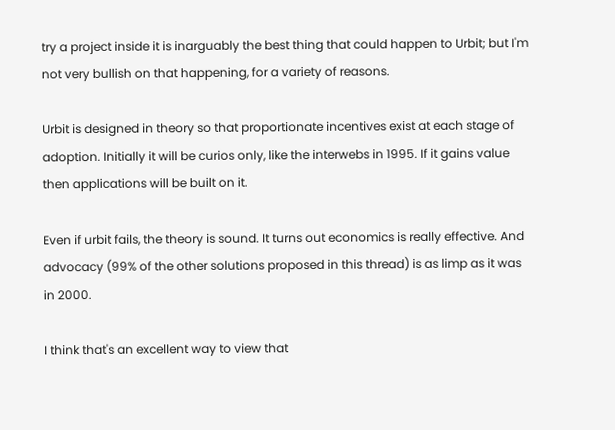try a project inside it is inarguably the best thing that could happen to Urbit; but I'm not very bullish on that happening, for a variety of reasons.

Urbit is designed in theory so that proportionate incentives exist at each stage of adoption. Initially it will be curios only, like the interwebs in 1995. If it gains value then applications will be built on it.

Even if urbit fails, the theory is sound. It turns out economics is really effective. And advocacy (99% of the other solutions proposed in this thread) is as limp as it was in 2000.

I think that's an excellent way to view that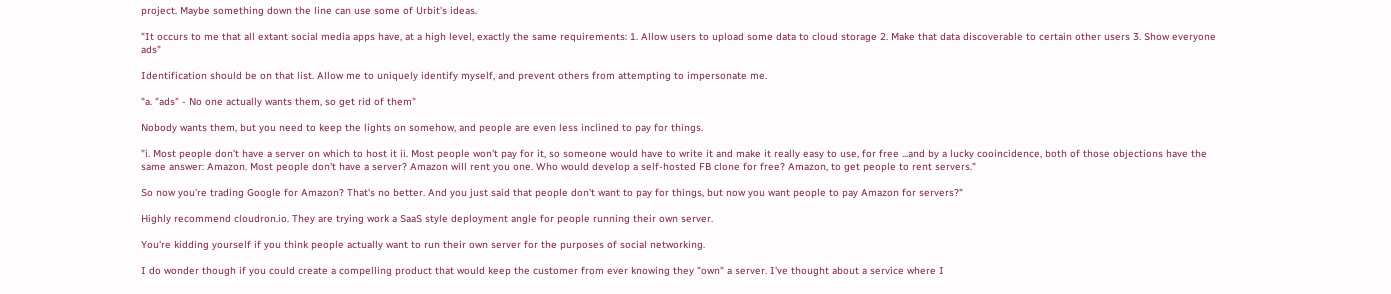project. Maybe something down the line can use some of Urbit's ideas.

"It occurs to me that all extant social media apps have, at a high level, exactly the same requirements: 1. Allow users to upload some data to cloud storage 2. Make that data discoverable to certain other users 3. Show everyone ads"

Identification should be on that list. Allow me to uniquely identify myself, and prevent others from attempting to impersonate me.

"a. "ads" - No one actually wants them, so get rid of them"

Nobody wants them, but you need to keep the lights on somehow, and people are even less inclined to pay for things.

"i. Most people don't have a server on which to host it ii. Most people won't pay for it, so someone would have to write it and make it really easy to use, for free ...and by a lucky cooincidence, both of those objections have the same answer: Amazon. Most people don't have a server? Amazon will rent you one. Who would develop a self-hosted FB clone for free? Amazon, to get people to rent servers."

So now you're trading Google for Amazon? That's no better. And you just said that people don't want to pay for things, but now you want people to pay Amazon for servers?"

Highly recommend cloudron.io. They are trying work a SaaS style deployment angle for people running their own server.

You're kidding yourself if you think people actually want to run their own server for the purposes of social networking.

I do wonder though if you could create a compelling product that would keep the customer from ever knowing they "own" a server. I've thought about a service where I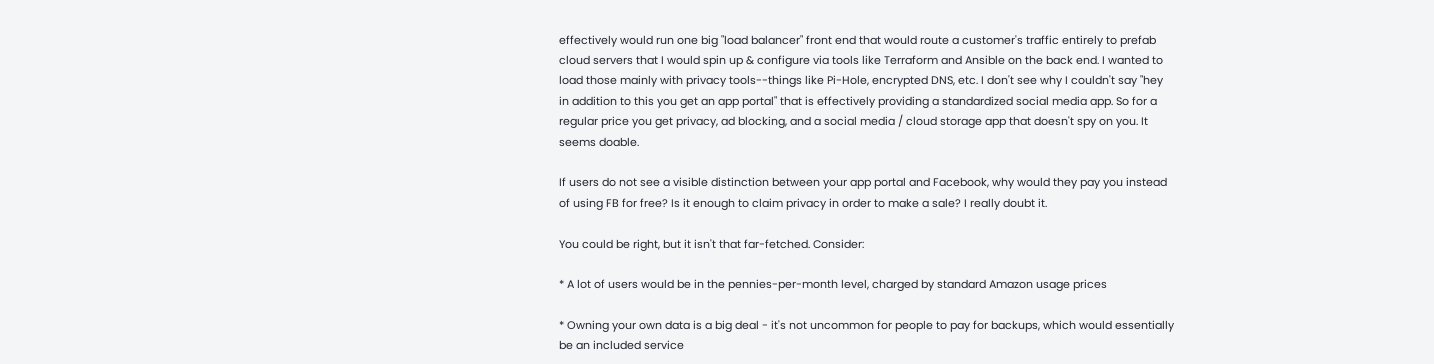effectively would run one big "load balancer" front end that would route a customer's traffic entirely to prefab cloud servers that I would spin up & configure via tools like Terraform and Ansible on the back end. I wanted to load those mainly with privacy tools--things like Pi-Hole, encrypted DNS, etc. I don't see why I couldn't say "hey in addition to this you get an app portal" that is effectively providing a standardized social media app. So for a regular price you get privacy, ad blocking, and a social media / cloud storage app that doesn't spy on you. It seems doable.

If users do not see a visible distinction between your app portal and Facebook, why would they pay you instead of using FB for free? Is it enough to claim privacy in order to make a sale? I really doubt it.

You could be right, but it isn't that far-fetched. Consider:

* A lot of users would be in the pennies-per-month level, charged by standard Amazon usage prices

* Owning your own data is a big deal - it's not uncommon for people to pay for backups, which would essentially be an included service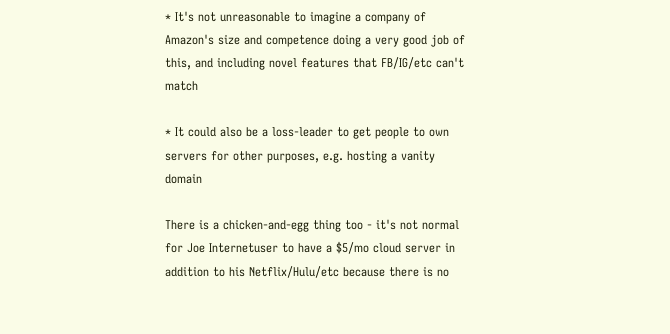* It's not unreasonable to imagine a company of Amazon's size and competence doing a very good job of this, and including novel features that FB/IG/etc can't match

* It could also be a loss-leader to get people to own servers for other purposes, e.g. hosting a vanity domain

There is a chicken-and-egg thing too - it's not normal for Joe Internetuser to have a $5/mo cloud server in addition to his Netflix/Hulu/etc because there is no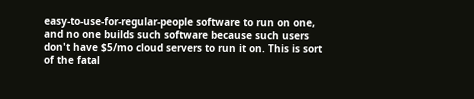easy-to-use-for-regular-people software to run on one, and no one builds such software because such users don't have $5/mo cloud servers to run it on. This is sort of the fatal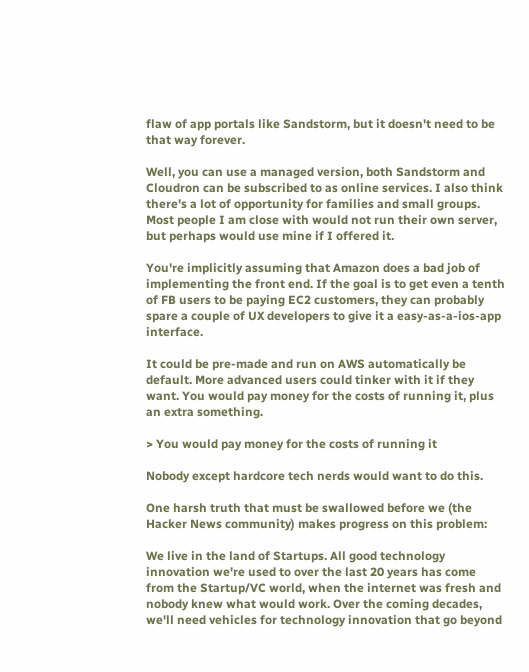flaw of app portals like Sandstorm, but it doesn't need to be that way forever.

Well, you can use a managed version, both Sandstorm and Cloudron can be subscribed to as online services. I also think there's a lot of opportunity for families and small groups. Most people I am close with would not run their own server, but perhaps would use mine if I offered it.

You're implicitly assuming that Amazon does a bad job of implementing the front end. If the goal is to get even a tenth of FB users to be paying EC2 customers, they can probably spare a couple of UX developers to give it a easy-as-a-ios-app interface.

It could be pre-made and run on AWS automatically be default. More advanced users could tinker with it if they want. You would pay money for the costs of running it, plus an extra something.

> You would pay money for the costs of running it

Nobody except hardcore tech nerds would want to do this.

One harsh truth that must be swallowed before we (the Hacker News community) makes progress on this problem:

We live in the land of Startups. All good technology innovation we're used to over the last 20 years has come from the Startup/VC world, when the internet was fresh and nobody knew what would work. Over the coming decades, we'll need vehicles for technology innovation that go beyond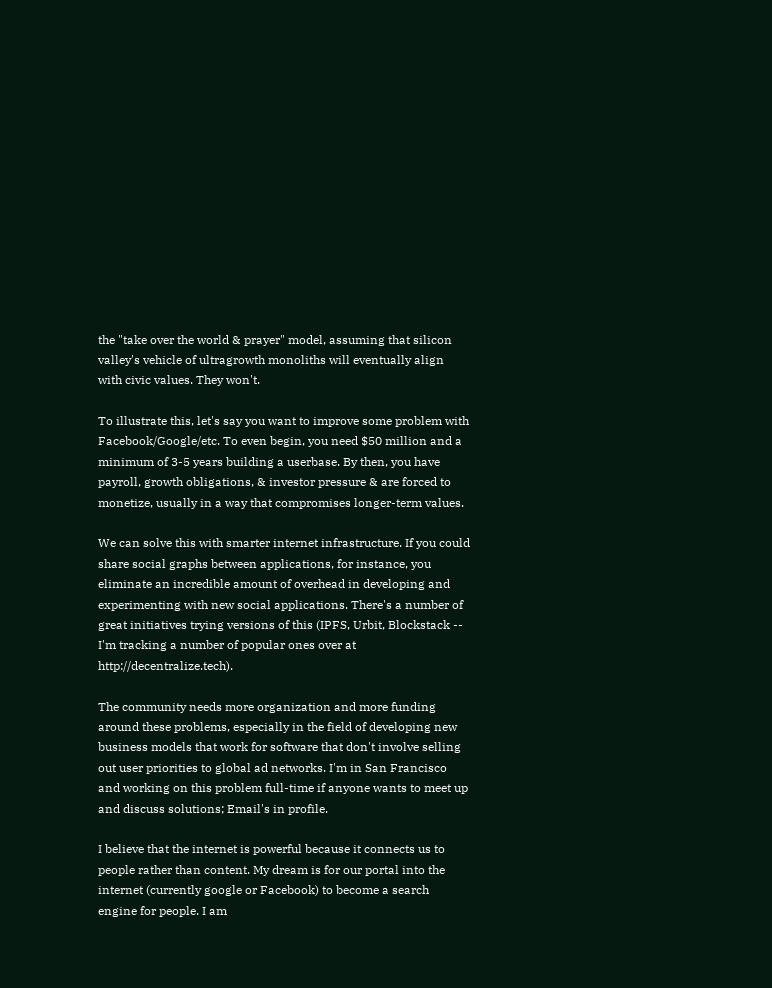the "take over the world & prayer" model, assuming that silicon valley's vehicle of ultragrowth monoliths will eventually align with civic values. They won't.

To illustrate this, let's say you want to improve some problem with Facebook/Google/etc. To even begin, you need $50 million and a minimum of 3-5 years building a userbase. By then, you have payroll, growth obligations, & investor pressure & are forced to monetize, usually in a way that compromises longer-term values.

We can solve this with smarter internet infrastructure. If you could share social graphs between applications, for instance, you eliminate an incredible amount of overhead in developing and experimenting with new social applications. There's a number of great initiatives trying versions of this (IPFS, Urbit, Blockstack -- I'm tracking a number of popular ones over at http://decentralize.tech).

The community needs more organization and more funding around these problems, especially in the field of developing new business models that work for software that don't involve selling out user priorities to global ad networks. I'm in San Francisco and working on this problem full-time if anyone wants to meet up and discuss solutions; Email's in profile.

I believe that the internet is powerful because it connects us to people rather than content. My dream is for our portal into the internet (currently google or Facebook) to become a search engine for people. I am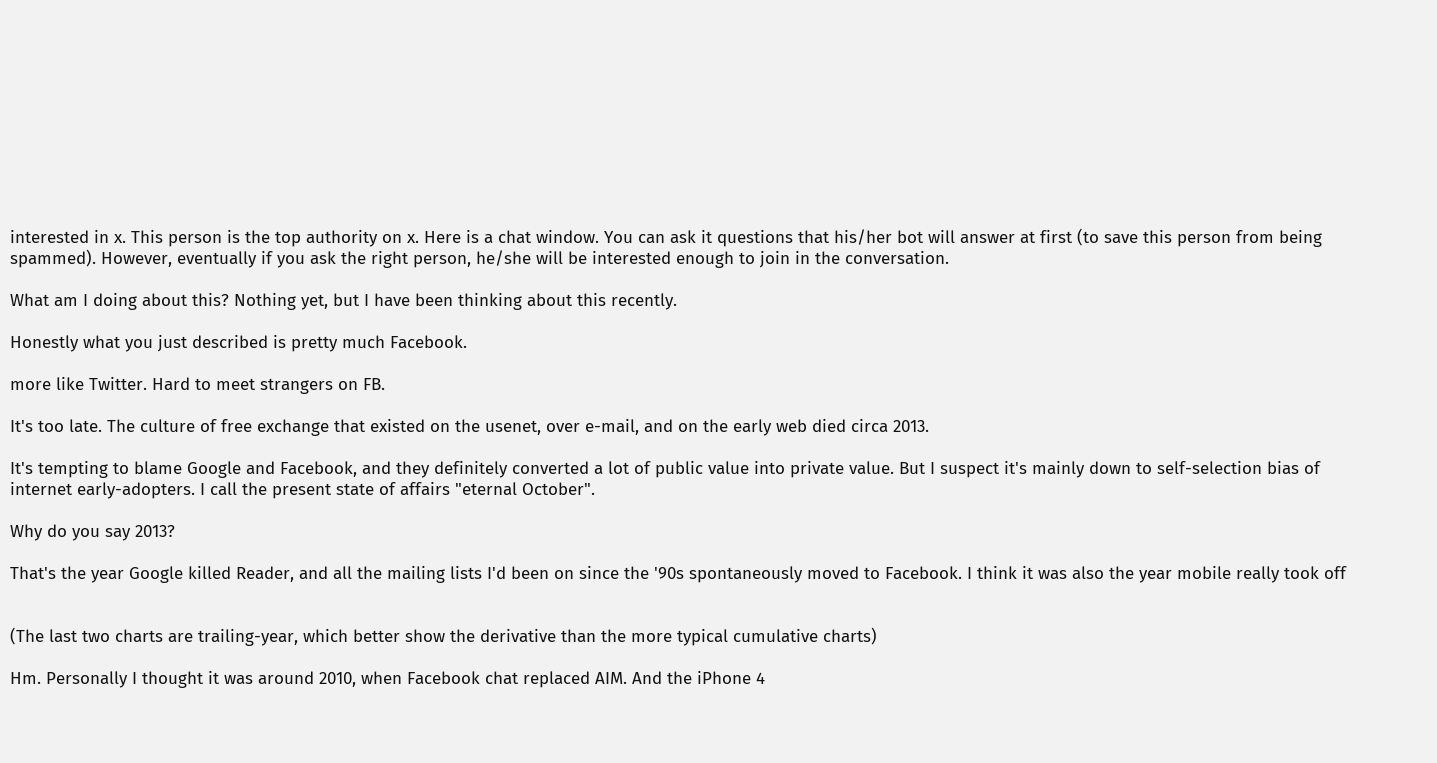interested in x. This person is the top authority on x. Here is a chat window. You can ask it questions that his/her bot will answer at first (to save this person from being spammed). However, eventually if you ask the right person, he/she will be interested enough to join in the conversation.

What am I doing about this? Nothing yet, but I have been thinking about this recently.

Honestly what you just described is pretty much Facebook.

more like Twitter. Hard to meet strangers on FB.

It's too late. The culture of free exchange that existed on the usenet, over e-mail, and on the early web died circa 2013.

It's tempting to blame Google and Facebook, and they definitely converted a lot of public value into private value. But I suspect it's mainly down to self-selection bias of internet early-adopters. I call the present state of affairs "eternal October".

Why do you say 2013?

That's the year Google killed Reader, and all the mailing lists I'd been on since the '90s spontaneously moved to Facebook. I think it was also the year mobile really took off


(The last two charts are trailing-year, which better show the derivative than the more typical cumulative charts)

Hm. Personally I thought it was around 2010, when Facebook chat replaced AIM. And the iPhone 4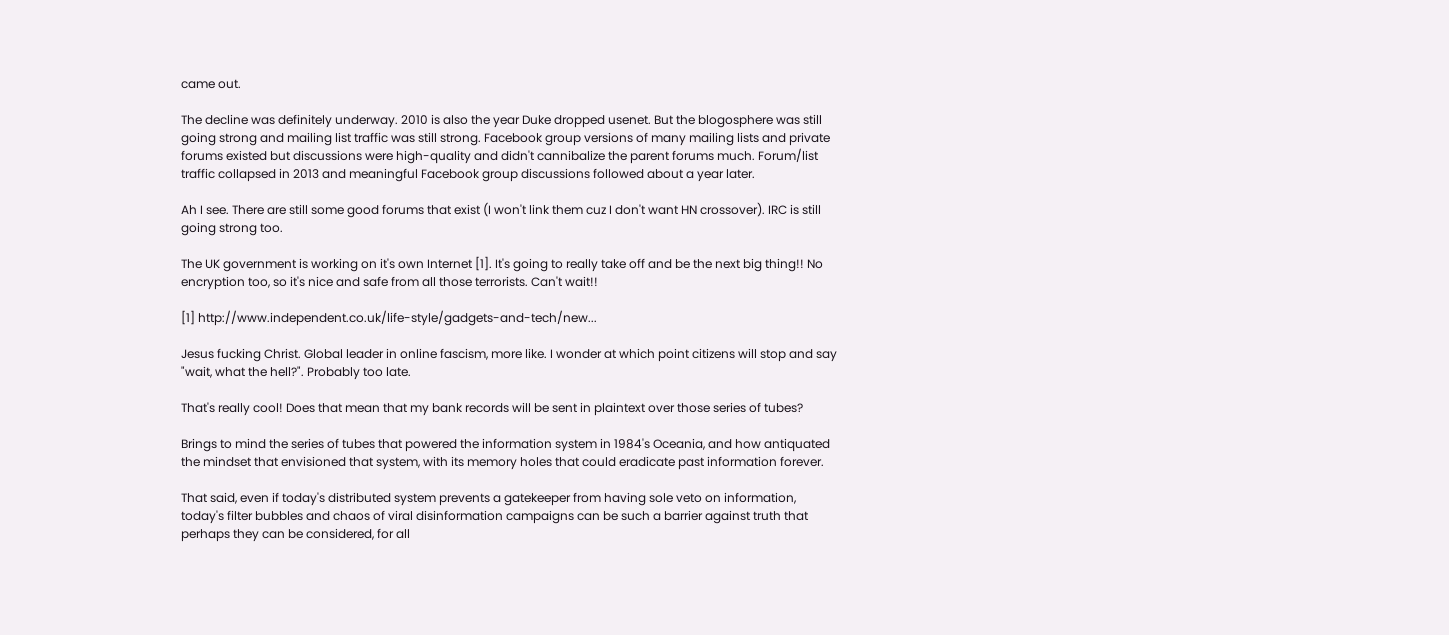came out.

The decline was definitely underway. 2010 is also the year Duke dropped usenet. But the blogosphere was still going strong and mailing list traffic was still strong. Facebook group versions of many mailing lists and private forums existed but discussions were high-quality and didn't cannibalize the parent forums much. Forum/list traffic collapsed in 2013 and meaningful Facebook group discussions followed about a year later.

Ah I see. There are still some good forums that exist (I won't link them cuz I don't want HN crossover). IRC is still going strong too.

The UK government is working on it's own Internet [1]. It's going to really take off and be the next big thing!! No encryption too, so it's nice and safe from all those terrorists. Can't wait!!

[1] http://www.independent.co.uk/life-style/gadgets-and-tech/new...

Jesus fucking Christ. Global leader in online fascism, more like. I wonder at which point citizens will stop and say "wait, what the hell?". Probably too late.

That's really cool! Does that mean that my bank records will be sent in plaintext over those series of tubes?

Brings to mind the series of tubes that powered the information system in 1984's Oceania, and how antiquated the mindset that envisioned that system, with its memory holes that could eradicate past information forever.

That said, even if today's distributed system prevents a gatekeeper from having sole veto on information, today's filter bubbles and chaos of viral disinformation campaigns can be such a barrier against truth that perhaps they can be considered, for all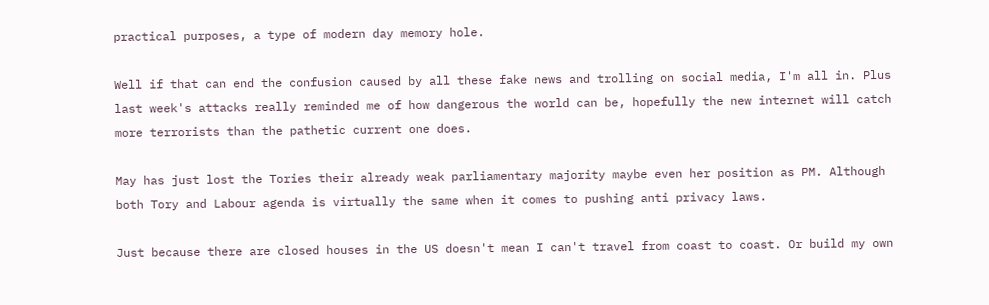practical purposes, a type of modern day memory hole.

Well if that can end the confusion caused by all these fake news and trolling on social media, I'm all in. Plus last week's attacks really reminded me of how dangerous the world can be, hopefully the new internet will catch more terrorists than the pathetic current one does.

May has just lost the Tories their already weak parliamentary majority maybe even her position as PM. Although both Tory and Labour agenda is virtually the same when it comes to pushing anti privacy laws.

Just because there are closed houses in the US doesn't mean I can't travel from coast to coast. Or build my own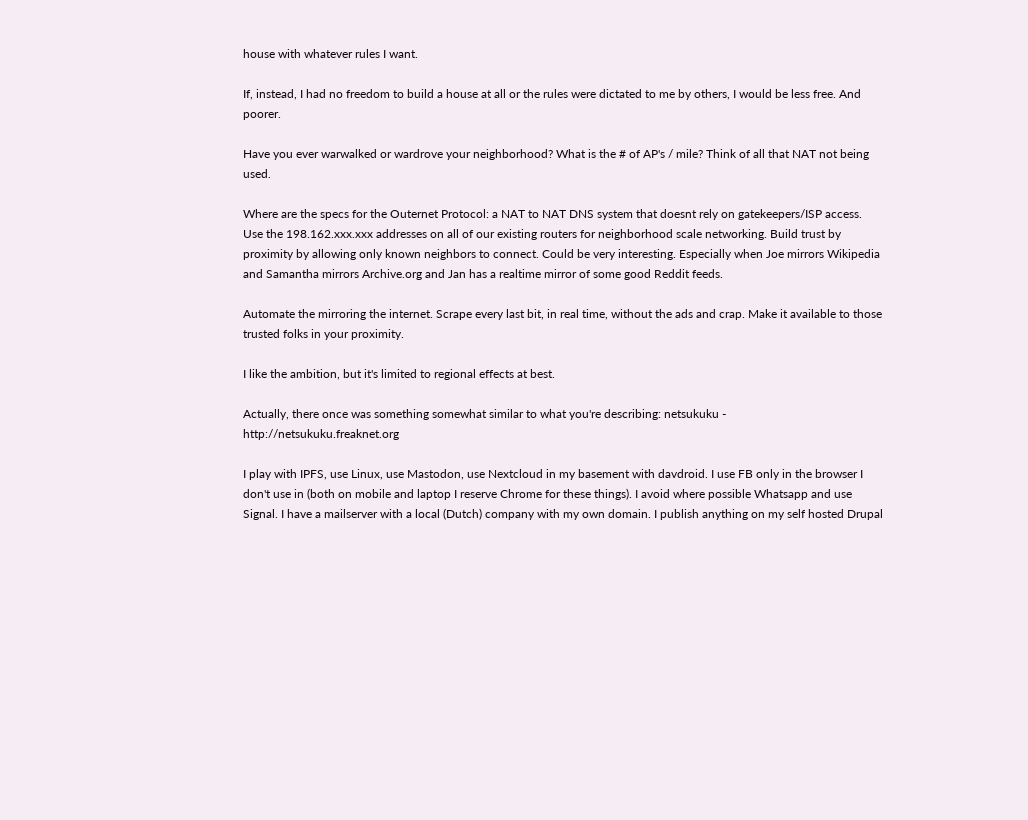house with whatever rules I want.

If, instead, I had no freedom to build a house at all or the rules were dictated to me by others, I would be less free. And poorer.

Have you ever warwalked or wardrove your neighborhood? What is the # of AP's / mile? Think of all that NAT not being used.

Where are the specs for the Outernet Protocol: a NAT to NAT DNS system that doesnt rely on gatekeepers/ISP access. Use the 198.162.xxx.xxx addresses on all of our existing routers for neighborhood scale networking. Build trust by proximity by allowing only known neighbors to connect. Could be very interesting. Especially when Joe mirrors Wikipedia and Samantha mirrors Archive.org and Jan has a realtime mirror of some good Reddit feeds.

Automate the mirroring the internet. Scrape every last bit, in real time, without the ads and crap. Make it available to those trusted folks in your proximity.

I like the ambition, but it's limited to regional effects at best.

Actually, there once was something somewhat similar to what you're describing: netsukuku - http://netsukuku.freaknet.org

I play with IPFS, use Linux, use Mastodon, use Nextcloud in my basement with davdroid. I use FB only in the browser I don't use in (both on mobile and laptop I reserve Chrome for these things). I avoid where possible Whatsapp and use Signal. I have a mailserver with a local (Dutch) company with my own domain. I publish anything on my self hosted Drupal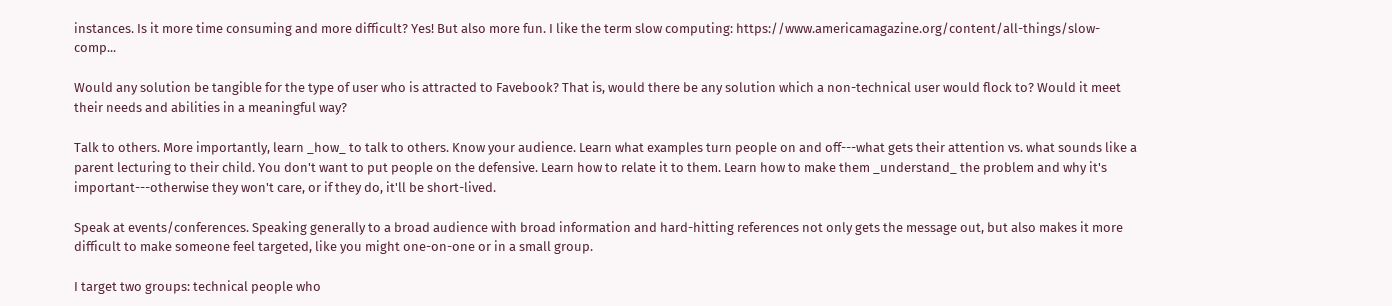instances. Is it more time consuming and more difficult? Yes! But also more fun. I like the term slow computing: https://www.americamagazine.org/content/all-things/slow-comp...

Would any solution be tangible for the type of user who is attracted to Favebook? That is, would there be any solution which a non-technical user would flock to? Would it meet their needs and abilities in a meaningful way?

Talk to others. More importantly, learn _how_ to talk to others. Know your audience. Learn what examples turn people on and off---what gets their attention vs. what sounds like a parent lecturing to their child. You don't want to put people on the defensive. Learn how to relate it to them. Learn how to make them _understand_ the problem and why it's important---otherwise they won't care, or if they do, it'll be short-lived.

Speak at events/conferences. Speaking generally to a broad audience with broad information and hard-hitting references not only gets the message out, but also makes it more difficult to make someone feel targeted, like you might one-on-one or in a small group.

I target two groups: technical people who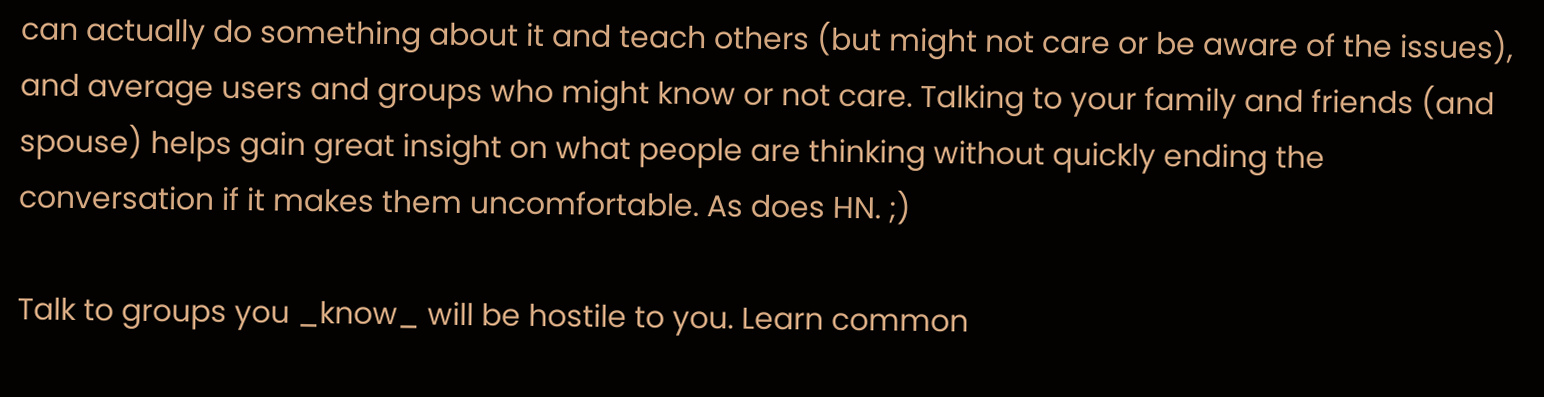can actually do something about it and teach others (but might not care or be aware of the issues), and average users and groups who might know or not care. Talking to your family and friends (and spouse) helps gain great insight on what people are thinking without quickly ending the conversation if it makes them uncomfortable. As does HN. ;)

Talk to groups you _know_ will be hostile to you. Learn common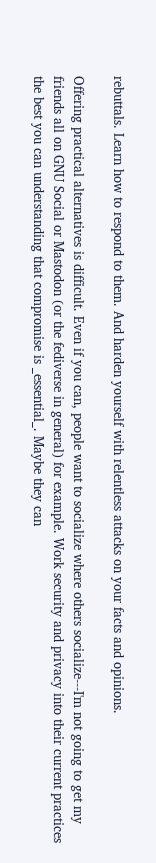rebuttals. Learn how to respond to them. And harden yourself with relentless attacks on your facts and opinions.

Offering practical alternatives is difficult. Even if you can, people want to socialize where others socialize---I'm not going to get my friends all on GNU Social or Mastodon (or the fediverse in general) for example. Work security and privacy into their current practices the best you can understanding that compromise is _essential_. Maybe they can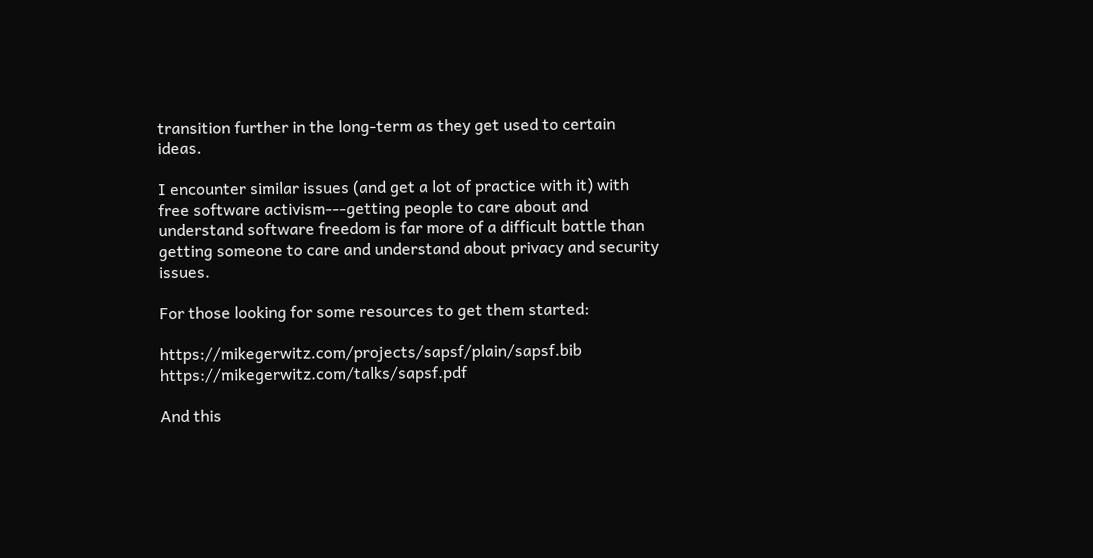transition further in the long-term as they get used to certain ideas.

I encounter similar issues (and get a lot of practice with it) with free software activism---getting people to care about and understand software freedom is far more of a difficult battle than getting someone to care and understand about privacy and security issues.

For those looking for some resources to get them started:

https://mikegerwitz.com/projects/sapsf/plain/sapsf.bib https://mikegerwitz.com/talks/sapsf.pdf

And this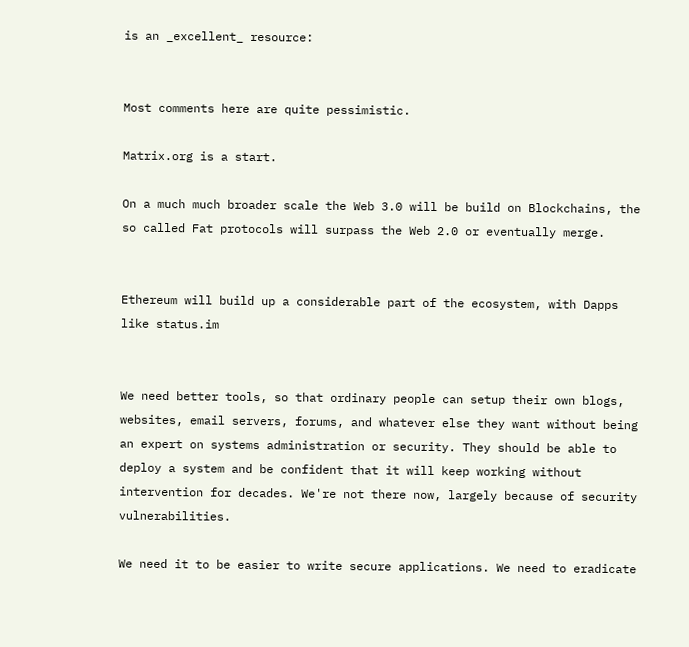is an _excellent_ resource:


Most comments here are quite pessimistic.

Matrix.org is a start.

On a much much broader scale the Web 3.0 will be build on Blockchains, the so called Fat protocols will surpass the Web 2.0 or eventually merge.


Ethereum will build up a considerable part of the ecosystem, with Dapps like status.im


We need better tools, so that ordinary people can setup their own blogs, websites, email servers, forums, and whatever else they want without being an expert on systems administration or security. They should be able to deploy a system and be confident that it will keep working without intervention for decades. We're not there now, largely because of security vulnerabilities.

We need it to be easier to write secure applications. We need to eradicate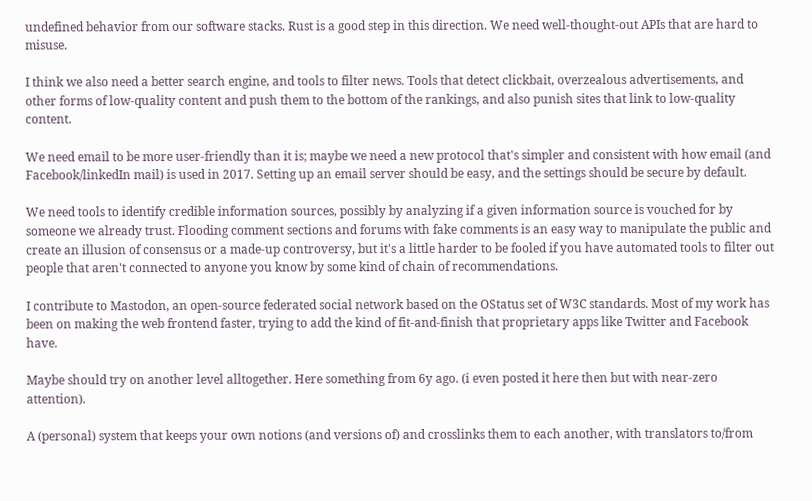undefined behavior from our software stacks. Rust is a good step in this direction. We need well-thought-out APIs that are hard to misuse.

I think we also need a better search engine, and tools to filter news. Tools that detect clickbait, overzealous advertisements, and other forms of low-quality content and push them to the bottom of the rankings, and also punish sites that link to low-quality content.

We need email to be more user-friendly than it is; maybe we need a new protocol that's simpler and consistent with how email (and Facebook/linkedIn mail) is used in 2017. Setting up an email server should be easy, and the settings should be secure by default.

We need tools to identify credible information sources, possibly by analyzing if a given information source is vouched for by someone we already trust. Flooding comment sections and forums with fake comments is an easy way to manipulate the public and create an illusion of consensus or a made-up controversy, but it's a little harder to be fooled if you have automated tools to filter out people that aren't connected to anyone you know by some kind of chain of recommendations.

I contribute to Mastodon, an open-source federated social network based on the OStatus set of W3C standards. Most of my work has been on making the web frontend faster, trying to add the kind of fit-and-finish that proprietary apps like Twitter and Facebook have.

Maybe should try on another level alltogether. Here something from 6y ago. (i even posted it here then but with near-zero attention).

A (personal) system that keeps your own notions (and versions of) and crosslinks them to each another, with translators to/from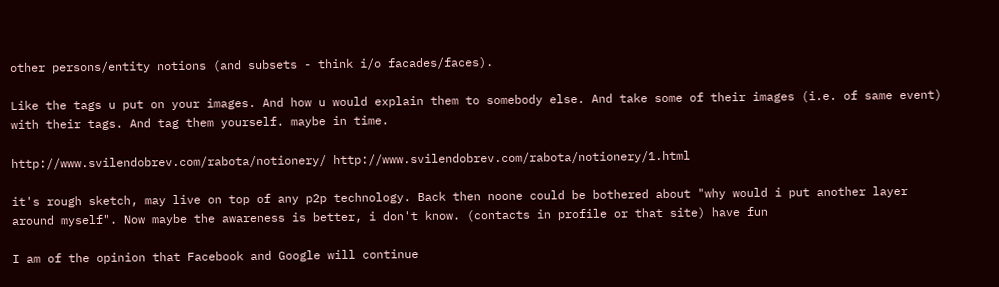other persons/entity notions (and subsets - think i/o facades/faces).

Like the tags u put on your images. And how u would explain them to somebody else. And take some of their images (i.e. of same event) with their tags. And tag them yourself. maybe in time.

http://www.svilendobrev.com/rabota/notionery/ http://www.svilendobrev.com/rabota/notionery/1.html

it's rough sketch, may live on top of any p2p technology. Back then noone could be bothered about "why would i put another layer around myself". Now maybe the awareness is better, i don't know. (contacts in profile or that site) have fun

I am of the opinion that Facebook and Google will continue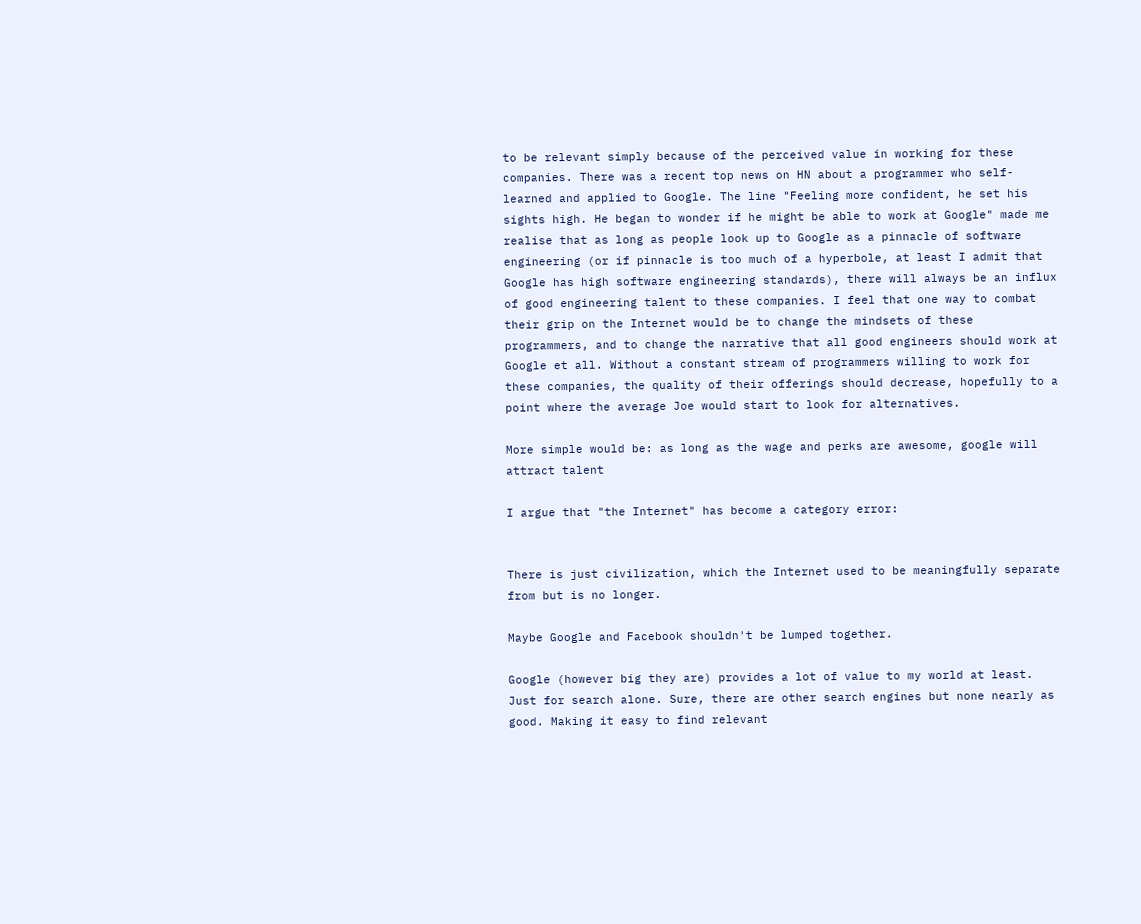to be relevant simply because of the perceived value in working for these companies. There was a recent top news on HN about a programmer who self-learned and applied to Google. The line "Feeling more confident, he set his sights high. He began to wonder if he might be able to work at Google" made me realise that as long as people look up to Google as a pinnacle of software engineering (or if pinnacle is too much of a hyperbole, at least I admit that Google has high software engineering standards), there will always be an influx of good engineering talent to these companies. I feel that one way to combat their grip on the Internet would be to change the mindsets of these programmers, and to change the narrative that all good engineers should work at Google et all. Without a constant stream of programmers willing to work for these companies, the quality of their offerings should decrease, hopefully to a point where the average Joe would start to look for alternatives.

More simple would be: as long as the wage and perks are awesome, google will attract talent

I argue that "the Internet" has become a category error:


There is just civilization, which the Internet used to be meaningfully separate from but is no longer.

Maybe Google and Facebook shouldn't be lumped together.

Google (however big they are) provides a lot of value to my world at least. Just for search alone. Sure, there are other search engines but none nearly as good. Making it easy to find relevant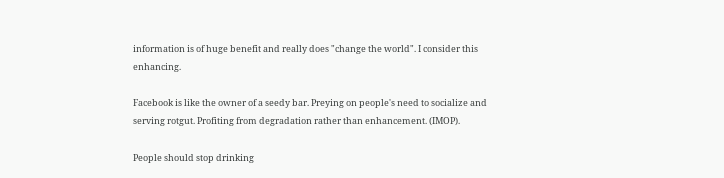information is of huge benefit and really does "change the world". I consider this enhancing.

Facebook is like the owner of a seedy bar. Preying on people's need to socialize and serving rotgut. Profiting from degradation rather than enhancement. (IMOP).

People should stop drinking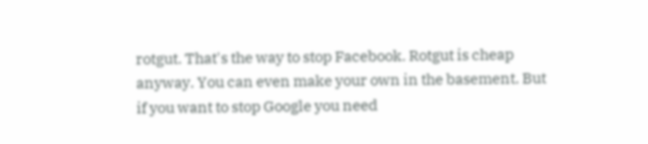rotgut. That's the way to stop Facebook. Rotgut is cheap anyway. You can even make your own in the basement. But if you want to stop Google you need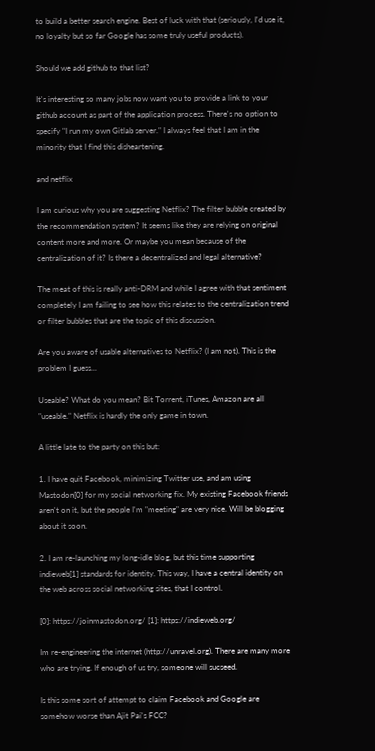to build a better search engine. Best of luck with that (seriously, I'd use it, no loyalty but so far Google has some truly useful products).

Should we add github to that list?

It's interesting so many jobs now want you to provide a link to your github account as part of the application process. There's no option to specify "I run my own Gitlab server." I always feel that I am in the minority that I find this disheartening.

and netflix

I am curious why you are suggesting Netflix? The filter bubble created by the recommendation system? It seems like they are relying on original content more and more. Or maybe you mean because of the centralization of it? Is there a decentralized and legal alternative?

The meat of this is really anti-DRM and while I agree with that sentiment completely I am failing to see how this relates to the centralization trend or filter bubbles that are the topic of this discussion.

Are you aware of usable alternatives to Netflix? (I am not). This is the problem I guess...

Useable? What do you mean? Bit Torrent, iTunes, Amazon are all "useable." Netflix is hardly the only game in town.

A little late to the party on this but:

1. I have quit Facebook, minimizing Twitter use, and am using Mastodon[0] for my social networking fix. My existing Facebook friends aren't on it, but the people I'm "meeting" are very nice. Will be blogging about it soon.

2. I am re-launching my long-idle blog, but this time supporting indieweb[1] standards for identity. This way, I have a central identity on the web across social networking sites, that I control.

[0]: https://joinmastodon.org/ [1]: https://indieweb.org/

Im re-engineering the internet (http://unravel.org). There are many more who are trying. If enough of us try, someone will sucseed.

Is this some sort of attempt to claim Facebook and Google are somehow worse than Ajit Pai's FCC?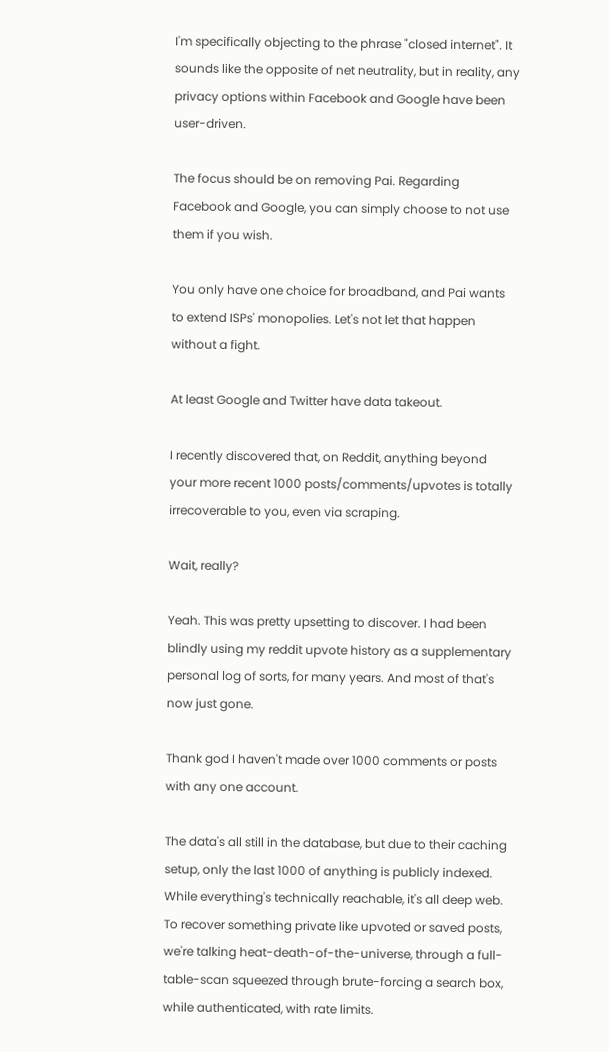I'm specifically objecting to the phrase "closed internet". It sounds like the opposite of net neutrality, but in reality, any privacy options within Facebook and Google have been user-driven.

The focus should be on removing Pai. Regarding Facebook and Google, you can simply choose to not use them if you wish.

You only have one choice for broadband, and Pai wants to extend ISPs' monopolies. Let's not let that happen without a fight.

At least Google and Twitter have data takeout.

I recently discovered that, on Reddit, anything beyond your more recent 1000 posts/comments/upvotes is totally irrecoverable to you, even via scraping.

Wait, really?

Yeah. This was pretty upsetting to discover. I had been blindly using my reddit upvote history as a supplementary personal log of sorts, for many years. And most of that's now just gone.

Thank god I haven't made over 1000 comments or posts with any one account.

The data's all still in the database, but due to their caching setup, only the last 1000 of anything is publicly indexed. While everything's technically reachable, it's all deep web. To recover something private like upvoted or saved posts, we're talking heat-death-of-the-universe, through a full-table-scan squeezed through brute-forcing a search box, while authenticated, with rate limits.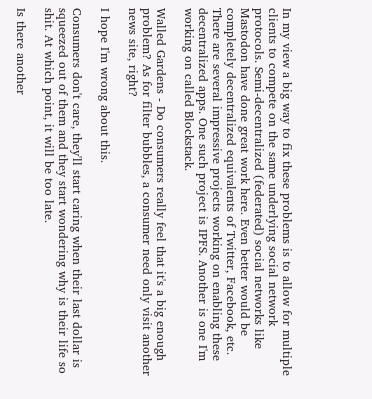In my view a big way to fix these problems is to allow for multiple clients to compete on the same underlying social network protocols. Semi-decentralized (federated) social networks like Mastodon have done great work here. Even better would be completely decentralized equivalents of Twitter, Facebook, etc. There are several impressive projects working on enabling these decentralized apps. One such project is IPFS. Another is one I'm working on called Blockstack.

Walled Gardens - Do consumers really feel that it's a big enough problem? As for filter bubbles, a consumer need only visit another news site, right?

I hope I'm wrong about this.

Consumers don't care, they'll start caring when their last dollar is squeezed out of them and they start wondering why is their life so shit. At which point, it will be too late.

Is there another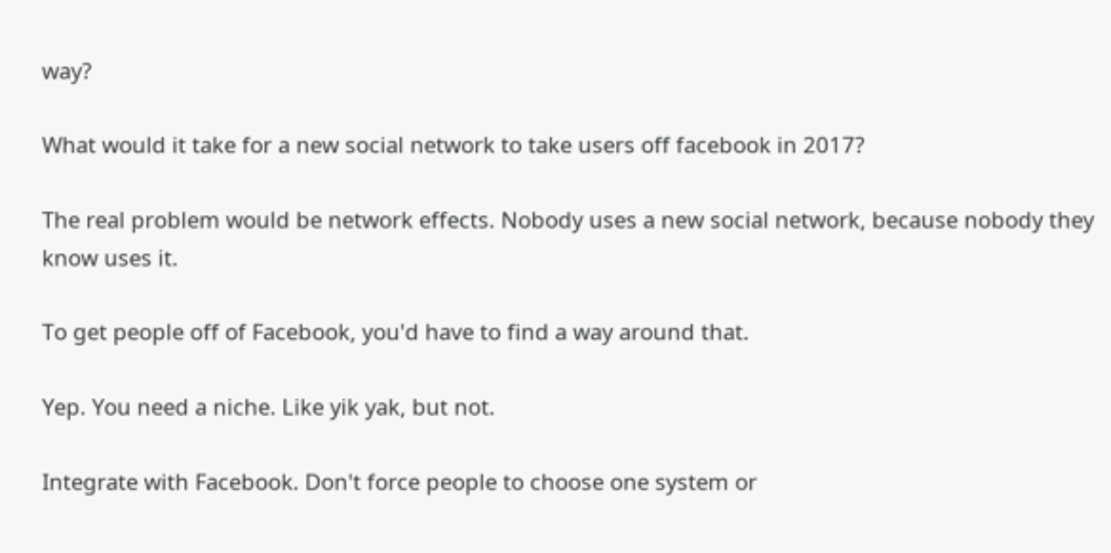way?

What would it take for a new social network to take users off facebook in 2017?

The real problem would be network effects. Nobody uses a new social network, because nobody they know uses it.

To get people off of Facebook, you'd have to find a way around that.

Yep. You need a niche. Like yik yak, but not.

Integrate with Facebook. Don't force people to choose one system or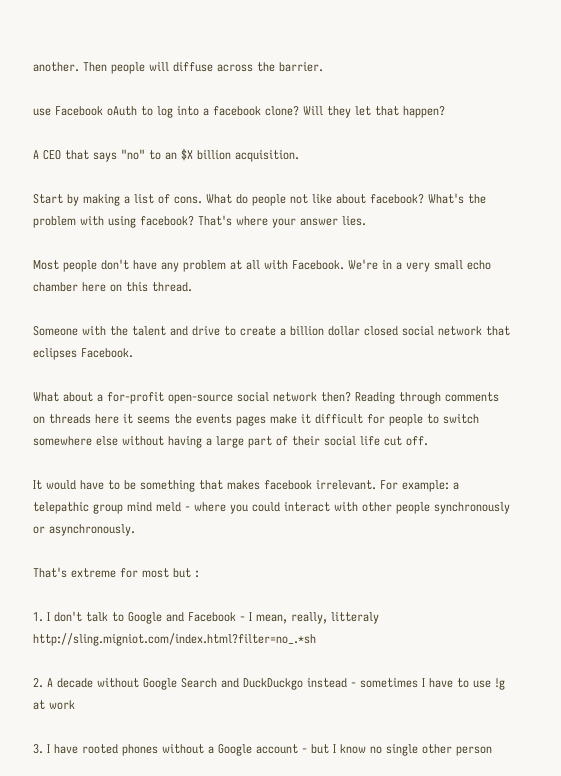another. Then people will diffuse across the barrier.

use Facebook oAuth to log into a facebook clone? Will they let that happen?

A CEO that says "no" to an $X billion acquisition.

Start by making a list of cons. What do people not like about facebook? What's the problem with using facebook? That's where your answer lies.

Most people don't have any problem at all with Facebook. We're in a very small echo chamber here on this thread.

Someone with the talent and drive to create a billion dollar closed social network that eclipses Facebook.

What about a for-profit open-source social network then? Reading through comments on threads here it seems the events pages make it difficult for people to switch somewhere else without having a large part of their social life cut off.

It would have to be something that makes facebook irrelevant. For example: a telepathic group mind meld - where you could interact with other people synchronously or asynchronously.

That's extreme for most but :

1. I don't talk to Google and Facebook - I mean, really, litteraly http://sling.migniot.com/index.html?filter=no_.*sh

2. A decade without Google Search and DuckDuckgo instead - sometimes I have to use !g at work

3. I have rooted phones without a Google account - but I know no single other person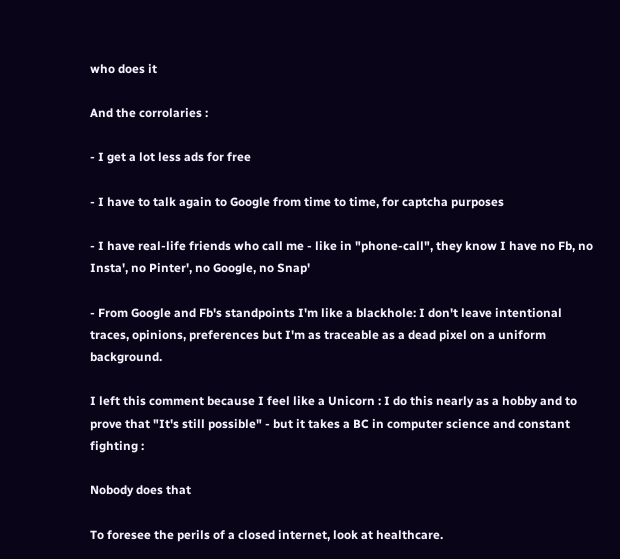who does it

And the corrolaries :

- I get a lot less ads for free

- I have to talk again to Google from time to time, for captcha purposes

- I have real-life friends who call me - like in "phone-call", they know I have no Fb, no Insta', no Pinter', no Google, no Snap'

- From Google and Fb's standpoints I'm like a blackhole: I don't leave intentional traces, opinions, preferences but I'm as traceable as a dead pixel on a uniform background.

I left this comment because I feel like a Unicorn : I do this nearly as a hobby and to prove that "It's still possible" - but it takes a BC in computer science and constant fighting :

Nobody does that

To foresee the perils of a closed internet, look at healthcare.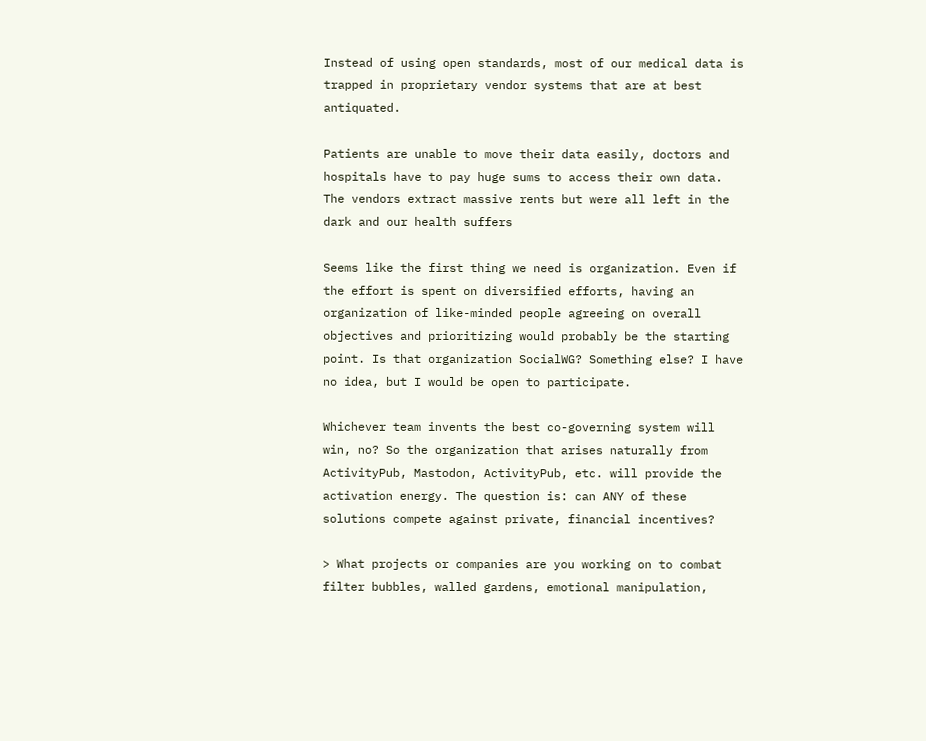Instead of using open standards, most of our medical data is trapped in proprietary vendor systems that are at best antiquated.

Patients are unable to move their data easily, doctors and hospitals have to pay huge sums to access their own data. The vendors extract massive rents but were all left in the dark and our health suffers

Seems like the first thing we need is organization. Even if the effort is spent on diversified efforts, having an organization of like-minded people agreeing on overall objectives and prioritizing would probably be the starting point. Is that organization SocialWG? Something else? I have no idea, but I would be open to participate.

Whichever team invents the best co-governing system will win, no? So the organization that arises naturally from ActivityPub, Mastodon, ActivityPub, etc. will provide the activation energy. The question is: can ANY of these solutions compete against private, financial incentives?

> What projects or companies are you working on to combat filter bubbles, walled gardens, emotional manipulation,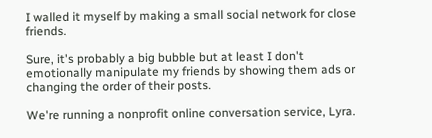I walled it myself by making a small social network for close friends.

Sure, it's probably a big bubble but at least I don't emotionally manipulate my friends by showing them ads or changing the order of their posts.

We're running a nonprofit online conversation service, Lyra.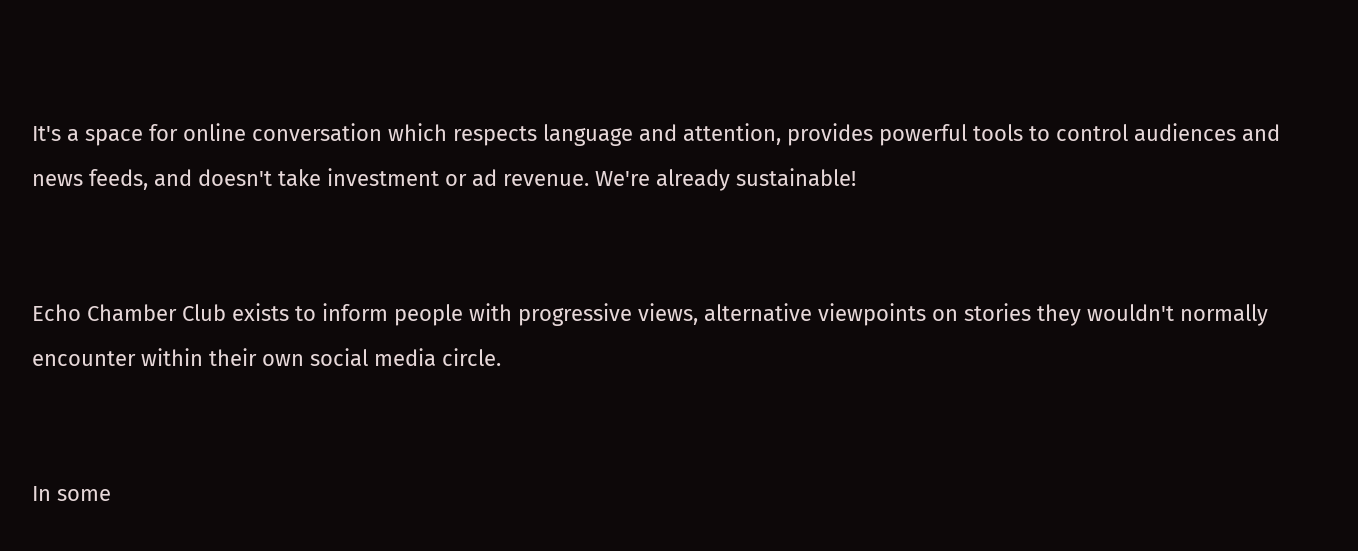It's a space for online conversation which respects language and attention, provides powerful tools to control audiences and news feeds, and doesn't take investment or ad revenue. We're already sustainable!


Echo Chamber Club exists to inform people with progressive views, alternative viewpoints on stories they wouldn't normally encounter within their own social media circle.


In some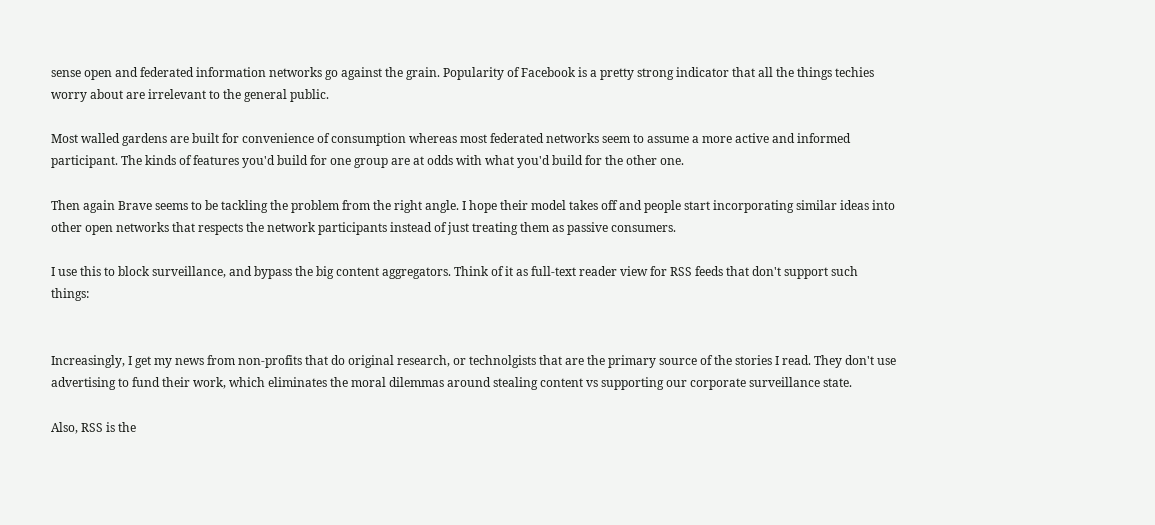sense open and federated information networks go against the grain. Popularity of Facebook is a pretty strong indicator that all the things techies worry about are irrelevant to the general public.

Most walled gardens are built for convenience of consumption whereas most federated networks seem to assume a more active and informed participant. The kinds of features you'd build for one group are at odds with what you'd build for the other one.

Then again Brave seems to be tackling the problem from the right angle. I hope their model takes off and people start incorporating similar ideas into other open networks that respects the network participants instead of just treating them as passive consumers.

I use this to block surveillance, and bypass the big content aggregators. Think of it as full-text reader view for RSS feeds that don't support such things:


Increasingly, I get my news from non-profits that do original research, or technolgists that are the primary source of the stories I read. They don't use advertising to fund their work, which eliminates the moral dilemmas around stealing content vs supporting our corporate surveillance state.

Also, RSS is the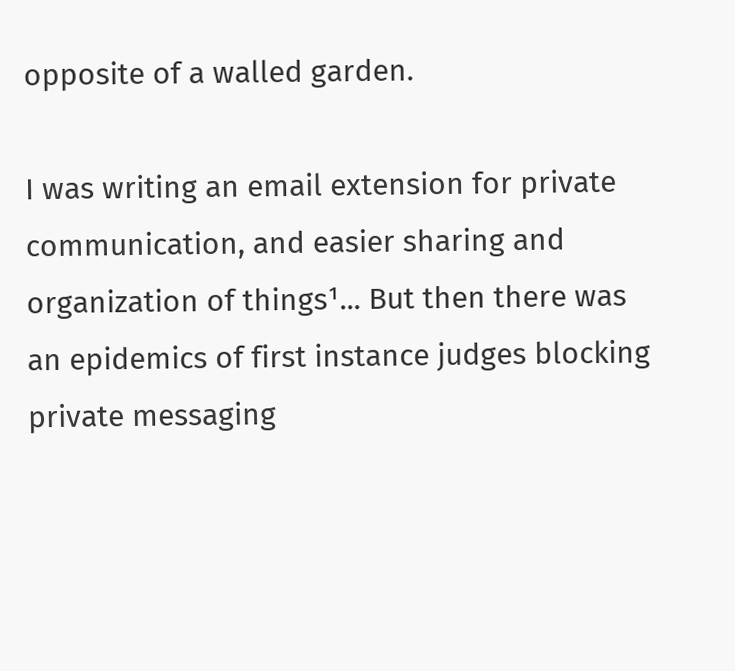opposite of a walled garden.

I was writing an email extension for private communication, and easier sharing and organization of things¹... But then there was an epidemics of first instance judges blocking private messaging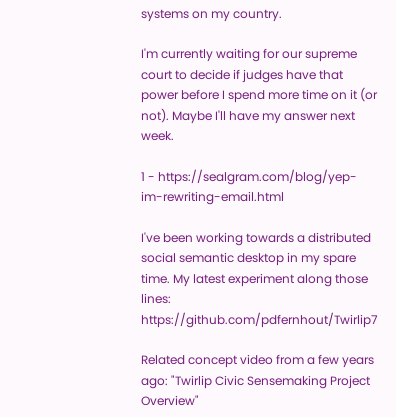systems on my country.

I'm currently waiting for our supreme court to decide if judges have that power before I spend more time on it (or not). Maybe I'll have my answer next week.

1 - https://sealgram.com/blog/yep-im-rewriting-email.html

I've been working towards a distributed social semantic desktop in my spare time. My latest experiment along those lines: https://github.com/pdfernhout/Twirlip7

Related concept video from a few years ago: "Twirlip Civic Sensemaking Project Overview"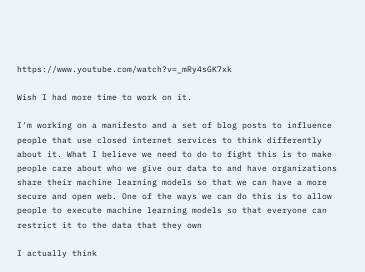https://www.youtube.com/watch?v=_mRy4sGK7xk

Wish I had more time to work on it.

I'm working on a manifesto and a set of blog posts to influence people that use closed internet services to think differently about it. What I believe we need to do to fight this is to make people care about who we give our data to and have organizations share their machine learning models so that we can have a more secure and open web. One of the ways we can do this is to allow people to execute machine learning models so that everyone can restrict it to the data that they own

I actually think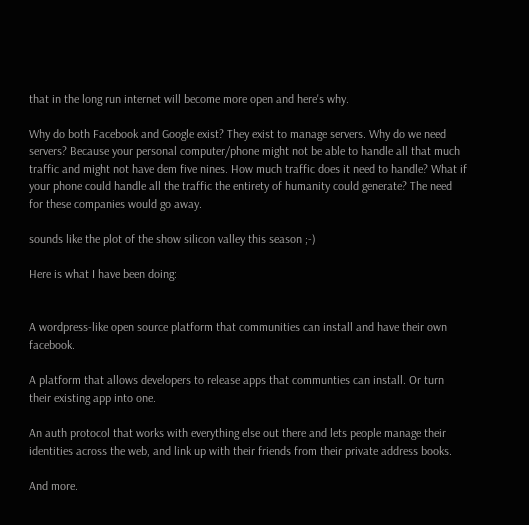that in the long run internet will become more open and here's why.

Why do both Facebook and Google exist? They exist to manage servers. Why do we need servers? Because your personal computer/phone might not be able to handle all that much traffic and might not have dem five nines. How much traffic does it need to handle? What if your phone could handle all the traffic the entirety of humanity could generate? The need for these companies would go away.

sounds like the plot of the show silicon valley this season ;-)

Here is what I have been doing:


A wordpress-like open source platform that communities can install and have their own facebook.

A platform that allows developers to release apps that communties can install. Or turn their existing app into one.

An auth protocol that works with everything else out there and lets people manage their identities across the web, and link up with their friends from their private address books.

And more.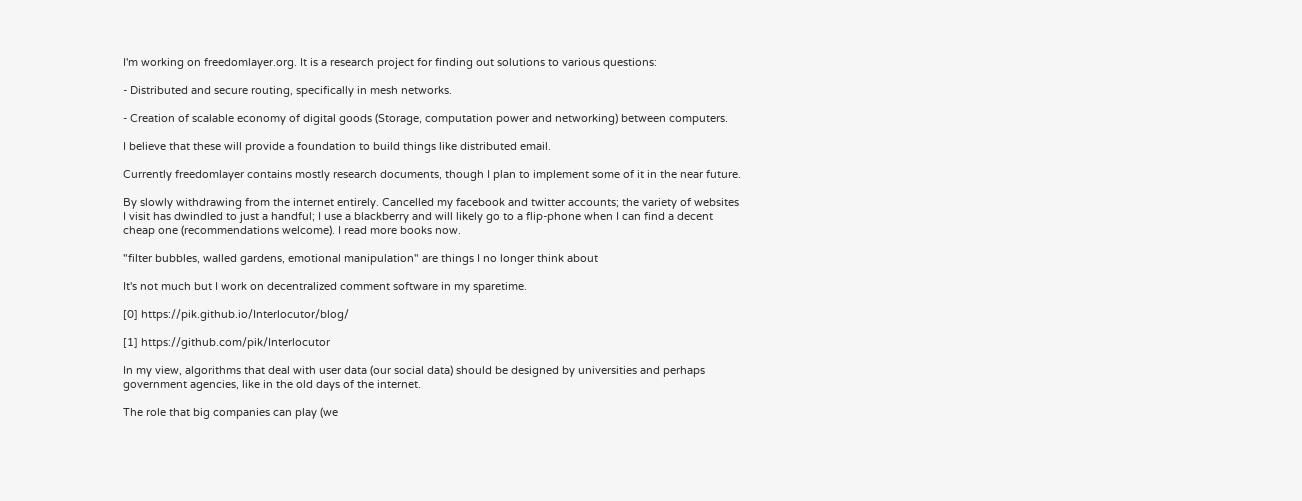I'm working on freedomlayer.org. It is a research project for finding out solutions to various questions:

- Distributed and secure routing, specifically in mesh networks.

- Creation of scalable economy of digital goods (Storage, computation power and networking) between computers.

I believe that these will provide a foundation to build things like distributed email.

Currently freedomlayer contains mostly research documents, though I plan to implement some of it in the near future.

By slowly withdrawing from the internet entirely. Cancelled my facebook and twitter accounts; the variety of websites I visit has dwindled to just a handful; I use a blackberry and will likely go to a flip-phone when I can find a decent cheap one (recommendations welcome). I read more books now.

"filter bubbles, walled gardens, emotional manipulation" are things I no longer think about

It's not much but I work on decentralized comment software in my sparetime.

[0] https://pik.github.io/Interlocutor/blog/

[1] https://github.com/pik/Interlocutor

In my view, algorithms that deal with user data (our social data) should be designed by universities and perhaps government agencies, like in the old days of the internet.

The role that big companies can play (we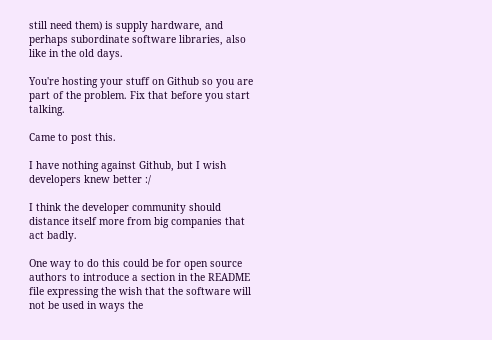still need them) is supply hardware, and perhaps subordinate software libraries, also like in the old days.

You're hosting your stuff on Github so you are part of the problem. Fix that before you start talking.

Came to post this.

I have nothing against Github, but I wish developers knew better :/

I think the developer community should distance itself more from big companies that act badly.

One way to do this could be for open source authors to introduce a section in the README file expressing the wish that the software will not be used in ways the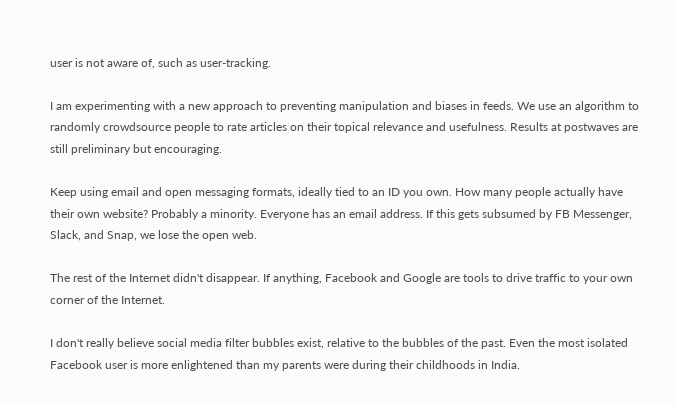user is not aware of, such as user-tracking.

I am experimenting with a new approach to preventing manipulation and biases in feeds. We use an algorithm to randomly crowdsource people to rate articles on their topical relevance and usefulness. Results at postwaves are still preliminary but encouraging.

Keep using email and open messaging formats, ideally tied to an ID you own. How many people actually have their own website? Probably a minority. Everyone has an email address. If this gets subsumed by FB Messenger, Slack, and Snap, we lose the open web.

The rest of the Internet didn't disappear. If anything, Facebook and Google are tools to drive traffic to your own corner of the Internet.

I don't really believe social media filter bubbles exist, relative to the bubbles of the past. Even the most isolated Facebook user is more enlightened than my parents were during their childhoods in India.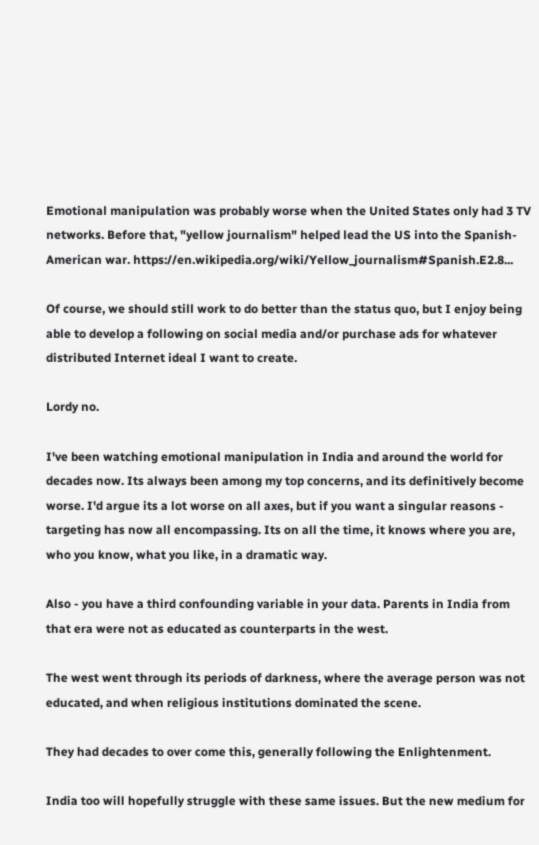Emotional manipulation was probably worse when the United States only had 3 TV networks. Before that, "yellow journalism" helped lead the US into the Spanish-American war. https://en.wikipedia.org/wiki/Yellow_journalism#Spanish.E2.8...

Of course, we should still work to do better than the status quo, but I enjoy being able to develop a following on social media and/or purchase ads for whatever distributed Internet ideal I want to create.

Lordy no.

I've been watching emotional manipulation in India and around the world for decades now. Its always been among my top concerns, and its definitively become worse. I'd argue its a lot worse on all axes, but if you want a singular reasons - targeting has now all encompassing. Its on all the time, it knows where you are, who you know, what you like, in a dramatic way.

Also - you have a third confounding variable in your data. Parents in India from that era were not as educated as counterparts in the west.

The west went through its periods of darkness, where the average person was not educated, and when religious institutions dominated the scene.

They had decades to over come this, generally following the Enlightenment.

India too will hopefully struggle with these same issues. But the new medium for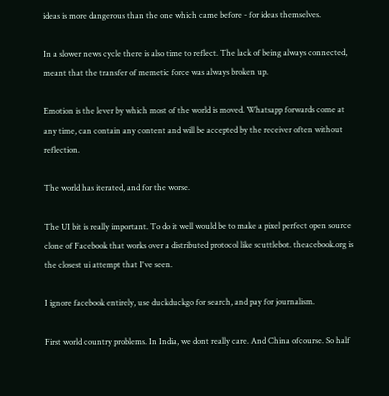ideas is more dangerous than the one which came before - for ideas themselves.

In a slower news cycle there is also time to reflect. The lack of being always connected, meant that the transfer of memetic force was always broken up.

Emotion is the lever by which most of the world is moved. Whatsapp forwards come at any time, can contain any content and will be accepted by the receiver often without reflection.

The world has iterated, and for the worse.

The UI bit is really important. To do it well would be to make a pixel perfect open source clone of Facebook that works over a distributed protocol like scuttlebot. theacebook.org is the closest ui attempt that I've seen.

I ignore facebook entirely, use duckduckgo for search, and pay for journalism.

First world country problems. In India, we dont really care. And China ofcourse. So half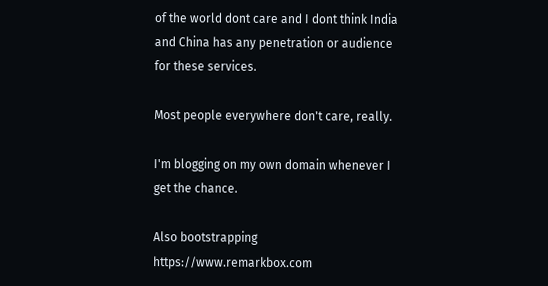of the world dont care and I dont think India and China has any penetration or audience for these services.

Most people everywhere don't care, really.

I'm blogging on my own domain whenever I get the chance.

Also bootstrapping https://www.remarkbox.com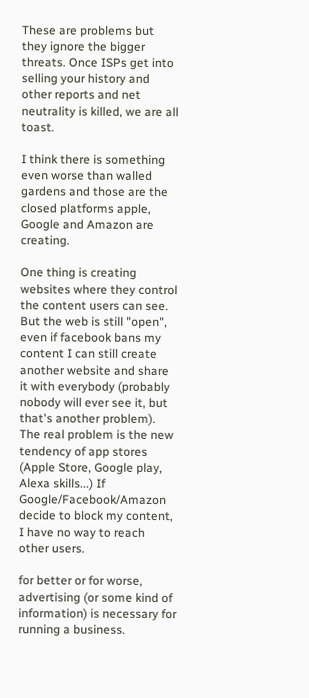These are problems but they ignore the bigger threats. Once ISPs get into selling your history and other reports and net neutrality is killed, we are all toast.

I think there is something even worse than walled gardens and those are the closed platforms apple, Google and Amazon are creating.

One thing is creating websites where they control the content users can see. But the web is still "open", even if facebook bans my content I can still create another website and share it with everybody (probably nobody will ever see it, but that's another problem). The real problem is the new tendency of app stores (Apple Store, Google play, Alexa skills...) If Google/Facebook/Amazon decide to block my content, I have no way to reach other users.

for better or for worse, advertising (or some kind of information) is necessary for running a business.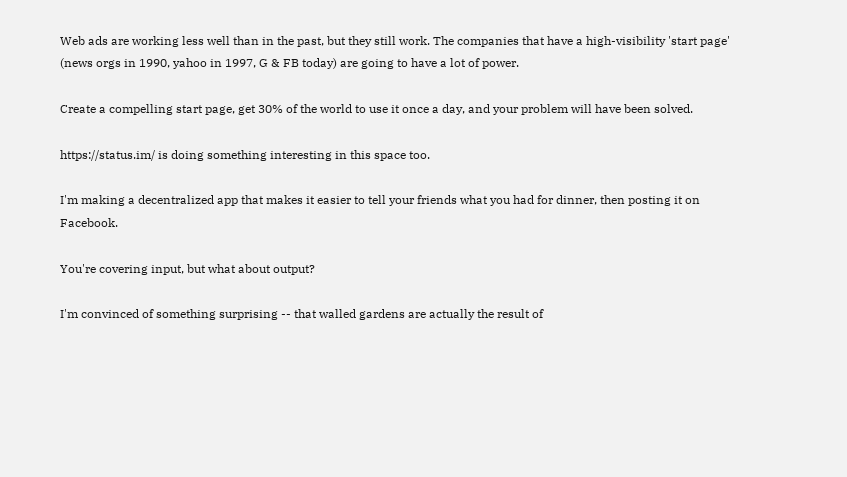Web ads are working less well than in the past, but they still work. The companies that have a high-visibility 'start page' (news orgs in 1990, yahoo in 1997, G & FB today) are going to have a lot of power.

Create a compelling start page, get 30% of the world to use it once a day, and your problem will have been solved.

https://status.im/ is doing something interesting in this space too.

I'm making a decentralized app that makes it easier to tell your friends what you had for dinner, then posting it on Facebook.

You're covering input, but what about output?

I'm convinced of something surprising -- that walled gardens are actually the result of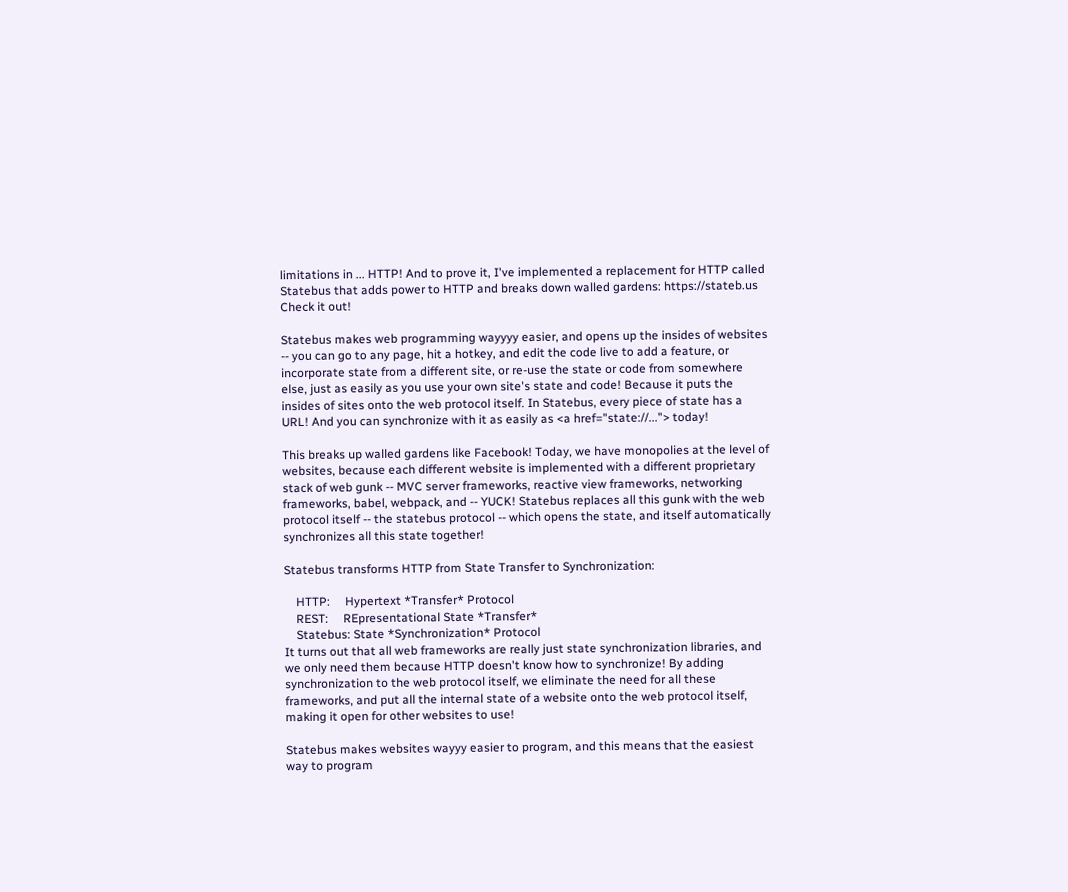limitations in ... HTTP! And to prove it, I've implemented a replacement for HTTP called Statebus that adds power to HTTP and breaks down walled gardens: https://stateb.us Check it out!

Statebus makes web programming wayyyy easier, and opens up the insides of websites -- you can go to any page, hit a hotkey, and edit the code live to add a feature, or incorporate state from a different site, or re-use the state or code from somewhere else, just as easily as you use your own site's state and code! Because it puts the insides of sites onto the web protocol itself. In Statebus, every piece of state has a URL! And you can synchronize with it as easily as <a href="state://..."> today!

This breaks up walled gardens like Facebook! Today, we have monopolies at the level of websites, because each different website is implemented with a different proprietary stack of web gunk -- MVC server frameworks, reactive view frameworks, networking frameworks, babel, webpack, and -- YUCK! Statebus replaces all this gunk with the web protocol itself -- the statebus protocol -- which opens the state, and itself automatically synchronizes all this state together!

Statebus transforms HTTP from State Transfer to Synchronization:

    HTTP:     Hypertext *Transfer* Protocol
    REST:     REpresentational State *Transfer*
    Statebus: State *Synchronization* Protocol
It turns out that all web frameworks are really just state synchronization libraries, and we only need them because HTTP doesn't know how to synchronize! By adding synchronization to the web protocol itself, we eliminate the need for all these frameworks, and put all the internal state of a website onto the web protocol itself, making it open for other websites to use!

Statebus makes websites wayyy easier to program, and this means that the easiest way to program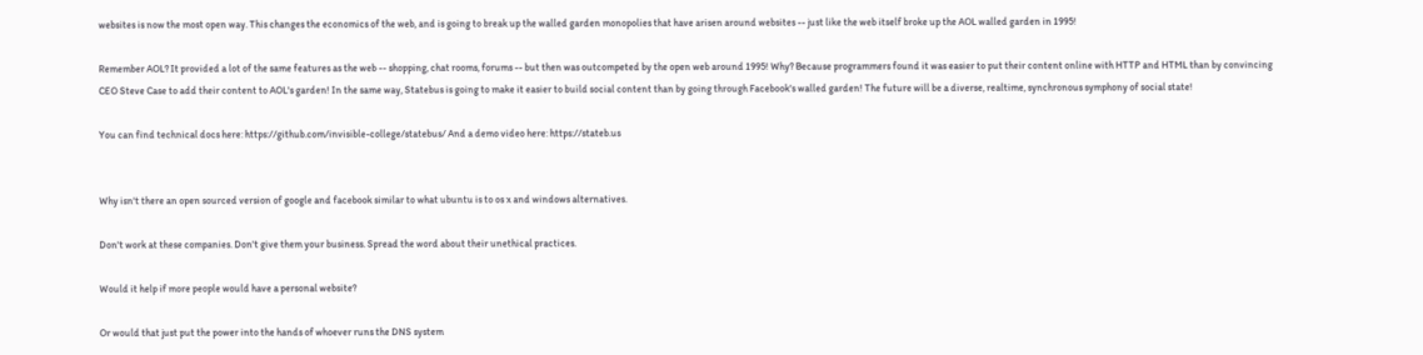websites is now the most open way. This changes the economics of the web, and is going to break up the walled garden monopolies that have arisen around websites -- just like the web itself broke up the AOL walled garden in 1995!

Remember AOL? It provided a lot of the same features as the web -- shopping, chat rooms, forums -- but then was outcompeted by the open web around 1995! Why? Because programmers found it was easier to put their content online with HTTP and HTML than by convincing CEO Steve Case to add their content to AOL's garden! In the same way, Statebus is going to make it easier to build social content than by going through Facebook's walled garden! The future will be a diverse, realtime, synchronous symphony of social state!

You can find technical docs here: https://github.com/invisible-college/statebus/ And a demo video here: https://stateb.us


Why isn't there an open sourced version of google and facebook similar to what ubuntu is to os x and windows alternatives.

Don't work at these companies. Don't give them your business. Spread the word about their unethical practices.

Would it help if more people would have a personal website?

Or would that just put the power into the hands of whoever runs the DNS system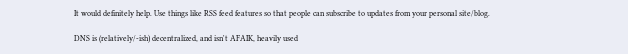It would definitely help. Use things like RSS feed features so that people can subscribe to updates from your personal site/blog.

DNS is (relatively/-ish) decentralized, and isn't AFAIK, heavily used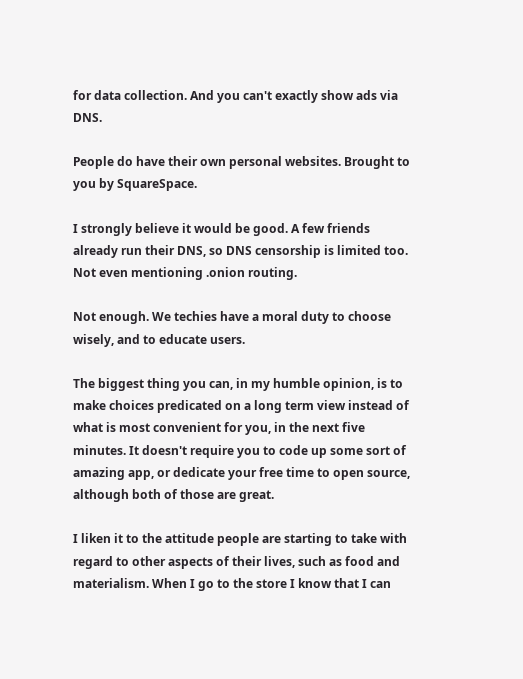for data collection. And you can't exactly show ads via DNS.

People do have their own personal websites. Brought to you by SquareSpace.

I strongly believe it would be good. A few friends already run their DNS, so DNS censorship is limited too. Not even mentioning .onion routing.

Not enough. We techies have a moral duty to choose wisely, and to educate users.

The biggest thing you can, in my humble opinion, is to make choices predicated on a long term view instead of what is most convenient for you, in the next five minutes. It doesn't require you to code up some sort of amazing app, or dedicate your free time to open source, although both of those are great.

I liken it to the attitude people are starting to take with regard to other aspects of their lives, such as food and materialism. When I go to the store I know that I can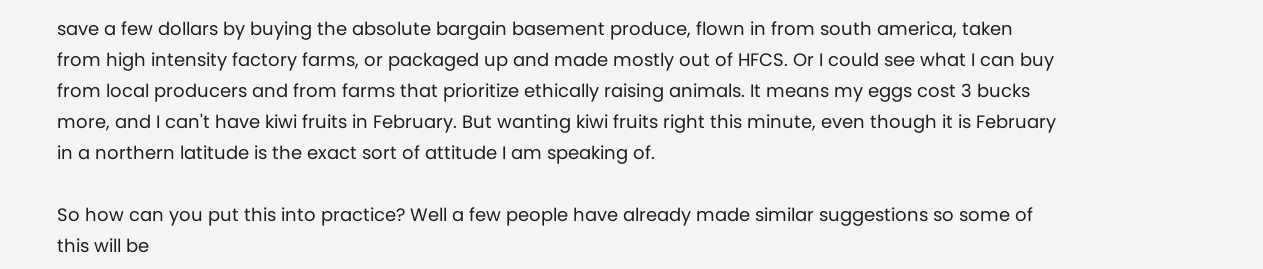save a few dollars by buying the absolute bargain basement produce, flown in from south america, taken from high intensity factory farms, or packaged up and made mostly out of HFCS. Or I could see what I can buy from local producers and from farms that prioritize ethically raising animals. It means my eggs cost 3 bucks more, and I can't have kiwi fruits in February. But wanting kiwi fruits right this minute, even though it is February in a northern latitude is the exact sort of attitude I am speaking of.

So how can you put this into practice? Well a few people have already made similar suggestions so some of this will be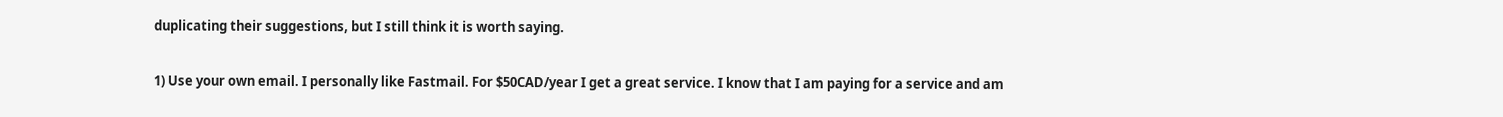duplicating their suggestions, but I still think it is worth saying.

1) Use your own email. I personally like Fastmail. For $50CAD/year I get a great service. I know that I am paying for a service and am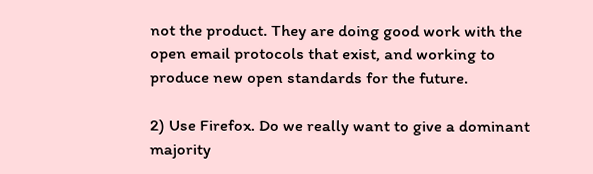not the product. They are doing good work with the open email protocols that exist, and working to produce new open standards for the future.

2) Use Firefox. Do we really want to give a dominant majority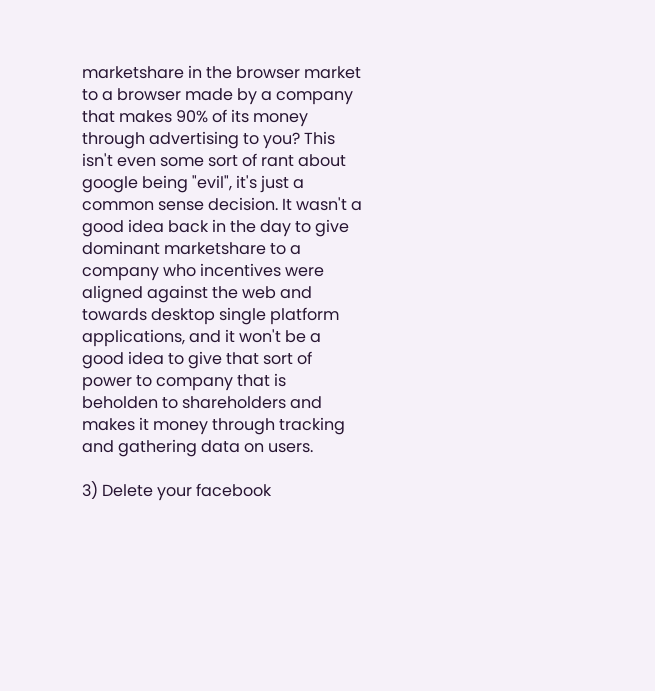marketshare in the browser market to a browser made by a company that makes 90% of its money through advertising to you? This isn't even some sort of rant about google being "evil", it's just a common sense decision. It wasn't a good idea back in the day to give dominant marketshare to a company who incentives were aligned against the web and towards desktop single platform applications, and it won't be a good idea to give that sort of power to company that is beholden to shareholders and makes it money through tracking and gathering data on users.

3) Delete your facebook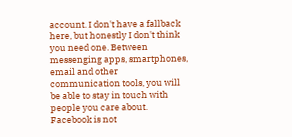account. I don't have a fallback here, but honestly I don't think you need one. Between messenging apps, smartphones, email and other communication tools, you will be able to stay in touch with people you care about. Facebook is not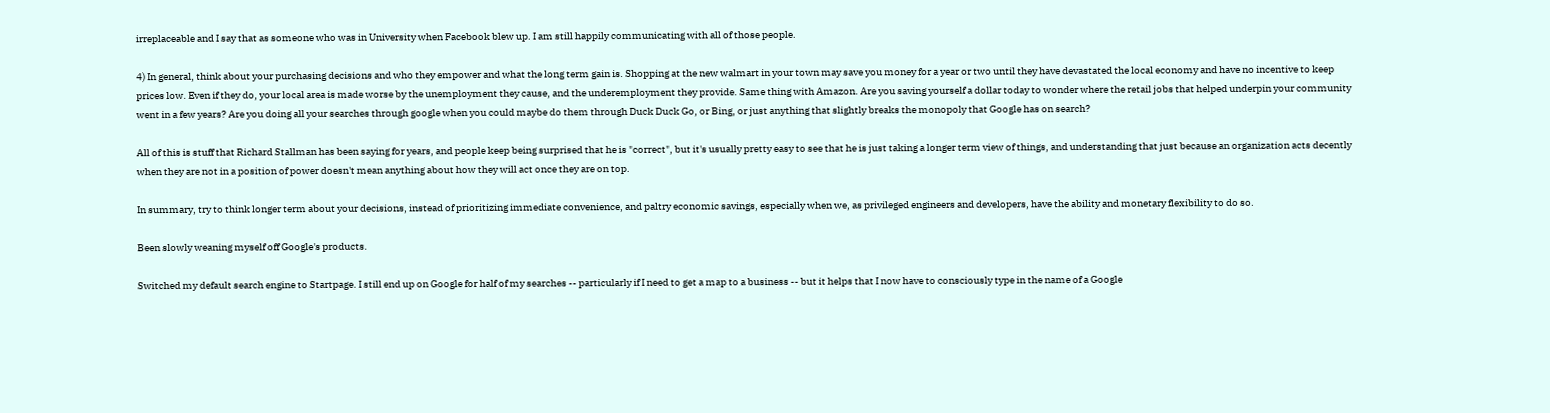irreplaceable and I say that as someone who was in University when Facebook blew up. I am still happily communicating with all of those people.

4) In general, think about your purchasing decisions and who they empower and what the long term gain is. Shopping at the new walmart in your town may save you money for a year or two until they have devastated the local economy and have no incentive to keep prices low. Even if they do, your local area is made worse by the unemployment they cause, and the underemployment they provide. Same thing with Amazon. Are you saving yourself a dollar today to wonder where the retail jobs that helped underpin your community went in a few years? Are you doing all your searches through google when you could maybe do them through Duck Duck Go, or Bing, or just anything that slightly breaks the monopoly that Google has on search?

All of this is stuff that Richard Stallman has been saying for years, and people keep being surprised that he is "correct", but it's usually pretty easy to see that he is just taking a longer term view of things, and understanding that just because an organization acts decently when they are not in a position of power doesn't mean anything about how they will act once they are on top.

In summary, try to think longer term about your decisions, instead of prioritizing immediate convenience, and paltry economic savings, especially when we, as privileged engineers and developers, have the ability and monetary flexibility to do so.

Been slowly weaning myself off Google's products.

Switched my default search engine to Startpage. I still end up on Google for half of my searches -- particularly if I need to get a map to a business -- but it helps that I now have to consciously type in the name of a Google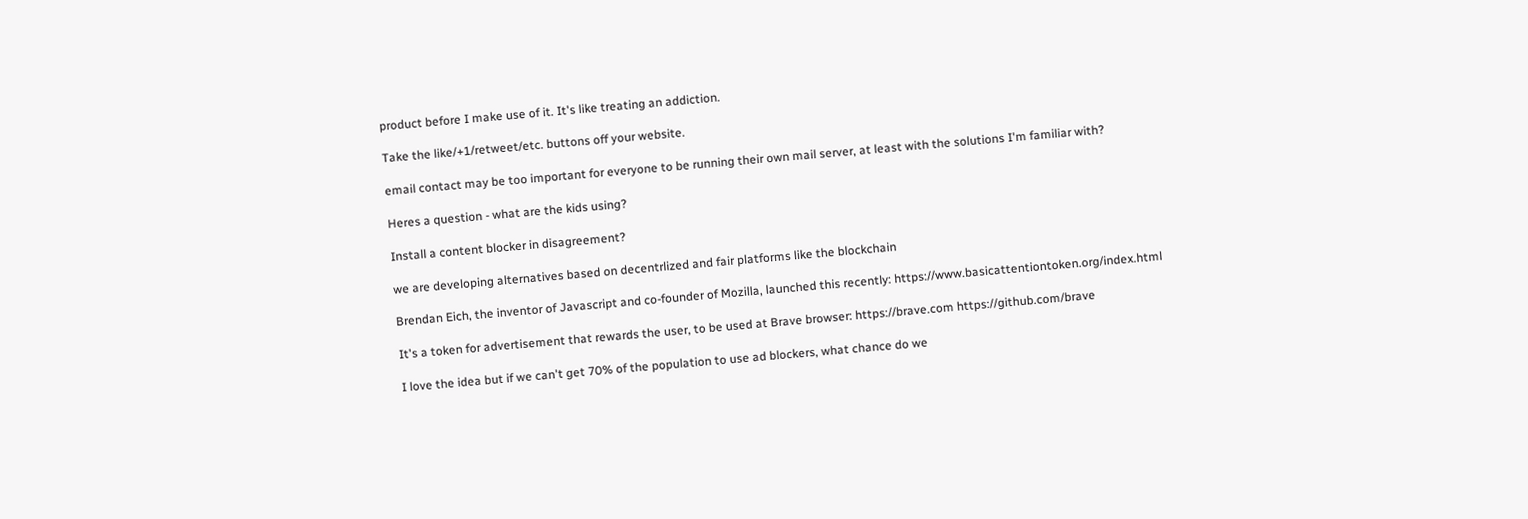product before I make use of it. It's like treating an addiction.

Take the like/+1/retweet/etc. buttons off your website.

email contact may be too important for everyone to be running their own mail server, at least with the solutions I'm familiar with?

Heres a question - what are the kids using?

Install a content blocker in disagreement?

we are developing alternatives based on decentrlized and fair platforms like the blockchain

Brendan Eich, the inventor of Javascript and co-founder of Mozilla, launched this recently: https://www.basicattentiontoken.org/index.html

It's a token for advertisement that rewards the user, to be used at Brave browser: https://brave.com https://github.com/brave

I love the idea but if we can't get 70% of the population to use ad blockers, what chance do we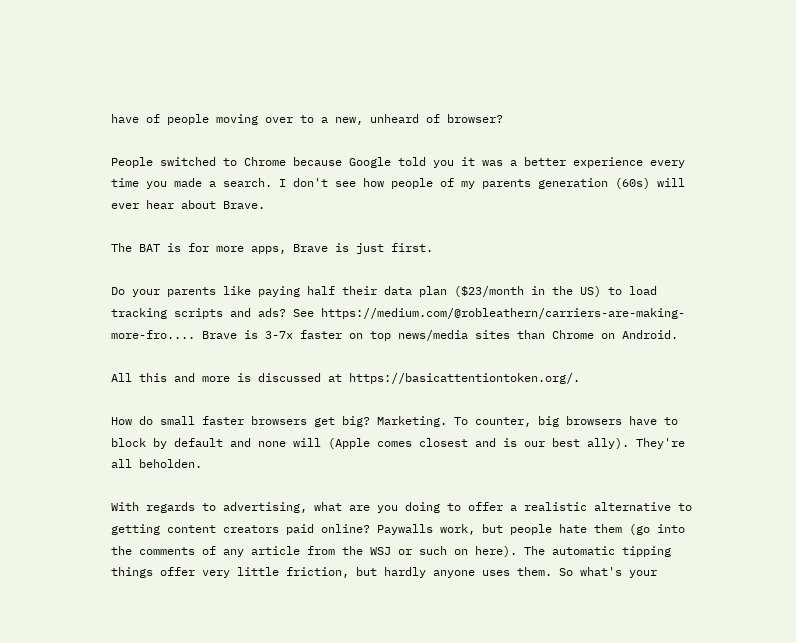have of people moving over to a new, unheard of browser?

People switched to Chrome because Google told you it was a better experience every time you made a search. I don't see how people of my parents generation (60s) will ever hear about Brave.

The BAT is for more apps, Brave is just first.

Do your parents like paying half their data plan ($23/month in the US) to load tracking scripts and ads? See https://medium.com/@robleathern/carriers-are-making-more-fro.... Brave is 3-7x faster on top news/media sites than Chrome on Android.

All this and more is discussed at https://basicattentiontoken.org/.

How do small faster browsers get big? Marketing. To counter, big browsers have to block by default and none will (Apple comes closest and is our best ally). They're all beholden.

With regards to advertising, what are you doing to offer a realistic alternative to getting content creators paid online? Paywalls work, but people hate them (go into the comments of any article from the WSJ or such on here). The automatic tipping things offer very little friction, but hardly anyone uses them. So what's your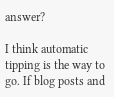answer?

I think automatic tipping is the way to go. If blog posts and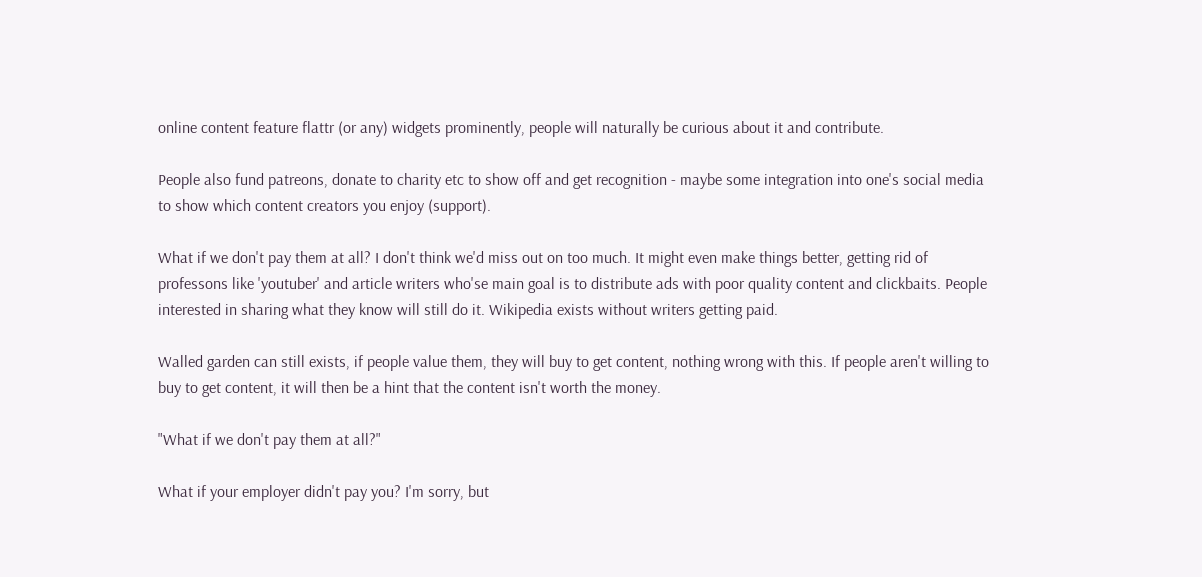online content feature flattr (or any) widgets prominently, people will naturally be curious about it and contribute.

People also fund patreons, donate to charity etc to show off and get recognition - maybe some integration into one's social media to show which content creators you enjoy (support).

What if we don't pay them at all? I don't think we'd miss out on too much. It might even make things better, getting rid of professons like 'youtuber' and article writers who'se main goal is to distribute ads with poor quality content and clickbaits. People interested in sharing what they know will still do it. Wikipedia exists without writers getting paid.

Walled garden can still exists, if people value them, they will buy to get content, nothing wrong with this. If people aren't willing to buy to get content, it will then be a hint that the content isn't worth the money.

"What if we don't pay them at all?"

What if your employer didn't pay you? I'm sorry, but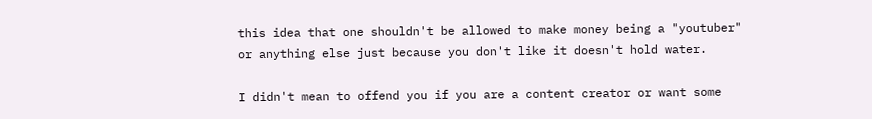this idea that one shouldn't be allowed to make money being a "youtuber" or anything else just because you don't like it doesn't hold water.

I didn't mean to offend you if you are a content creator or want some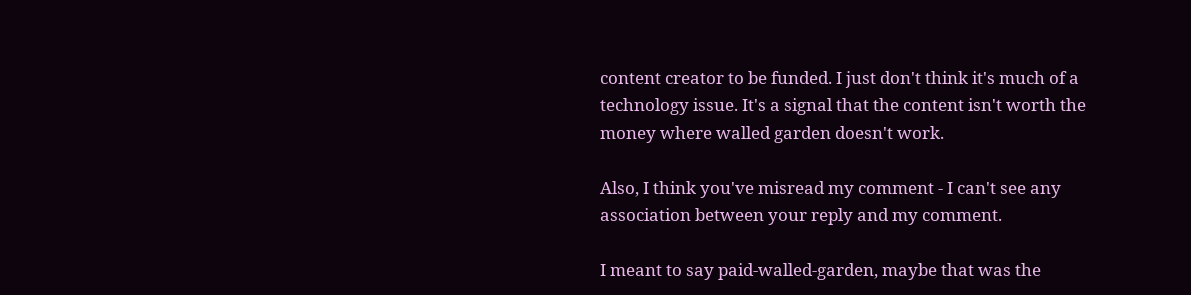content creator to be funded. I just don't think it's much of a technology issue. It's a signal that the content isn't worth the money where walled garden doesn't work.

Also, I think you've misread my comment - I can't see any association between your reply and my comment.

I meant to say paid-walled-garden, maybe that was the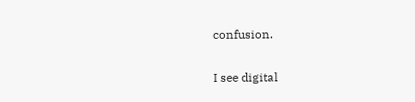confusion.

I see digital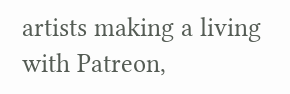artists making a living with Patreon,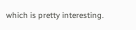which is pretty interesting.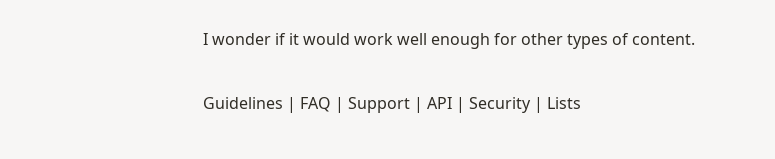I wonder if it would work well enough for other types of content.

Guidelines | FAQ | Support | API | Security | Lists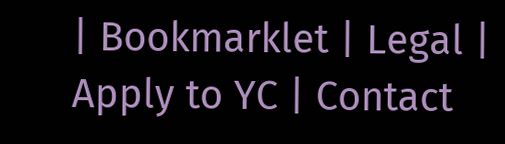| Bookmarklet | Legal | Apply to YC | Contact